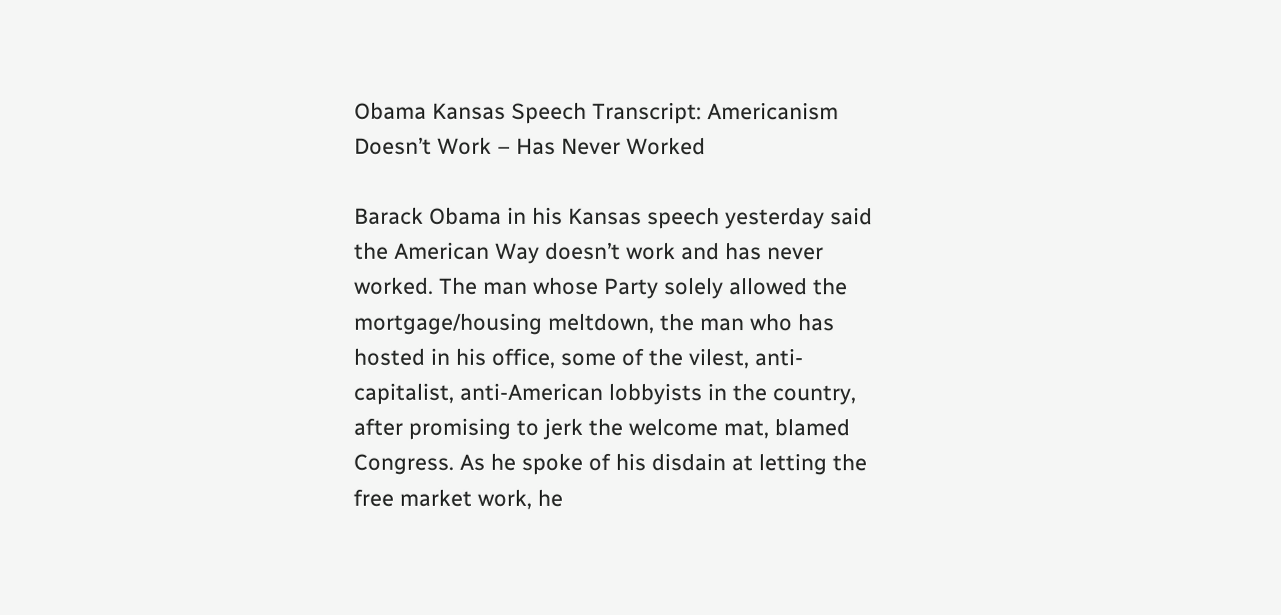Obama Kansas Speech Transcript: Americanism Doesn’t Work – Has Never Worked

Barack Obama in his Kansas speech yesterday said the American Way doesn’t work and has never worked. The man whose Party solely allowed the mortgage/housing meltdown, the man who has hosted in his office, some of the vilest, anti-capitalist, anti-American lobbyists in the country, after promising to jerk the welcome mat, blamed Congress. As he spoke of his disdain at letting the free market work, he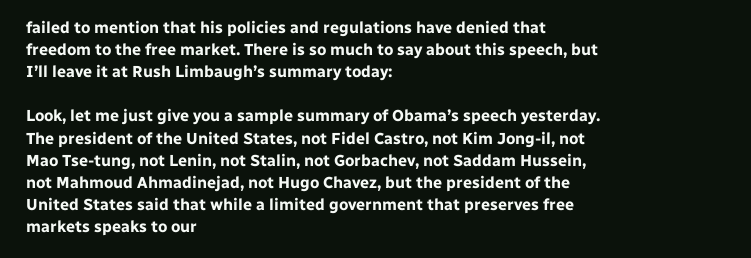failed to mention that his policies and regulations have denied that freedom to the free market. There is so much to say about this speech, but I’ll leave it at Rush Limbaugh’s summary today:

Look, let me just give you a sample summary of Obama’s speech yesterday. The president of the United States, not Fidel Castro, not Kim Jong-il, not Mao Tse-tung, not Lenin, not Stalin, not Gorbachev, not Saddam Hussein, not Mahmoud Ahmadinejad, not Hugo Chavez, but the president of the United States said that while a limited government that preserves free markets speaks to our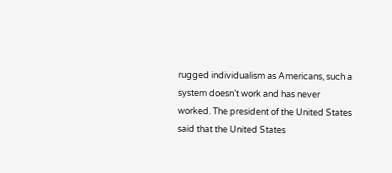rugged individualism as Americans, such a system doesn’t work and has never worked. The president of the United States said that the United States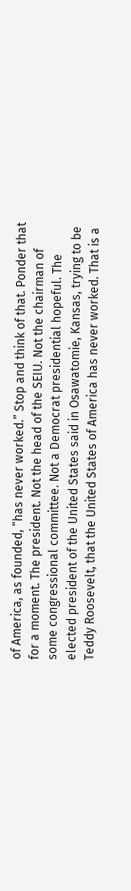of America, as founded, “has never worked.” Stop and think of that. Ponder that for a moment. The president. Not the head of the SEIU. Not the chairman of some congressional committee. Not a Democrat presidential hopeful. The elected president of the United States said in Osawatomie, Kansas, trying to be Teddy Roosevelt, that the United States of America has never worked. That is a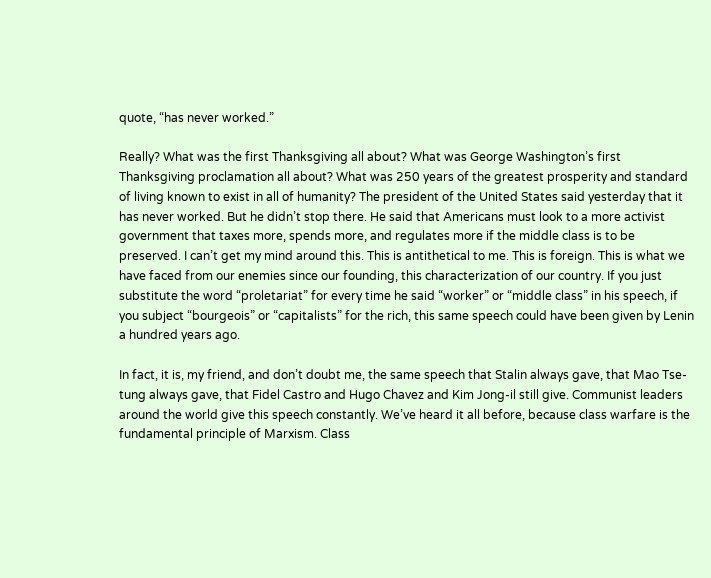quote, “has never worked.”

Really? What was the first Thanksgiving all about? What was George Washington’s first Thanksgiving proclamation all about? What was 250 years of the greatest prosperity and standard of living known to exist in all of humanity? The president of the United States said yesterday that it has never worked. But he didn’t stop there. He said that Americans must look to a more activist government that taxes more, spends more, and regulates more if the middle class is to be preserved. I can’t get my mind around this. This is antithetical to me. This is foreign. This is what we have faced from our enemies since our founding, this characterization of our country. If you just substitute the word “proletariat” for every time he said “worker” or “middle class” in his speech, if you subject “bourgeois” or “capitalists” for the rich, this same speech could have been given by Lenin a hundred years ago.

In fact, it is, my friend, and don’t doubt me, the same speech that Stalin always gave, that Mao Tse-tung always gave, that Fidel Castro and Hugo Chavez and Kim Jong-il still give. Communist leaders around the world give this speech constantly. We’ve heard it all before, because class warfare is the fundamental principle of Marxism. Class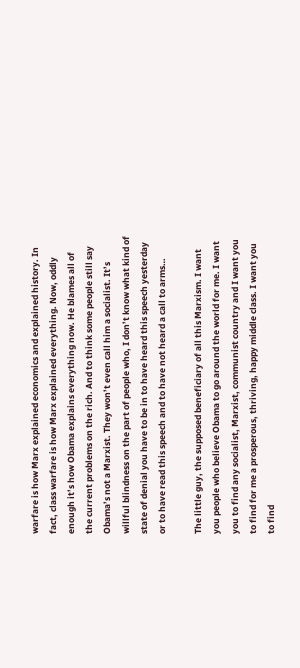warfare is how Marx explained economics and explained history. In fact, class warfare is how Marx explained everything. Now, oddly enough it’s how Obama explains everything now. He blames all of the current problems on the rich. And to think some people still say Obama’s not a Marxist. They won’t even call him a socialist. It’s willful blindness on the part of people who, I don’t know what kind of state of denial you have to be in to have heard this speech yesterday or to have read this speech and to have not heard a call to arms…

The little guy, the supposed beneficiary of all this Marxism. I want you people who believe Obama to go around the world for me. I want you to find any socialist, Marxist, communist country and I want you to find for me a prosperous, thriving, happy middle class. I want you to find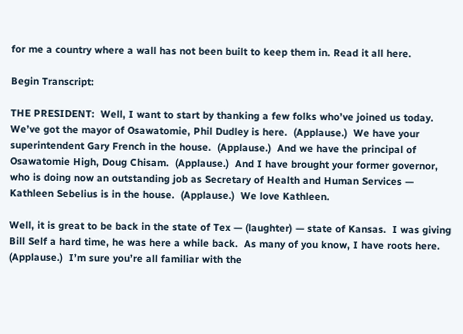for me a country where a wall has not been built to keep them in. Read it all here.

Begin Transcript:

THE PRESIDENT:  Well, I want to start by thanking a few folks who’ve joined us today.  We’ve got the mayor of Osawatomie, Phil Dudley is here.  (Applause.)  We have your superintendent Gary French in the house.  (Applause.)  And we have the principal of Osawatomie High, Doug Chisam.  (Applause.)  And I have brought your former governor, who is doing now an outstanding job as Secretary of Health and Human Services — Kathleen Sebelius is in the house.  (Applause.)  We love Kathleen.

Well, it is great to be back in the state of Tex — (laughter) — state of Kansas.  I was giving Bill Self a hard time, he was here a while back.  As many of you know, I have roots here.  (Applause.)  I’m sure you’re all familiar with the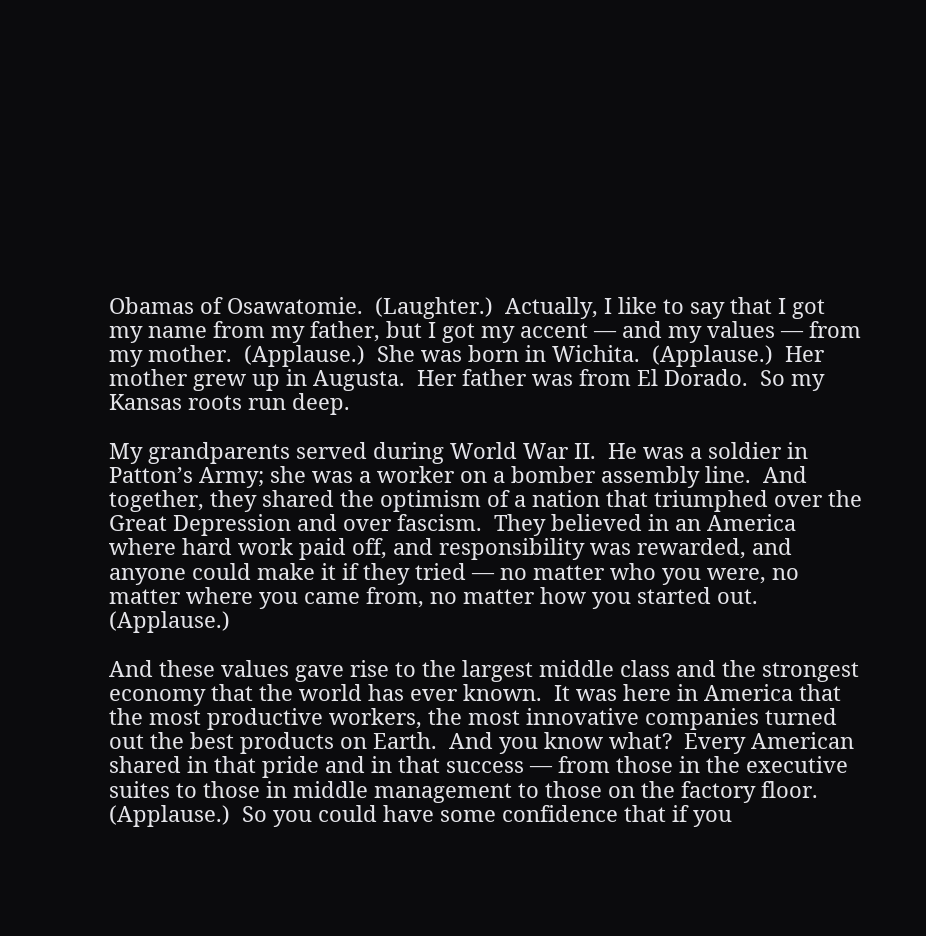Obamas of Osawatomie.  (Laughter.)  Actually, I like to say that I got my name from my father, but I got my accent — and my values — from my mother.  (Applause.)  She was born in Wichita.  (Applause.)  Her mother grew up in Augusta.  Her father was from El Dorado.  So my Kansas roots run deep.

My grandparents served during World War II.  He was a soldier in Patton’s Army; she was a worker on a bomber assembly line.  And together, they shared the optimism of a nation that triumphed over the Great Depression and over fascism.  They believed in an America where hard work paid off, and responsibility was rewarded, and anyone could make it if they tried — no matter who you were, no matter where you came from, no matter how you started out.  (Applause.)

And these values gave rise to the largest middle class and the strongest economy that the world has ever known.  It was here in America that the most productive workers, the most innovative companies turned out the best products on Earth.  And you know what?  Every American shared in that pride and in that success — from those in the executive suites to those in middle management to those on the factory floor.  (Applause.)  So you could have some confidence that if you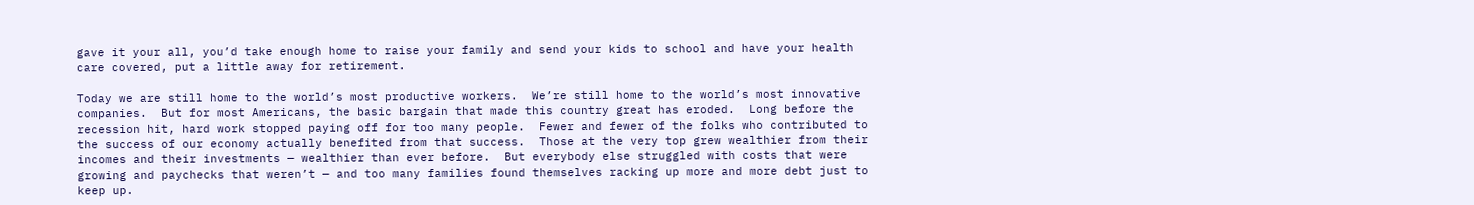gave it your all, you’d take enough home to raise your family and send your kids to school and have your health care covered, put a little away for retirement.

Today we are still home to the world’s most productive workers.  We’re still home to the world’s most innovative companies.  But for most Americans, the basic bargain that made this country great has eroded.  Long before the recession hit, hard work stopped paying off for too many people.  Fewer and fewer of the folks who contributed to the success of our economy actually benefited from that success.  Those at the very top grew wealthier from their incomes and their investments — wealthier than ever before.  But everybody else struggled with costs that were growing and paychecks that weren’t — and too many families found themselves racking up more and more debt just to keep up.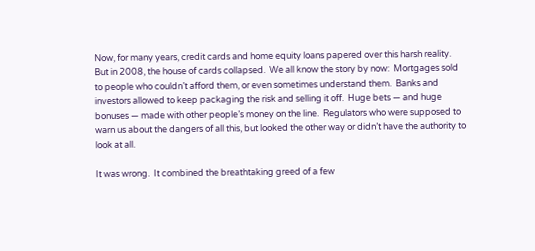Now, for many years, credit cards and home equity loans papered over this harsh reality.  But in 2008, the house of cards collapsed.  We all know the story by now:  Mortgages sold to people who couldn’t afford them, or even sometimes understand them.  Banks and investors allowed to keep packaging the risk and selling it off.  Huge bets — and huge bonuses — made with other people’s money on the line.  Regulators who were supposed to warn us about the dangers of all this, but looked the other way or didn’t have the authority to look at all.

It was wrong.  It combined the breathtaking greed of a few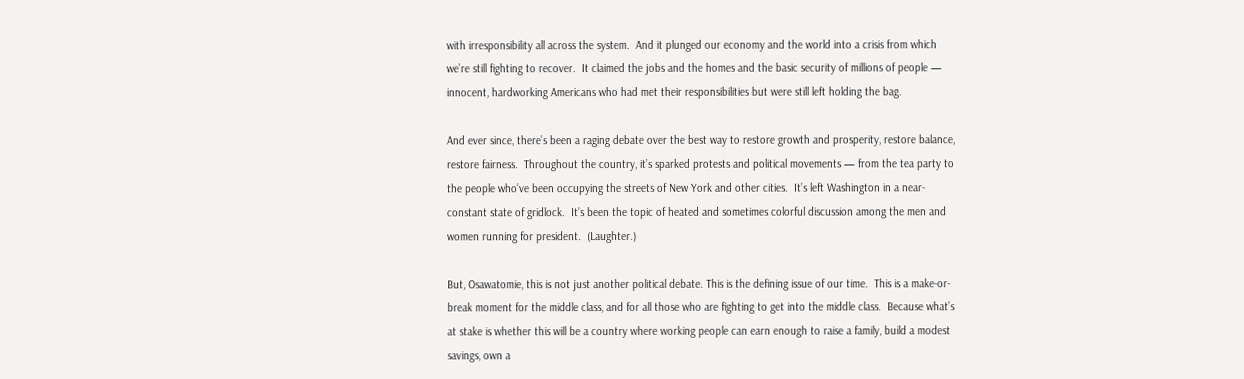with irresponsibility all across the system.  And it plunged our economy and the world into a crisis from which we’re still fighting to recover.  It claimed the jobs and the homes and the basic security of millions of people — innocent, hardworking Americans who had met their responsibilities but were still left holding the bag.

And ever since, there’s been a raging debate over the best way to restore growth and prosperity, restore balance, restore fairness.  Throughout the country, it’s sparked protests and political movements — from the tea party to the people who’ve been occupying the streets of New York and other cities.  It’s left Washington in a near-constant state of gridlock.  It’s been the topic of heated and sometimes colorful discussion among the men and women running for president.  (Laughter.)

But, Osawatomie, this is not just another political debate. This is the defining issue of our time.  This is a make-or-break moment for the middle class, and for all those who are fighting to get into the middle class.  Because what’s at stake is whether this will be a country where working people can earn enough to raise a family, build a modest savings, own a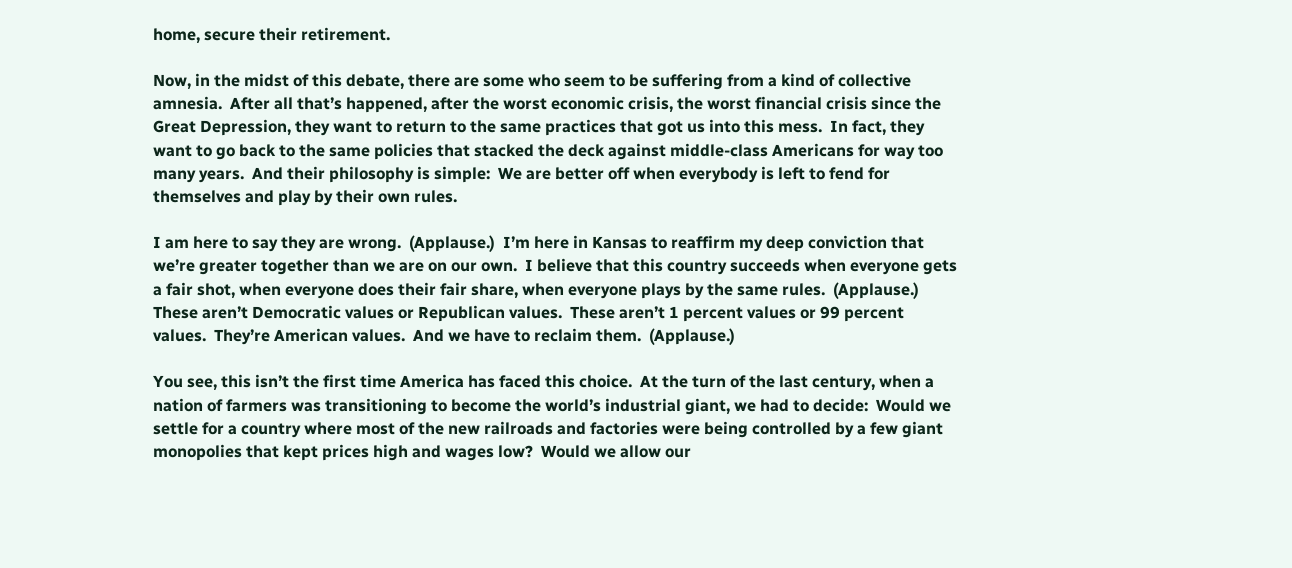home, secure their retirement.

Now, in the midst of this debate, there are some who seem to be suffering from a kind of collective amnesia.  After all that’s happened, after the worst economic crisis, the worst financial crisis since the Great Depression, they want to return to the same practices that got us into this mess.  In fact, they want to go back to the same policies that stacked the deck against middle-class Americans for way too many years.  And their philosophy is simple:  We are better off when everybody is left to fend for themselves and play by their own rules.

I am here to say they are wrong.  (Applause.)  I’m here in Kansas to reaffirm my deep conviction that we’re greater together than we are on our own.  I believe that this country succeeds when everyone gets a fair shot, when everyone does their fair share, when everyone plays by the same rules.  (Applause.)  These aren’t Democratic values or Republican values.  These aren’t 1 percent values or 99 percent values.  They’re American values.  And we have to reclaim them.  (Applause.)

You see, this isn’t the first time America has faced this choice.  At the turn of the last century, when a nation of farmers was transitioning to become the world’s industrial giant, we had to decide:  Would we settle for a country where most of the new railroads and factories were being controlled by a few giant monopolies that kept prices high and wages low?  Would we allow our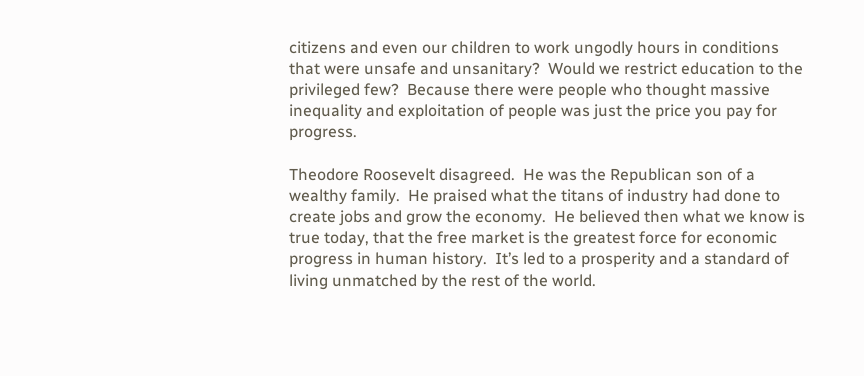citizens and even our children to work ungodly hours in conditions that were unsafe and unsanitary?  Would we restrict education to the privileged few?  Because there were people who thought massive inequality and exploitation of people was just the price you pay for progress.

Theodore Roosevelt disagreed.  He was the Republican son of a wealthy family.  He praised what the titans of industry had done to create jobs and grow the economy.  He believed then what we know is true today, that the free market is the greatest force for economic progress in human history.  It’s led to a prosperity and a standard of living unmatched by the rest of the world.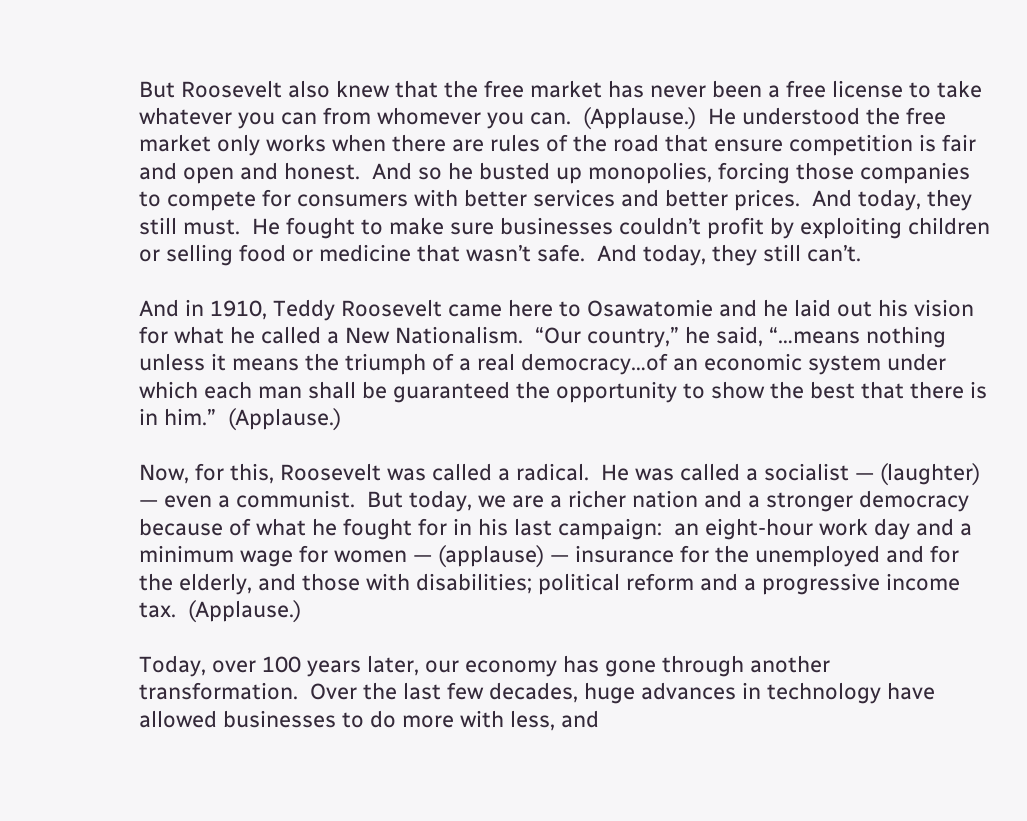But Roosevelt also knew that the free market has never been a free license to take whatever you can from whomever you can.  (Applause.)  He understood the free market only works when there are rules of the road that ensure competition is fair and open and honest.  And so he busted up monopolies, forcing those companies to compete for consumers with better services and better prices.  And today, they still must.  He fought to make sure businesses couldn’t profit by exploiting children or selling food or medicine that wasn’t safe.  And today, they still can’t.

And in 1910, Teddy Roosevelt came here to Osawatomie and he laid out his vision for what he called a New Nationalism.  “Our country,” he said, “…means nothing unless it means the triumph of a real democracy…of an economic system under which each man shall be guaranteed the opportunity to show the best that there is in him.”  (Applause.)

Now, for this, Roosevelt was called a radical.  He was called a socialist — (laughter) — even a communist.  But today, we are a richer nation and a stronger democracy because of what he fought for in his last campaign:  an eight-hour work day and a minimum wage for women — (applause) — insurance for the unemployed and for the elderly, and those with disabilities; political reform and a progressive income tax.  (Applause.)

Today, over 100 years later, our economy has gone through another transformation.  Over the last few decades, huge advances in technology have allowed businesses to do more with less, and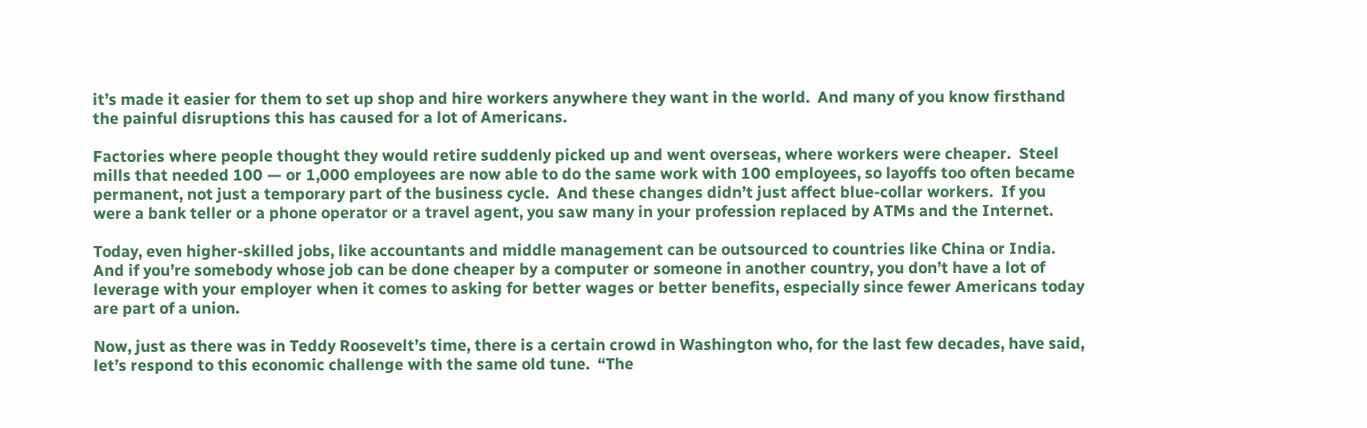it’s made it easier for them to set up shop and hire workers anywhere they want in the world.  And many of you know firsthand the painful disruptions this has caused for a lot of Americans.

Factories where people thought they would retire suddenly picked up and went overseas, where workers were cheaper.  Steel mills that needed 100 — or 1,000 employees are now able to do the same work with 100 employees, so layoffs too often became permanent, not just a temporary part of the business cycle.  And these changes didn’t just affect blue-collar workers.  If you were a bank teller or a phone operator or a travel agent, you saw many in your profession replaced by ATMs and the Internet.

Today, even higher-skilled jobs, like accountants and middle management can be outsourced to countries like China or India.  And if you’re somebody whose job can be done cheaper by a computer or someone in another country, you don’t have a lot of leverage with your employer when it comes to asking for better wages or better benefits, especially since fewer Americans today are part of a union.

Now, just as there was in Teddy Roosevelt’s time, there is a certain crowd in Washington who, for the last few decades, have said, let’s respond to this economic challenge with the same old tune.  “The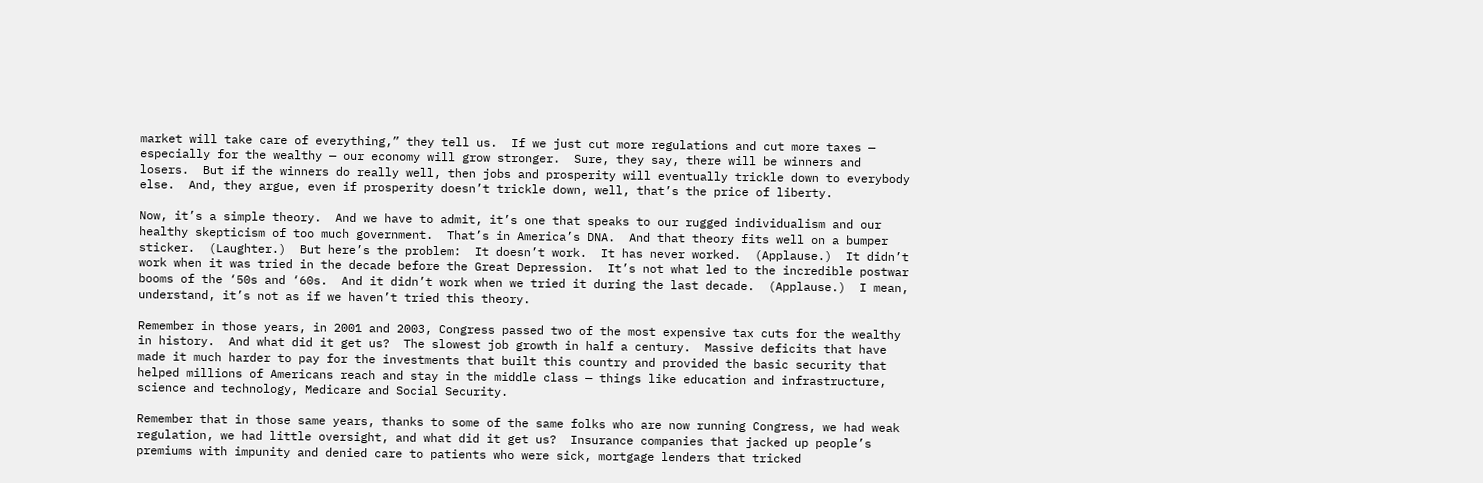market will take care of everything,” they tell us.  If we just cut more regulations and cut more taxes — especially for the wealthy — our economy will grow stronger.  Sure, they say, there will be winners and losers.  But if the winners do really well, then jobs and prosperity will eventually trickle down to everybody else.  And, they argue, even if prosperity doesn’t trickle down, well, that’s the price of liberty.

Now, it’s a simple theory.  And we have to admit, it’s one that speaks to our rugged individualism and our healthy skepticism of too much government.  That’s in America’s DNA.  And that theory fits well on a bumper sticker.  (Laughter.)  But here’s the problem:  It doesn’t work.  It has never worked.  (Applause.)  It didn’t work when it was tried in the decade before the Great Depression.  It’s not what led to the incredible postwar booms of the ‘50s and ‘60s.  And it didn’t work when we tried it during the last decade.  (Applause.)  I mean, understand, it’s not as if we haven’t tried this theory.

Remember in those years, in 2001 and 2003, Congress passed two of the most expensive tax cuts for the wealthy in history.  And what did it get us?  The slowest job growth in half a century.  Massive deficits that have made it much harder to pay for the investments that built this country and provided the basic security that helped millions of Americans reach and stay in the middle class — things like education and infrastructure, science and technology, Medicare and Social Security.

Remember that in those same years, thanks to some of the same folks who are now running Congress, we had weak regulation, we had little oversight, and what did it get us?  Insurance companies that jacked up people’s premiums with impunity and denied care to patients who were sick, mortgage lenders that tricked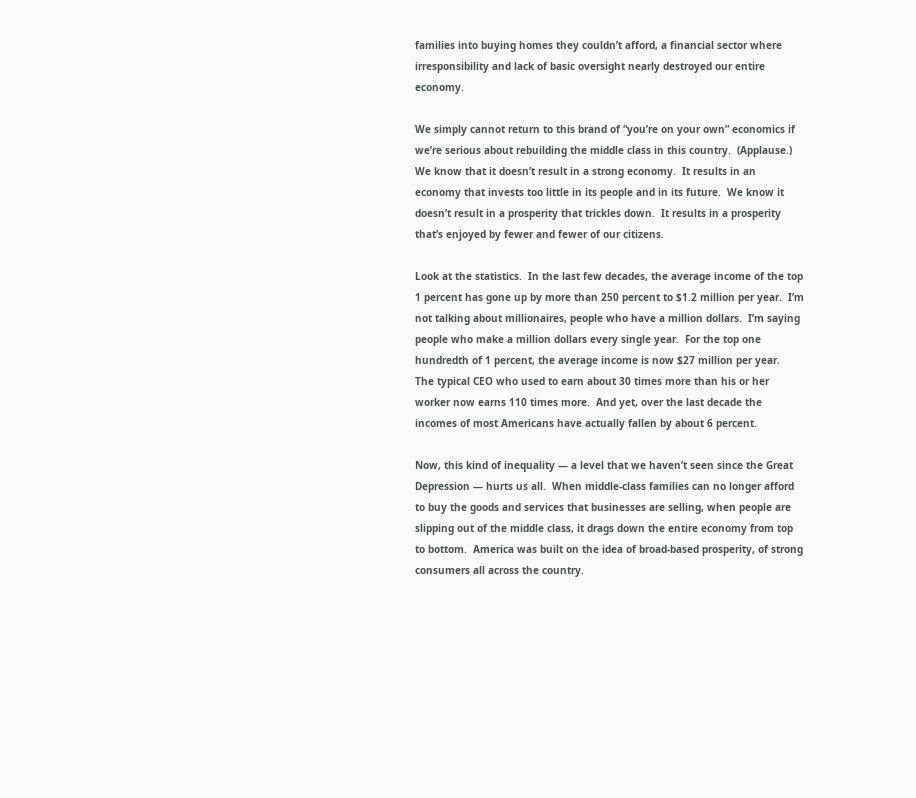families into buying homes they couldn’t afford, a financial sector where irresponsibility and lack of basic oversight nearly destroyed our entire economy.

We simply cannot return to this brand of “you’re on your own” economics if we’re serious about rebuilding the middle class in this country.  (Applause.)  We know that it doesn’t result in a strong economy.  It results in an economy that invests too little in its people and in its future.  We know it doesn’t result in a prosperity that trickles down.  It results in a prosperity that’s enjoyed by fewer and fewer of our citizens.

Look at the statistics.  In the last few decades, the average income of the top 1 percent has gone up by more than 250 percent to $1.2 million per year.  I’m not talking about millionaires, people who have a million dollars.  I’m saying people who make a million dollars every single year.  For the top one hundredth of 1 percent, the average income is now $27 million per year.  The typical CEO who used to earn about 30 times more than his or her worker now earns 110 times more.  And yet, over the last decade the incomes of most Americans have actually fallen by about 6 percent.

Now, this kind of inequality — a level that we haven’t seen since the Great Depression — hurts us all.  When middle-class families can no longer afford to buy the goods and services that businesses are selling, when people are slipping out of the middle class, it drags down the entire economy from top to bottom.  America was built on the idea of broad-based prosperity, of strong consumers all across the country.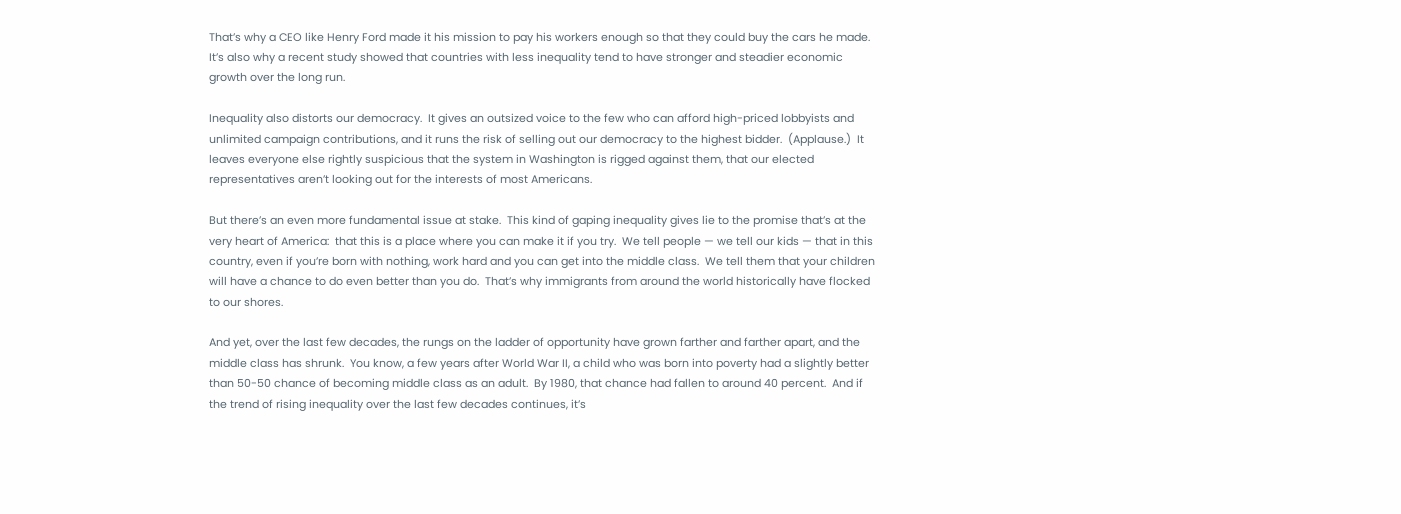That’s why a CEO like Henry Ford made it his mission to pay his workers enough so that they could buy the cars he made.  It’s also why a recent study showed that countries with less inequality tend to have stronger and steadier economic growth over the long run.

Inequality also distorts our democracy.  It gives an outsized voice to the few who can afford high-priced lobbyists and unlimited campaign contributions, and it runs the risk of selling out our democracy to the highest bidder.  (Applause.)  It leaves everyone else rightly suspicious that the system in Washington is rigged against them, that our elected representatives aren’t looking out for the interests of most Americans.

But there’s an even more fundamental issue at stake.  This kind of gaping inequality gives lie to the promise that’s at the very heart of America:  that this is a place where you can make it if you try.  We tell people — we tell our kids — that in this country, even if you’re born with nothing, work hard and you can get into the middle class.  We tell them that your children will have a chance to do even better than you do.  That’s why immigrants from around the world historically have flocked to our shores.

And yet, over the last few decades, the rungs on the ladder of opportunity have grown farther and farther apart, and the middle class has shrunk.  You know, a few years after World War II, a child who was born into poverty had a slightly better than 50-50 chance of becoming middle class as an adult.  By 1980, that chance had fallen to around 40 percent.  And if the trend of rising inequality over the last few decades continues, it’s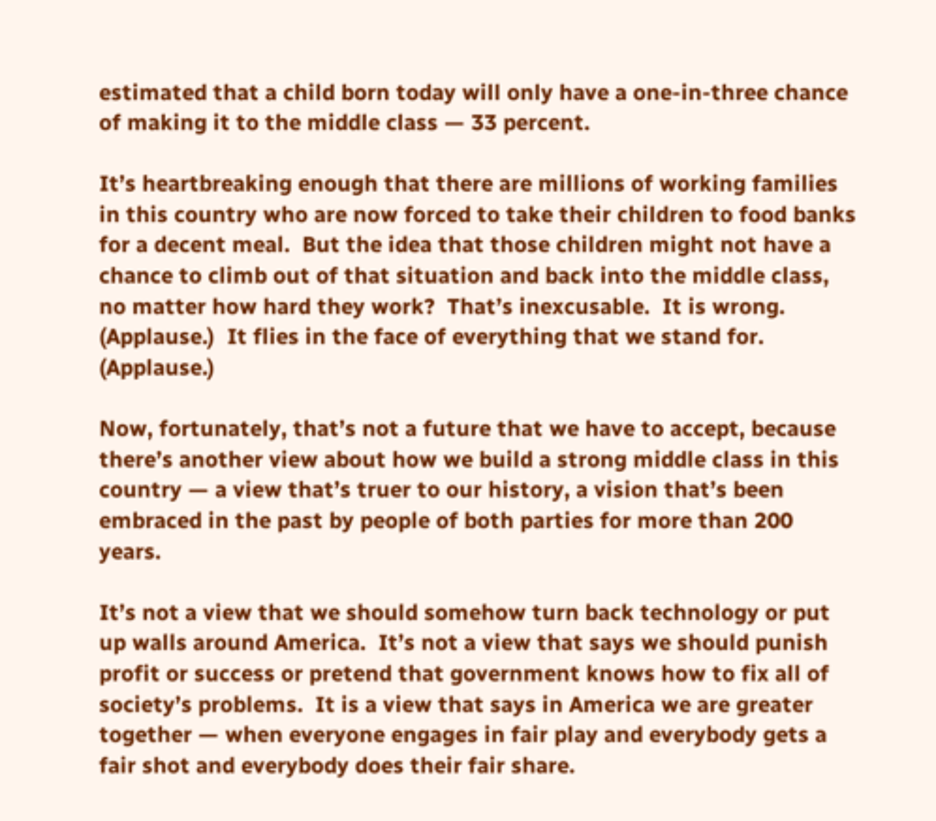estimated that a child born today will only have a one-in-three chance of making it to the middle class — 33 percent.

It’s heartbreaking enough that there are millions of working families in this country who are now forced to take their children to food banks for a decent meal.  But the idea that those children might not have a chance to climb out of that situation and back into the middle class, no matter how hard they work?  That’s inexcusable.  It is wrong.  (Applause.)  It flies in the face of everything that we stand for.  (Applause.)

Now, fortunately, that’s not a future that we have to accept, because there’s another view about how we build a strong middle class in this country — a view that’s truer to our history, a vision that’s been embraced in the past by people of both parties for more than 200 years.

It’s not a view that we should somehow turn back technology or put up walls around America.  It’s not a view that says we should punish profit or success or pretend that government knows how to fix all of society’s problems.  It is a view that says in America we are greater together — when everyone engages in fair play and everybody gets a fair shot and everybody does their fair share.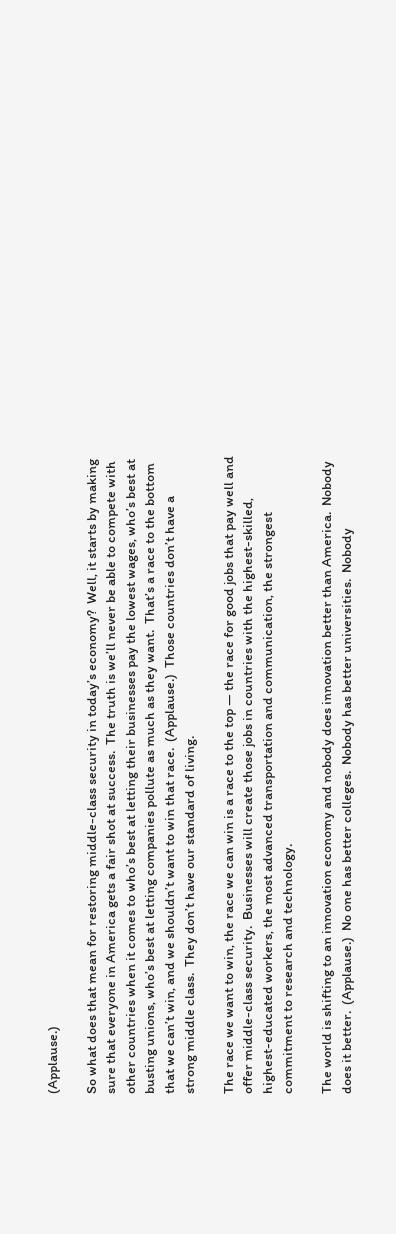(Applause.)

So what does that mean for restoring middle-class security in today’s economy?  Well, it starts by making sure that everyone in America gets a fair shot at success.  The truth is we’ll never be able to compete with other countries when it comes to who’s best at letting their businesses pay the lowest wages, who’s best at busting unions, who’s best at letting companies pollute as much as they want.  That’s a race to the bottom that we can’t win, and we shouldn’t want to win that race.  (Applause.)  Those countries don’t have a strong middle class.  They don’t have our standard of living.

The race we want to win, the race we can win is a race to the top — the race for good jobs that pay well and offer middle-class security.  Businesses will create those jobs in countries with the highest-skilled, highest-educated workers, the most advanced transportation and communication, the strongest commitment to research and technology.

The world is shifting to an innovation economy and nobody does innovation better than America.  Nobody does it better.  (Applause.)  No one has better colleges.  Nobody has better universities.  Nobody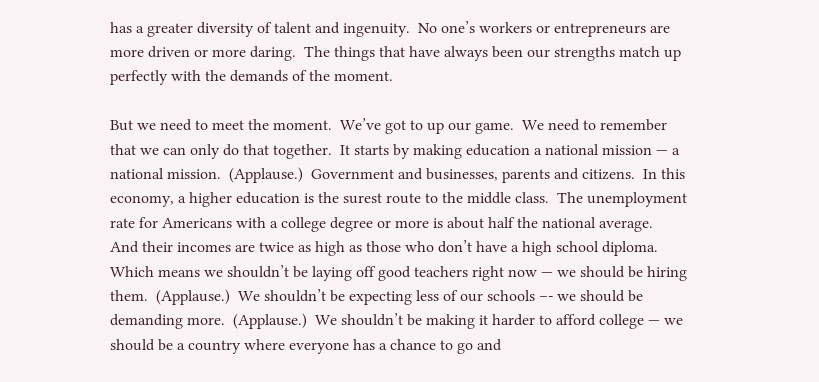has a greater diversity of talent and ingenuity.  No one’s workers or entrepreneurs are more driven or more daring.  The things that have always been our strengths match up perfectly with the demands of the moment.

But we need to meet the moment.  We’ve got to up our game.  We need to remember that we can only do that together.  It starts by making education a national mission — a national mission.  (Applause.)  Government and businesses, parents and citizens.  In this economy, a higher education is the surest route to the middle class.  The unemployment rate for Americans with a college degree or more is about half the national average.  And their incomes are twice as high as those who don’t have a high school diploma.  Which means we shouldn’t be laying off good teachers right now — we should be hiring them.  (Applause.)  We shouldn’t be expecting less of our schools –- we should be demanding more.  (Applause.)  We shouldn’t be making it harder to afford college — we should be a country where everyone has a chance to go and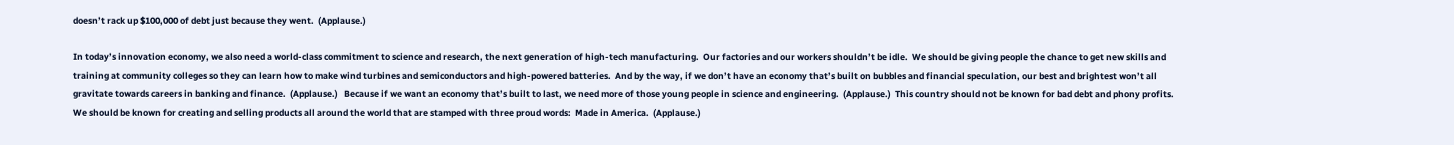doesn’t rack up $100,000 of debt just because they went.  (Applause.)

In today’s innovation economy, we also need a world-class commitment to science and research, the next generation of high-tech manufacturing.  Our factories and our workers shouldn’t be idle.  We should be giving people the chance to get new skills and training at community colleges so they can learn how to make wind turbines and semiconductors and high-powered batteries.  And by the way, if we don’t have an economy that’s built on bubbles and financial speculation, our best and brightest won’t all gravitate towards careers in banking and finance.  (Applause.)   Because if we want an economy that’s built to last, we need more of those young people in science and engineering.  (Applause.)  This country should not be known for bad debt and phony profits. We should be known for creating and selling products all around the world that are stamped with three proud words:  Made in America.  (Applause.)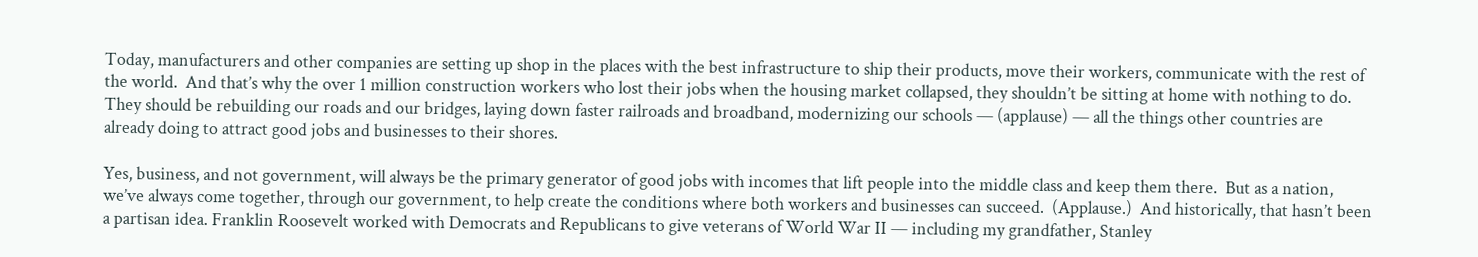Today, manufacturers and other companies are setting up shop in the places with the best infrastructure to ship their products, move their workers, communicate with the rest of the world.  And that’s why the over 1 million construction workers who lost their jobs when the housing market collapsed, they shouldn’t be sitting at home with nothing to do.  They should be rebuilding our roads and our bridges, laying down faster railroads and broadband, modernizing our schools — (applause) — all the things other countries are already doing to attract good jobs and businesses to their shores.

Yes, business, and not government, will always be the primary generator of good jobs with incomes that lift people into the middle class and keep them there.  But as a nation, we’ve always come together, through our government, to help create the conditions where both workers and businesses can succeed.  (Applause.)  And historically, that hasn’t been a partisan idea. Franklin Roosevelt worked with Democrats and Republicans to give veterans of World War II — including my grandfather, Stanley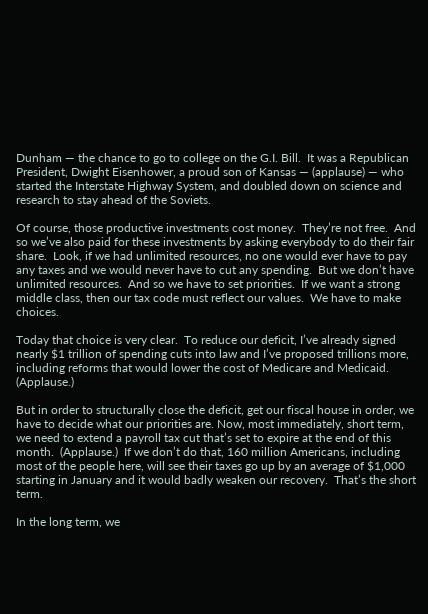Dunham — the chance to go to college on the G.I. Bill.  It was a Republican President, Dwight Eisenhower, a proud son of Kansas — (applause) — who started the Interstate Highway System, and doubled down on science and research to stay ahead of the Soviets.

Of course, those productive investments cost money.  They’re not free.  And so we’ve also paid for these investments by asking everybody to do their fair share.  Look, if we had unlimited resources, no one would ever have to pay any taxes and we would never have to cut any spending.  But we don’t have unlimited resources.  And so we have to set priorities.  If we want a strong middle class, then our tax code must reflect our values.  We have to make choices.

Today that choice is very clear.  To reduce our deficit, I’ve already signed nearly $1 trillion of spending cuts into law and I’ve proposed trillions more, including reforms that would lower the cost of Medicare and Medicaid.  (Applause.)

But in order to structurally close the deficit, get our fiscal house in order, we have to decide what our priorities are. Now, most immediately, short term, we need to extend a payroll tax cut that’s set to expire at the end of this month.  (Applause.)  If we don’t do that, 160 million Americans, including most of the people here, will see their taxes go up by an average of $1,000 starting in January and it would badly weaken our recovery.  That’s the short term.

In the long term, we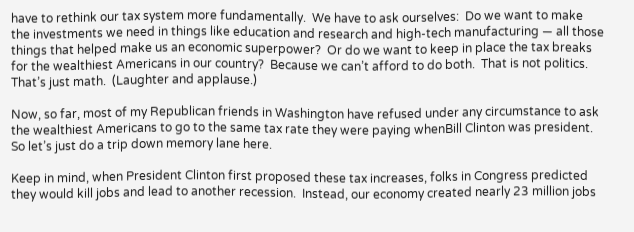have to rethink our tax system more fundamentally.  We have to ask ourselves:  Do we want to make the investments we need in things like education and research and high-tech manufacturing — all those things that helped make us an economic superpower?  Or do we want to keep in place the tax breaks for the wealthiest Americans in our country?  Because we can’t afford to do both.  That is not politics.  That’s just math.  (Laughter and applause.)

Now, so far, most of my Republican friends in Washington have refused under any circumstance to ask the wealthiest Americans to go to the same tax rate they were paying whenBill Clinton was president.  So let’s just do a trip down memory lane here.

Keep in mind, when President Clinton first proposed these tax increases, folks in Congress predicted they would kill jobs and lead to another recession.  Instead, our economy created nearly 23 million jobs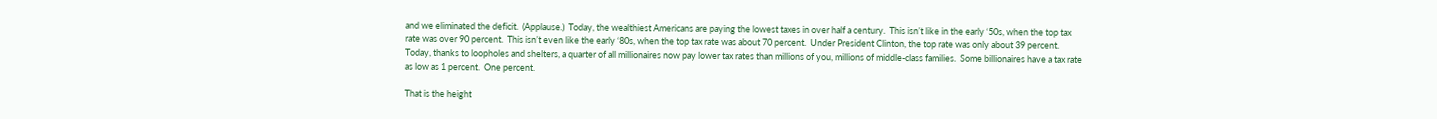and we eliminated the deficit.  (Applause.)  Today, the wealthiest Americans are paying the lowest taxes in over half a century.  This isn’t like in the early ‘50s, when the top tax rate was over 90 percent.  This isn’t even like the early ‘80s, when the top tax rate was about 70 percent.  Under President Clinton, the top rate was only about 39 percent.  Today, thanks to loopholes and shelters, a quarter of all millionaires now pay lower tax rates than millions of you, millions of middle-class families.  Some billionaires have a tax rate as low as 1 percent.  One percent.

That is the height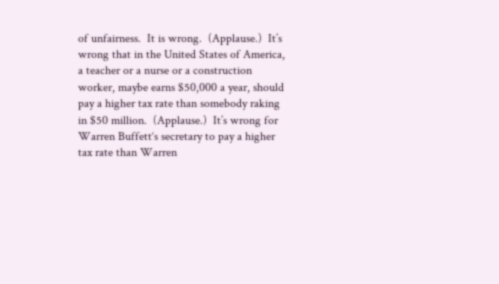of unfairness.  It is wrong.  (Applause.)  It’s wrong that in the United States of America, a teacher or a nurse or a construction worker, maybe earns $50,000 a year, should pay a higher tax rate than somebody raking in $50 million.  (Applause.)  It’s wrong for Warren Buffett‘s secretary to pay a higher tax rate than Warren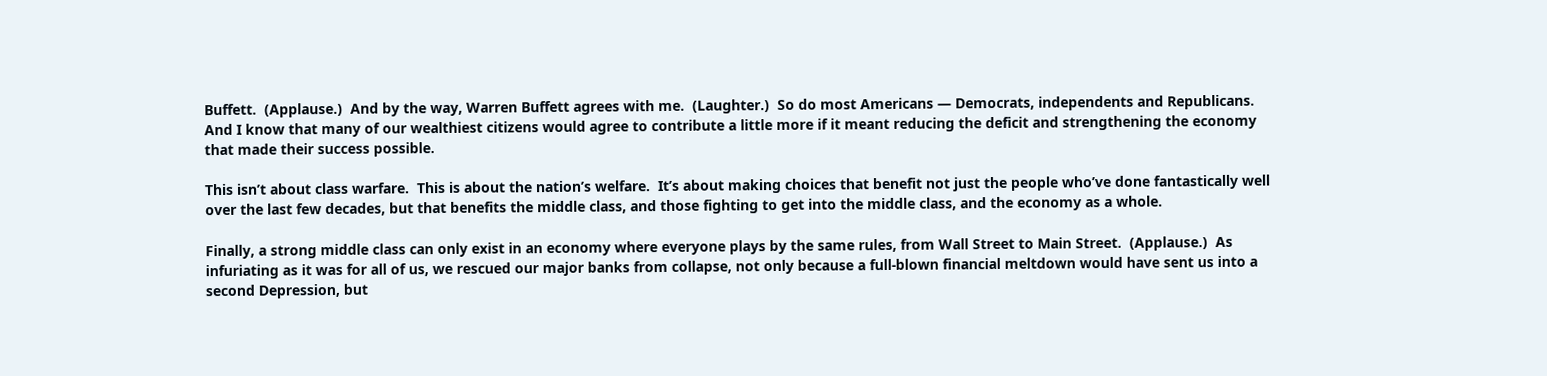Buffett.  (Applause.)  And by the way, Warren Buffett agrees with me.  (Laughter.)  So do most Americans — Democrats, independents and Republicans.  And I know that many of our wealthiest citizens would agree to contribute a little more if it meant reducing the deficit and strengthening the economy that made their success possible.

This isn’t about class warfare.  This is about the nation’s welfare.  It’s about making choices that benefit not just the people who’ve done fantastically well over the last few decades, but that benefits the middle class, and those fighting to get into the middle class, and the economy as a whole.

Finally, a strong middle class can only exist in an economy where everyone plays by the same rules, from Wall Street to Main Street.  (Applause.)  As infuriating as it was for all of us, we rescued our major banks from collapse, not only because a full-blown financial meltdown would have sent us into a second Depression, but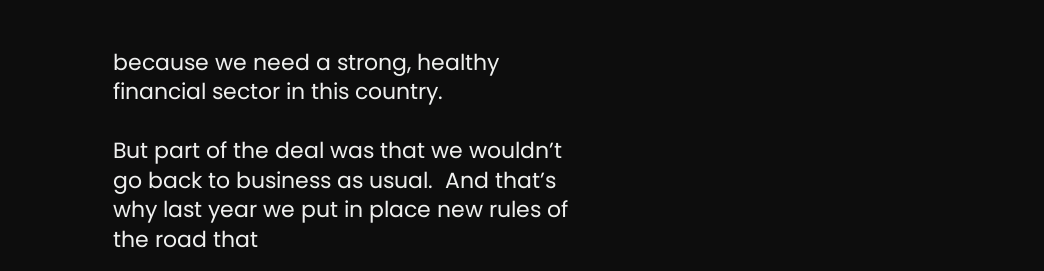because we need a strong, healthy financial sector in this country.

But part of the deal was that we wouldn’t go back to business as usual.  And that’s why last year we put in place new rules of the road that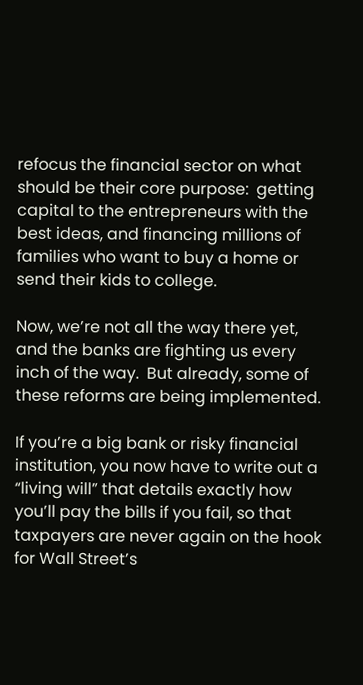refocus the financial sector on what should be their core purpose:  getting capital to the entrepreneurs with the best ideas, and financing millions of families who want to buy a home or send their kids to college.

Now, we’re not all the way there yet, and the banks are fighting us every inch of the way.  But already, some of these reforms are being implemented.

If you’re a big bank or risky financial institution, you now have to write out a “living will” that details exactly how you’ll pay the bills if you fail, so that taxpayers are never again on the hook for Wall Street’s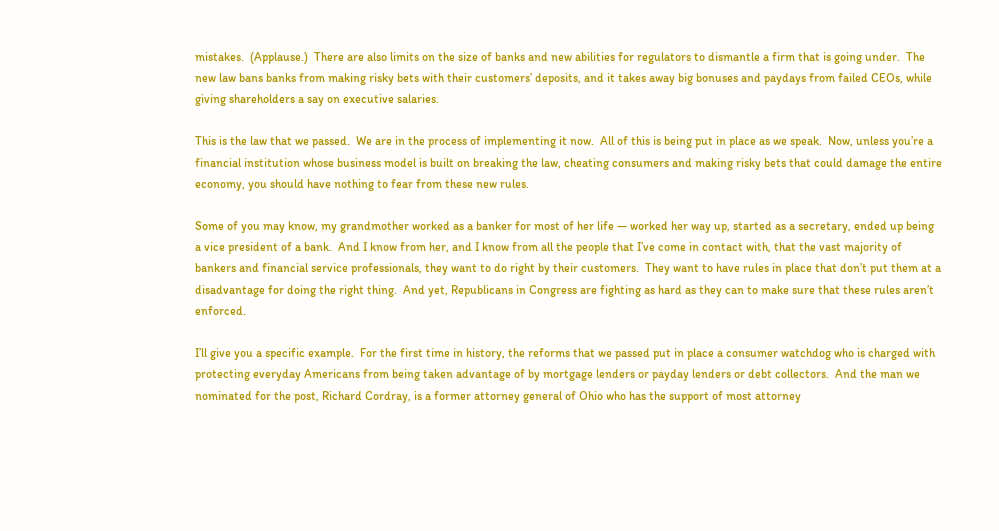mistakes.  (Applause.)  There are also limits on the size of banks and new abilities for regulators to dismantle a firm that is going under.  The new law bans banks from making risky bets with their customers’ deposits, and it takes away big bonuses and paydays from failed CEOs, while giving shareholders a say on executive salaries.

This is the law that we passed.  We are in the process of implementing it now.  All of this is being put in place as we speak.  Now, unless you’re a financial institution whose business model is built on breaking the law, cheating consumers and making risky bets that could damage the entire economy, you should have nothing to fear from these new rules.

Some of you may know, my grandmother worked as a banker for most of her life — worked her way up, started as a secretary, ended up being a vice president of a bank.  And I know from her, and I know from all the people that I’ve come in contact with, that the vast majority of bankers and financial service professionals, they want to do right by their customers.  They want to have rules in place that don’t put them at a disadvantage for doing the right thing.  And yet, Republicans in Congress are fighting as hard as they can to make sure that these rules aren’t enforced.

I’ll give you a specific example.  For the first time in history, the reforms that we passed put in place a consumer watchdog who is charged with protecting everyday Americans from being taken advantage of by mortgage lenders or payday lenders or debt collectors.  And the man we nominated for the post, Richard Cordray, is a former attorney general of Ohio who has the support of most attorney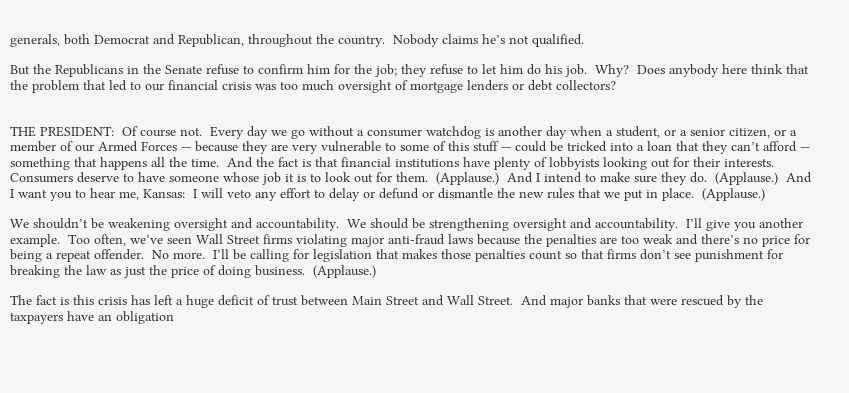generals, both Democrat and Republican, throughout the country.  Nobody claims he’s not qualified.

But the Republicans in the Senate refuse to confirm him for the job; they refuse to let him do his job.  Why?  Does anybody here think that the problem that led to our financial crisis was too much oversight of mortgage lenders or debt collectors?


THE PRESIDENT:  Of course not.  Every day we go without a consumer watchdog is another day when a student, or a senior citizen, or a member of our Armed Forces — because they are very vulnerable to some of this stuff — could be tricked into a loan that they can’t afford — something that happens all the time.  And the fact is that financial institutions have plenty of lobbyists looking out for their interests.  Consumers deserve to have someone whose job it is to look out for them.  (Applause.)  And I intend to make sure they do.  (Applause.)  And I want you to hear me, Kansas:  I will veto any effort to delay or defund or dismantle the new rules that we put in place.  (Applause.)

We shouldn’t be weakening oversight and accountability.  We should be strengthening oversight and accountability.  I’ll give you another example.  Too often, we’ve seen Wall Street firms violating major anti-fraud laws because the penalties are too weak and there’s no price for being a repeat offender.  No more.  I’ll be calling for legislation that makes those penalties count so that firms don’t see punishment for breaking the law as just the price of doing business.  (Applause.)

The fact is this crisis has left a huge deficit of trust between Main Street and Wall Street.  And major banks that were rescued by the taxpayers have an obligation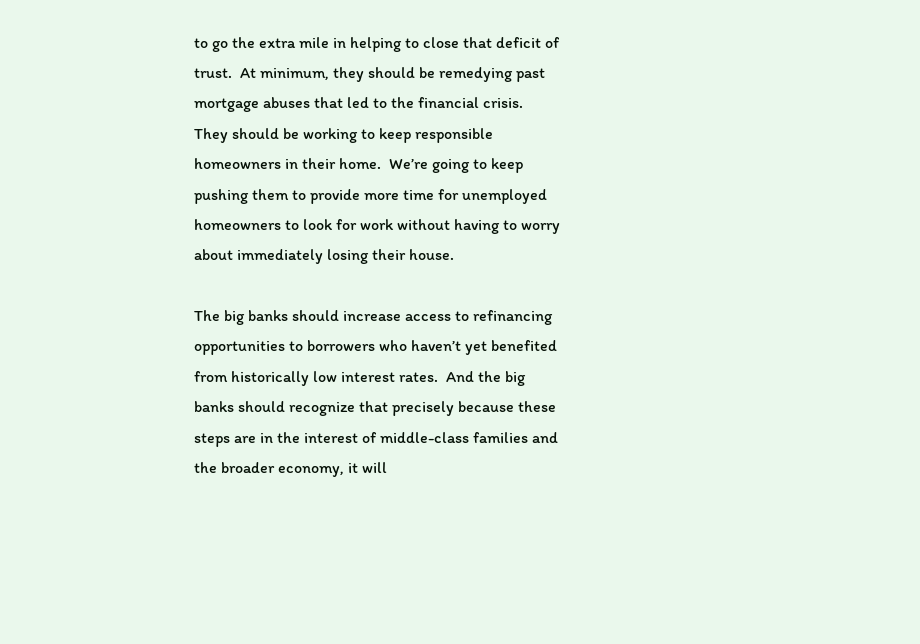to go the extra mile in helping to close that deficit of trust.  At minimum, they should be remedying past mortgage abuses that led to the financial crisis.  They should be working to keep responsible homeowners in their home.  We’re going to keep pushing them to provide more time for unemployed homeowners to look for work without having to worry about immediately losing their house.

The big banks should increase access to refinancing opportunities to borrowers who haven’t yet benefited from historically low interest rates.  And the big banks should recognize that precisely because these steps are in the interest of middle-class families and the broader economy, it will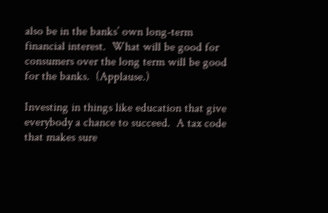also be in the banks’ own long-term financial interest.  What will be good for consumers over the long term will be good for the banks.  (Applause.)

Investing in things like education that give everybody a chance to succeed.  A tax code that makes sure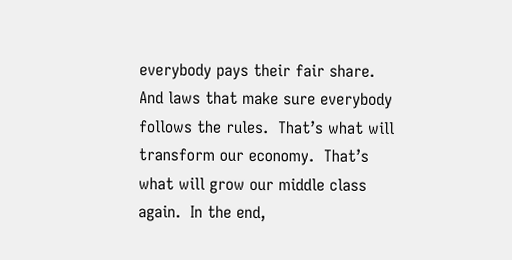everybody pays their fair share.  And laws that make sure everybody follows the rules.  That’s what will transform our economy.  That’s what will grow our middle class again.  In the end,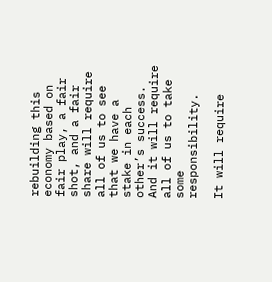rebuilding this economy based on fair play, a fair shot, and a fair share will require all of us to see that we have a stake in each other’s success.  And it will require all of us to take some responsibility.

It will require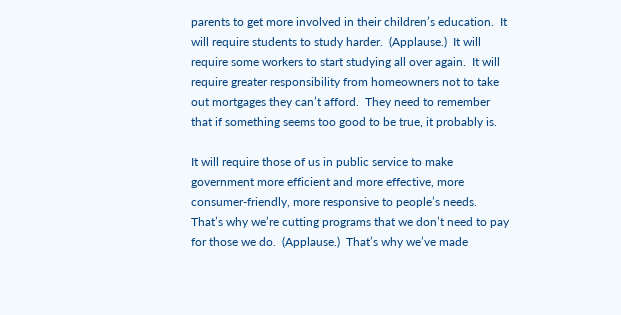parents to get more involved in their children’s education.  It will require students to study harder.  (Applause.)  It will require some workers to start studying all over again.  It will require greater responsibility from homeowners not to take out mortgages they can’t afford.  They need to remember that if something seems too good to be true, it probably is.

It will require those of us in public service to make government more efficient and more effective, more consumer-friendly, more responsive to people’s needs.  That’s why we’re cutting programs that we don’t need to pay for those we do.  (Applause.)  That’s why we’ve made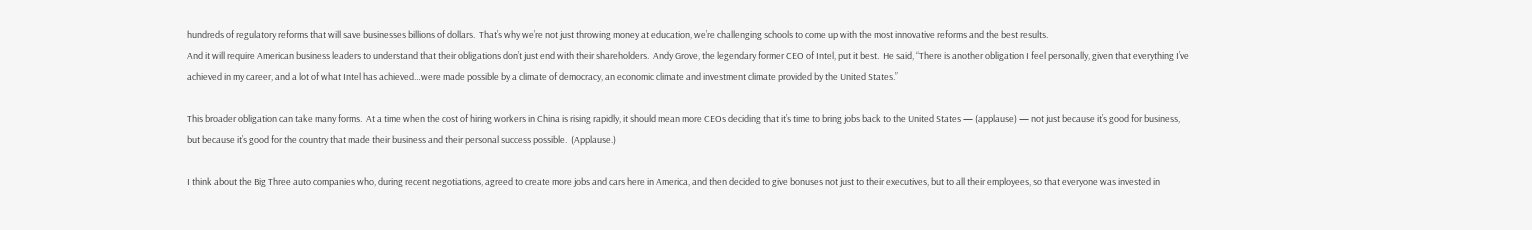hundreds of regulatory reforms that will save businesses billions of dollars.  That’s why we’re not just throwing money at education, we’re challenging schools to come up with the most innovative reforms and the best results.
And it will require American business leaders to understand that their obligations don’t just end with their shareholders.  Andy Grove, the legendary former CEO of Intel, put it best.  He said, “There is another obligation I feel personally, given that everything I’ve achieved in my career, and a lot of what Intel has achieved…were made possible by a climate of democracy, an economic climate and investment climate provided by the United States.”

This broader obligation can take many forms.  At a time when the cost of hiring workers in China is rising rapidly, it should mean more CEOs deciding that it’s time to bring jobs back to the United States — (applause) — not just because it’s good for business, but because it’s good for the country that made their business and their personal success possible.  (Applause.)

I think about the Big Three auto companies who, during recent negotiations, agreed to create more jobs and cars here in America, and then decided to give bonuses not just to their executives, but to all their employees, so that everyone was invested in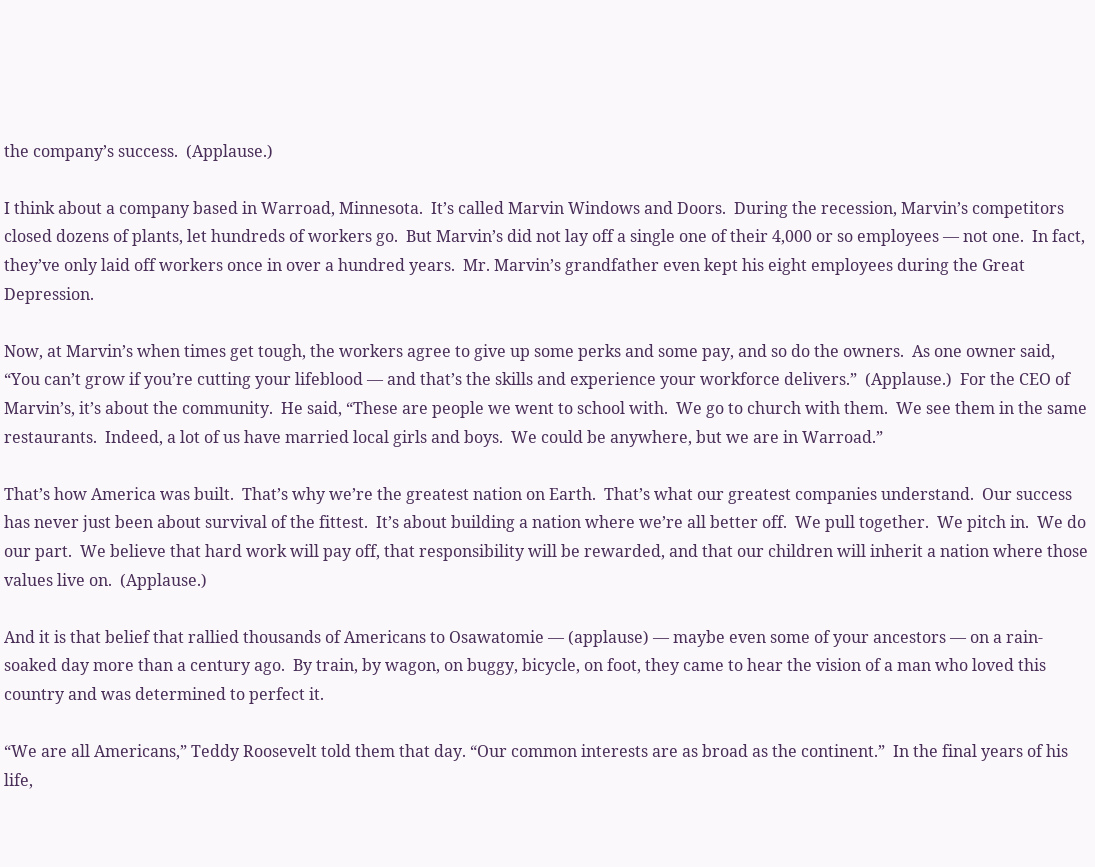the company’s success.  (Applause.)

I think about a company based in Warroad, Minnesota.  It’s called Marvin Windows and Doors.  During the recession, Marvin’s competitors closed dozens of plants, let hundreds of workers go.  But Marvin’s did not lay off a single one of their 4,000 or so employees — not one.  In fact, they’ve only laid off workers once in over a hundred years.  Mr. Marvin’s grandfather even kept his eight employees during the Great Depression.

Now, at Marvin’s when times get tough, the workers agree to give up some perks and some pay, and so do the owners.  As one owner said, “You can’t grow if you’re cutting your lifeblood — and that’s the skills and experience your workforce delivers.”  (Applause.)  For the CEO of Marvin’s, it’s about the community.  He said, “These are people we went to school with.  We go to church with them.  We see them in the same restaurants.  Indeed, a lot of us have married local girls and boys.  We could be anywhere, but we are in Warroad.”

That’s how America was built.  That’s why we’re the greatest nation on Earth.  That’s what our greatest companies understand.  Our success has never just been about survival of the fittest.  It’s about building a nation where we’re all better off.  We pull together.  We pitch in.  We do our part.  We believe that hard work will pay off, that responsibility will be rewarded, and that our children will inherit a nation where those values live on.  (Applause.)

And it is that belief that rallied thousands of Americans to Osawatomie — (applause) — maybe even some of your ancestors — on a rain-soaked day more than a century ago.  By train, by wagon, on buggy, bicycle, on foot, they came to hear the vision of a man who loved this country and was determined to perfect it.

“We are all Americans,” Teddy Roosevelt told them that day. “Our common interests are as broad as the continent.”  In the final years of his life,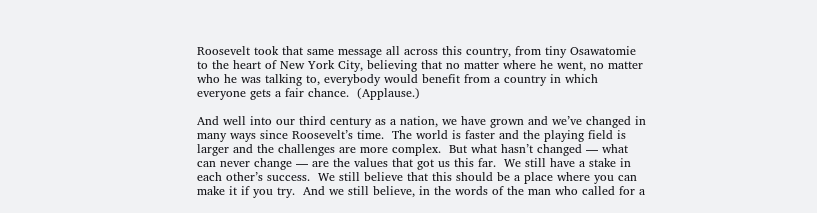Roosevelt took that same message all across this country, from tiny Osawatomie to the heart of New York City, believing that no matter where he went, no matter who he was talking to, everybody would benefit from a country in which everyone gets a fair chance.  (Applause.)

And well into our third century as a nation, we have grown and we’ve changed in many ways since Roosevelt’s time.  The world is faster and the playing field is larger and the challenges are more complex.  But what hasn’t changed — what can never change — are the values that got us this far.  We still have a stake in each other’s success.  We still believe that this should be a place where you can make it if you try.  And we still believe, in the words of the man who called for a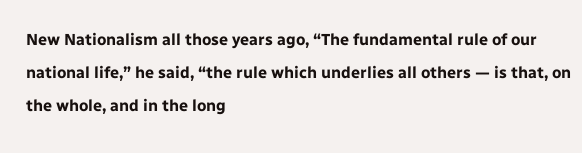New Nationalism all those years ago, “The fundamental rule of our national life,” he said, “the rule which underlies all others — is that, on the whole, and in the long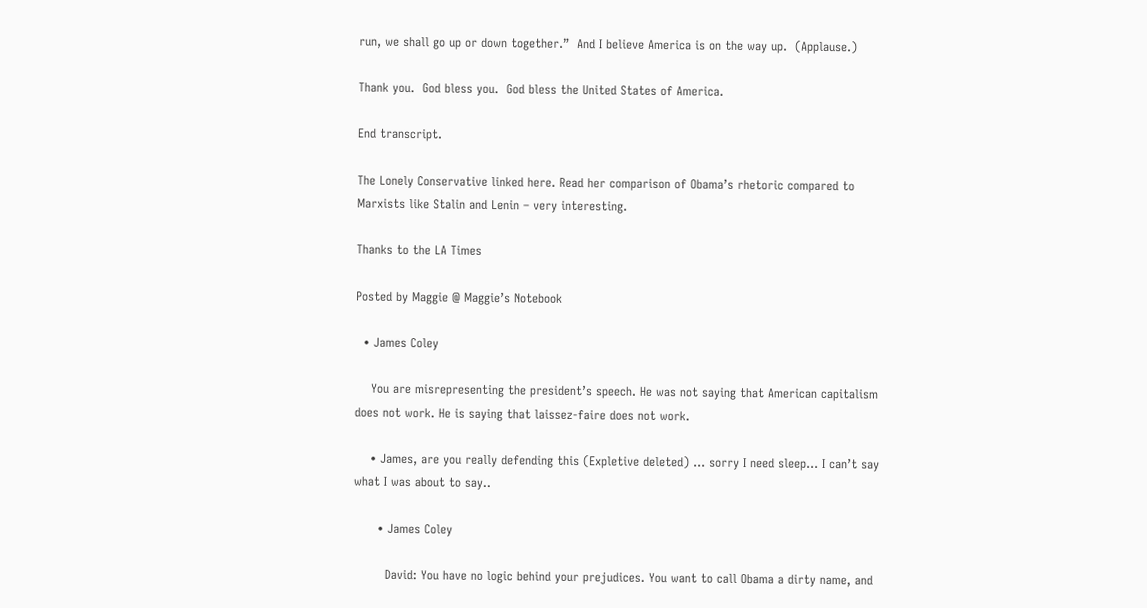run, we shall go up or down together.”  And I believe America is on the way up.  (Applause.)

Thank you.  God bless you.  God bless the United States of America.

End transcript.

The Lonely Conservative linked here. Read her comparison of Obama’s rhetoric compared to Marxists like Stalin and Lenin – very interesting.

Thanks to the LA Times

Posted by Maggie @ Maggie’s Notebook

  • James Coley

    You are misrepresenting the president’s speech. He was not saying that American capitalism does not work. He is saying that laissez-faire does not work.

    • James, are you really defending this (Expletive deleted) … sorry I need sleep… I can’t say what I was about to say..

      • James Coley

        David: You have no logic behind your prejudices. You want to call Obama a dirty name, and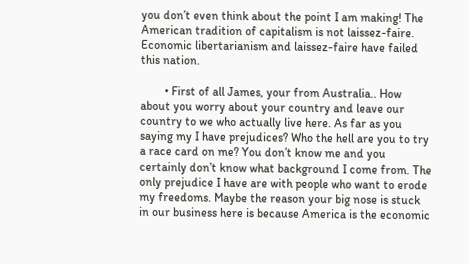you don’t even think about the point I am making! The American tradition of capitalism is not laissez-faire. Economic libertarianism and laissez-faire have failed this nation.

        • First of all James, your from Australia.. How about you worry about your country and leave our country to we who actually live here. As far as you saying my I have prejudices? Who the hell are you to try a race card on me? You don’t know me and you certainly don’t know what background I come from. The only prejudice I have are with people who want to erode my freedoms. Maybe the reason your big nose is stuck in our business here is because America is the economic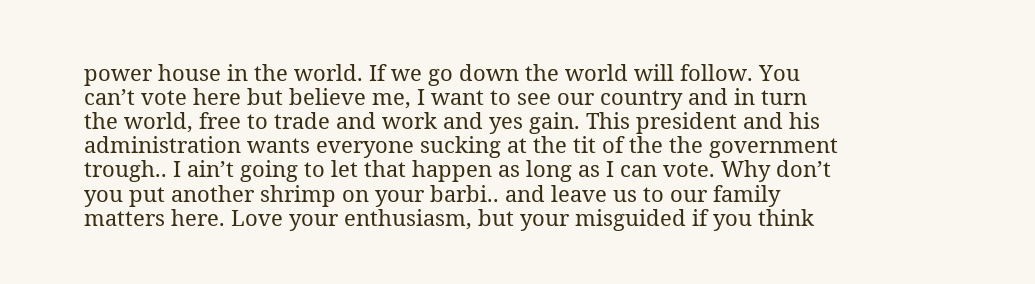power house in the world. If we go down the world will follow. You can’t vote here but believe me, I want to see our country and in turn the world, free to trade and work and yes gain. This president and his administration wants everyone sucking at the tit of the the government trough.. I ain’t going to let that happen as long as I can vote. Why don’t you put another shrimp on your barbi.. and leave us to our family matters here. Love your enthusiasm, but your misguided if you think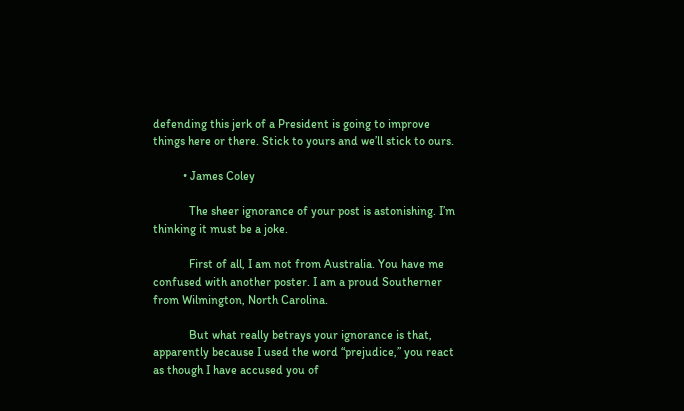defending this jerk of a President is going to improve things here or there. Stick to yours and we’ll stick to ours.

          • James Coley

            The sheer ignorance of your post is astonishing. I’m thinking it must be a joke.

            First of all, I am not from Australia. You have me confused with another poster. I am a proud Southerner from Wilmington, North Carolina.

            But what really betrays your ignorance is that, apparently because I used the word “prejudice,” you react as though I have accused you of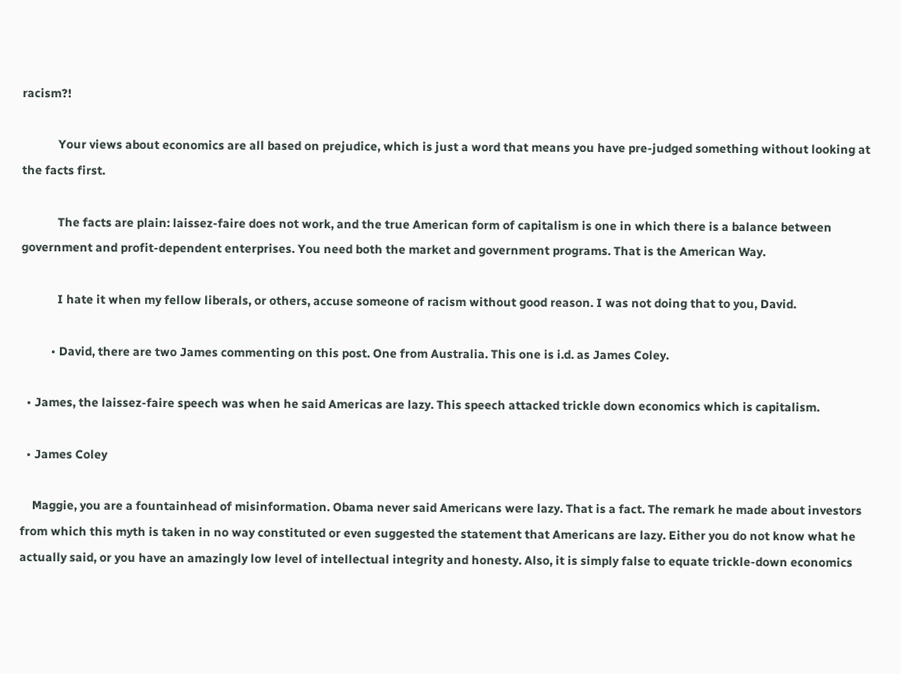racism?!

            Your views about economics are all based on prejudice, which is just a word that means you have pre-judged something without looking at the facts first.

            The facts are plain: laissez-faire does not work, and the true American form of capitalism is one in which there is a balance between government and profit-dependent enterprises. You need both the market and government programs. That is the American Way.

            I hate it when my fellow liberals, or others, accuse someone of racism without good reason. I was not doing that to you, David.

          • David, there are two James commenting on this post. One from Australia. This one is i.d. as James Coley.

  • James, the laissez-faire speech was when he said Americas are lazy. This speech attacked trickle down economics which is capitalism.

  • James Coley

    Maggie, you are a fountainhead of misinformation. Obama never said Americans were lazy. That is a fact. The remark he made about investors from which this myth is taken in no way constituted or even suggested the statement that Americans are lazy. Either you do not know what he actually said, or you have an amazingly low level of intellectual integrity and honesty. Also, it is simply false to equate trickle-down economics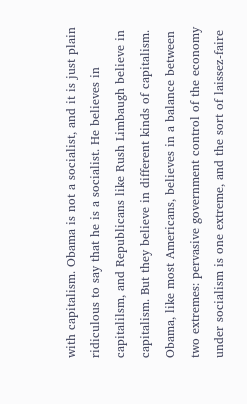with capitalism. Obama is not a socialist, and it is just plain ridiculous to say that he is a socialist. He believes in capitalilsm, and Republicans like Rush Limbaugh believe in capitalism. But they believe in different kinds of capitalism. Obama, like most Americans, believes in a balance between two extremes: pervasive government control of the economy under socialism is one extreme, and the sort of laissez-faire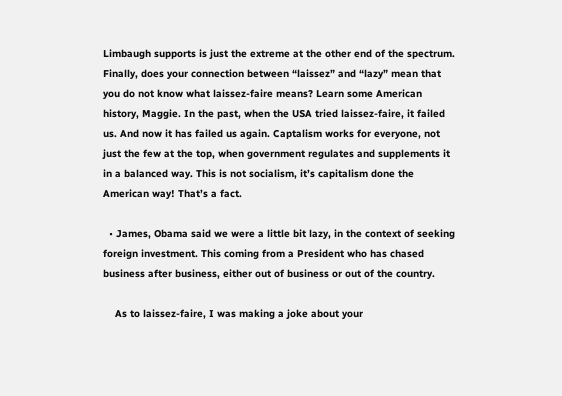Limbaugh supports is just the extreme at the other end of the spectrum. Finally, does your connection between “laissez” and “lazy” mean that you do not know what laissez-faire means? Learn some American history, Maggie. In the past, when the USA tried laissez-faire, it failed us. And now it has failed us again. Captalism works for everyone, not just the few at the top, when government regulates and supplements it in a balanced way. This is not socialism, it’s capitalism done the American way! That’s a fact.

  • James, Obama said we were a little bit lazy, in the context of seeking foreign investment. This coming from a President who has chased business after business, either out of business or out of the country.

    As to laissez-faire, I was making a joke about your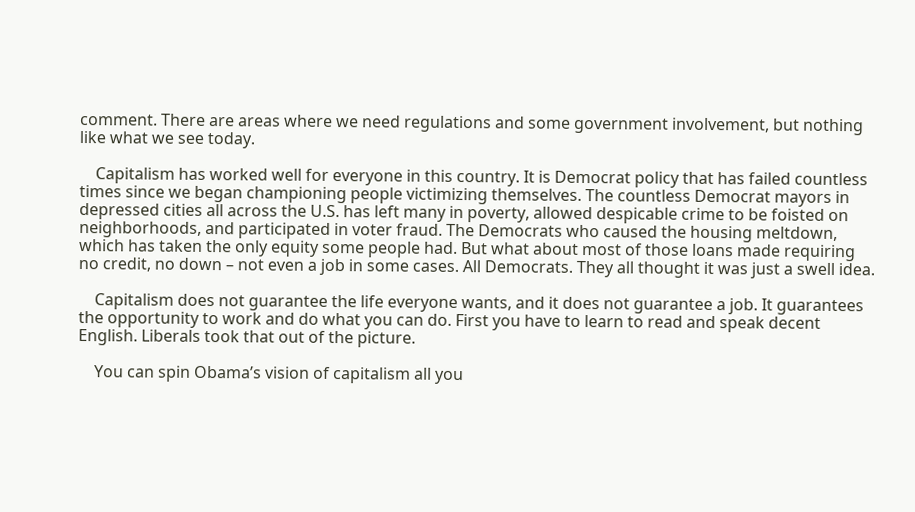comment. There are areas where we need regulations and some government involvement, but nothing like what we see today.

    Capitalism has worked well for everyone in this country. It is Democrat policy that has failed countless times since we began championing people victimizing themselves. The countless Democrat mayors in depressed cities all across the U.S. has left many in poverty, allowed despicable crime to be foisted on neighborhoods, and participated in voter fraud. The Democrats who caused the housing meltdown, which has taken the only equity some people had. But what about most of those loans made requiring no credit, no down – not even a job in some cases. All Democrats. They all thought it was just a swell idea.

    Capitalism does not guarantee the life everyone wants, and it does not guarantee a job. It guarantees the opportunity to work and do what you can do. First you have to learn to read and speak decent English. Liberals took that out of the picture.

    You can spin Obama’s vision of capitalism all you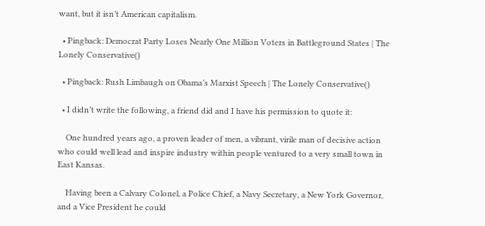want, but it isn’t American capitalism.

  • Pingback: Democrat Party Loses Nearly One Million Voters in Battleground States | The Lonely Conservative()

  • Pingback: Rush Limbaugh on Obama’s Marxist Speech | The Lonely Conservative()

  • I didn’t write the following, a friend did and I have his permission to quote it:

    One hundred years ago, a proven leader of men, a vibrant, virile man of decisive action who could well lead and inspire industry within people ventured to a very small town in East Kansas.

    Having been a Calvary Colonel, a Police Chief, a Navy Secretary, a New York Governor, and a Vice President he could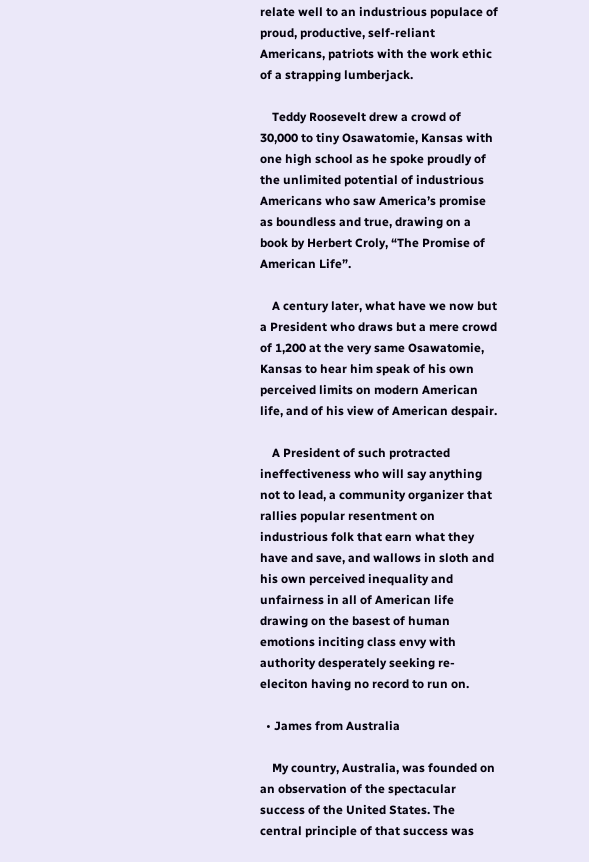relate well to an industrious populace of proud, productive, self-reliant Americans, patriots with the work ethic of a strapping lumberjack.

    Teddy Roosevelt drew a crowd of 30,000 to tiny Osawatomie, Kansas with one high school as he spoke proudly of the unlimited potential of industrious Americans who saw America’s promise as boundless and true, drawing on a book by Herbert Croly, “The Promise of American Life”.

    A century later, what have we now but a President who draws but a mere crowd of 1,200 at the very same Osawatomie, Kansas to hear him speak of his own perceived limits on modern American life, and of his view of American despair.

    A President of such protracted ineffectiveness who will say anything not to lead, a community organizer that rallies popular resentment on industrious folk that earn what they have and save, and wallows in sloth and his own perceived inequality and unfairness in all of American life drawing on the basest of human emotions inciting class envy with authority desperately seeking re-eleciton having no record to run on.

  • James from Australia

    My country, Australia, was founded on an observation of the spectacular success of the United States. The central principle of that success was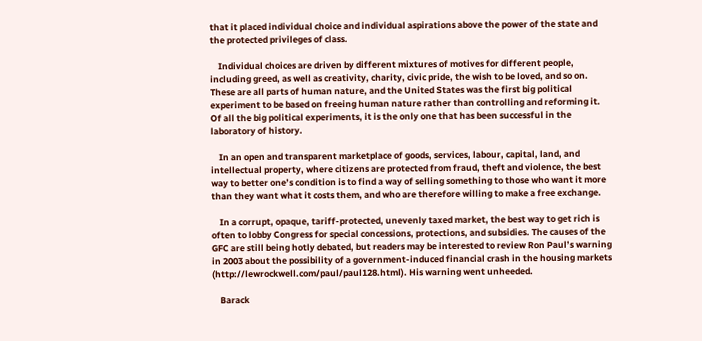that it placed individual choice and individual aspirations above the power of the state and the protected privileges of class.

    Individual choices are driven by different mixtures of motives for different people, including greed, as well as creativity, charity, civic pride, the wish to be loved, and so on. These are all parts of human nature, and the United States was the first big political experiment to be based on freeing human nature rather than controlling and reforming it. Of all the big political experiments, it is the only one that has been successful in the laboratory of history.

    In an open and transparent marketplace of goods, services, labour, capital, land, and intellectual property, where citizens are protected from fraud, theft and violence, the best way to better one’s condition is to find a way of selling something to those who want it more than they want what it costs them, and who are therefore willing to make a free exchange.

    In a corrupt, opaque, tariff-protected, unevenly taxed market, the best way to get rich is often to lobby Congress for special concessions, protections, and subsidies. The causes of the GFC are still being hotly debated, but readers may be interested to review Ron Paul’s warning in 2003 about the possibility of a government-induced financial crash in the housing markets (http://lewrockwell.com/paul/paul128.html). His warning went unheeded.

    Barack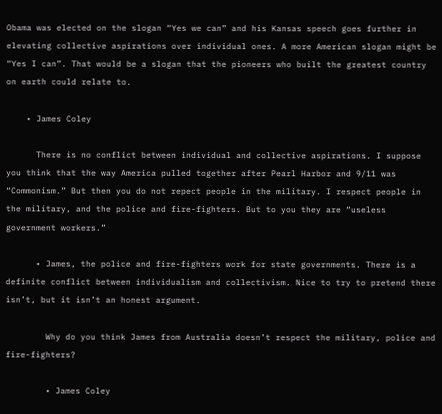Obama was elected on the slogan “Yes we can” and his Kansas speech goes further in elevating collective aspirations over individual ones. A more American slogan might be “Yes I can”. That would be a slogan that the pioneers who built the greatest country on earth could relate to.

    • James Coley

      There is no conflict between individual and collective aspirations. I suppose you think that the way America pulled together after Pearl Harbor and 9/11 was “Commonism.” But then you do not repect people in the military. I respect people in the military, and the police and fire-fighters. But to you they are “useless government workers.”

      • James, the police and fire-fighters work for state governments. There is a definite conflict between individualism and collectivism. Nice to try to pretend there isn’t, but it isn’t an honest argument.

        Why do you think James from Australia doesn’t respect the military, police and fire-fighters?

        • James Coley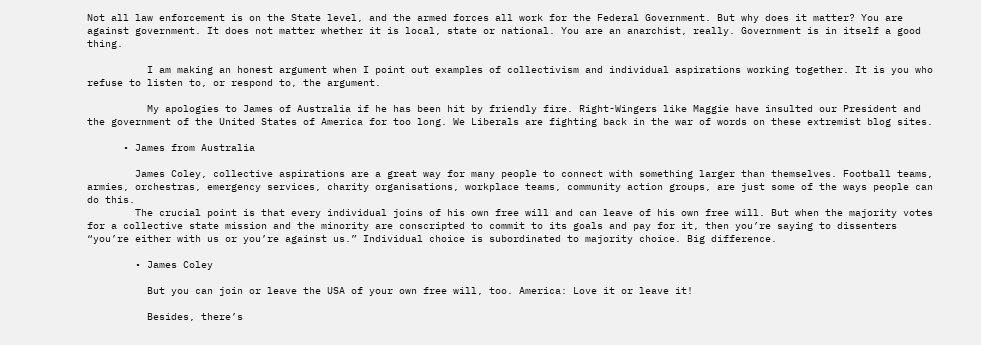Not all law enforcement is on the State level, and the armed forces all work for the Federal Government. But why does it matter? You are against government. It does not matter whether it is local, state or national. You are an anarchist, really. Government is in itself a good thing.

          I am making an honest argument when I point out examples of collectivism and individual aspirations working together. It is you who refuse to listen to, or respond to, the argument.

          My apologies to James of Australia if he has been hit by friendly fire. Right-Wingers like Maggie have insulted our President and the government of the United States of America for too long. We Liberals are fighting back in the war of words on these extremist blog sites.

      • James from Australia

        James Coley, collective aspirations are a great way for many people to connect with something larger than themselves. Football teams, armies, orchestras, emergency services, charity organisations, workplace teams, community action groups, are just some of the ways people can do this.
        The crucial point is that every individual joins of his own free will and can leave of his own free will. But when the majority votes for a collective state mission and the minority are conscripted to commit to its goals and pay for it, then you’re saying to dissenters “you’re either with us or you’re against us.” Individual choice is subordinated to majority choice. Big difference.

        • James Coley

          But you can join or leave the USA of your own free will, too. America: Love it or leave it!

          Besides, there’s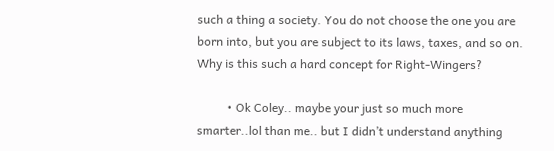such a thing a society. You do not choose the one you are born into, but you are subject to its laws, taxes, and so on. Why is this such a hard concept for Right-Wingers?

          • Ok Coley.. maybe your just so much more smarter..lol than me.. but I didn’t understand anything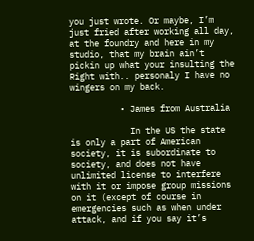you just wrote. Or maybe, I’m just fried after working all day, at the foundry and here in my studio, that my brain ain’t pickin up what your insulting the Right with.. personaly I have no wingers on my back.

          • James from Australia

            In the US the state is only a part of American society, it is subordinate to society, and does not have unlimited license to interfere with it or impose group missions on it (except of course in emergencies such as when under attack, and if you say it’s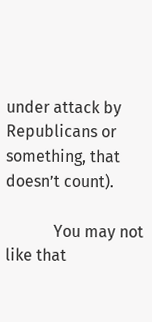under attack by Republicans or something, that doesn’t count).

            You may not like that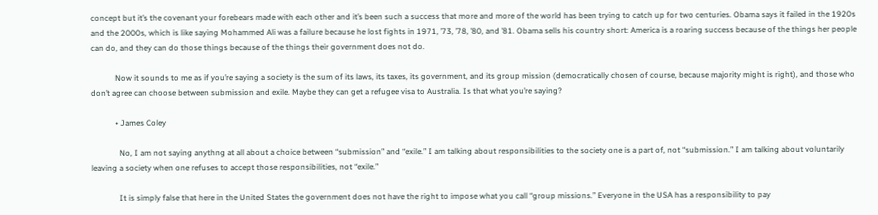concept but it’s the covenant your forebears made with each other and it’s been such a success that more and more of the world has been trying to catch up for two centuries. Obama says it failed in the 1920s and the 2000s, which is like saying Mohammed Ali was a failure because he lost fights in 1971, ’73, ’78, ’80, and ’81. Obama sells his country short: America is a roaring success because of the things her people can do, and they can do those things because of the things their government does not do.

            Now it sounds to me as if you’re saying a society is the sum of its laws, its taxes, its government, and its group mission (democratically chosen of course, because majority might is right), and those who don’t agree can choose between submission and exile. Maybe they can get a refugee visa to Australia. Is that what you’re saying?

            • James Coley

              No, I am not saying anythng at all about a choice between “submission” and “exile.” I am talking about responsibilities to the society one is a part of, not “submission.” I am talking about voluntarily leaving a society when one refuses to accept those responsibilities, not “exile.”

              It is simply false that here in the United States the government does not have the right to impose what you call “group missions.” Everyone in the USA has a responsibility to pay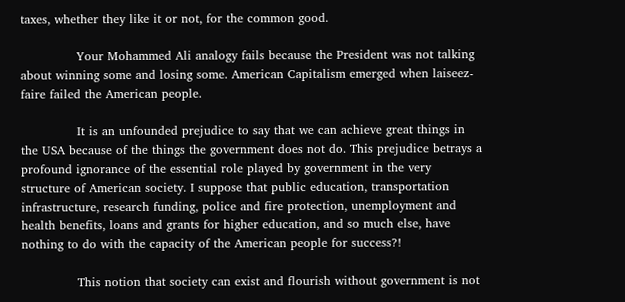taxes, whether they like it or not, for the common good.

              Your Mohammed Ali analogy fails because the President was not talking about winning some and losing some. American Capitalism emerged when laiseez-faire failed the American people.

              It is an unfounded prejudice to say that we can achieve great things in the USA because of the things the government does not do. This prejudice betrays a profound ignorance of the essential role played by government in the very structure of American society. I suppose that public education, transportation infrastructure, research funding, police and fire protection, unemployment and health benefits, loans and grants for higher education, and so much else, have nothing to do with the capacity of the American people for success?!

              This notion that society can exist and flourish without government is not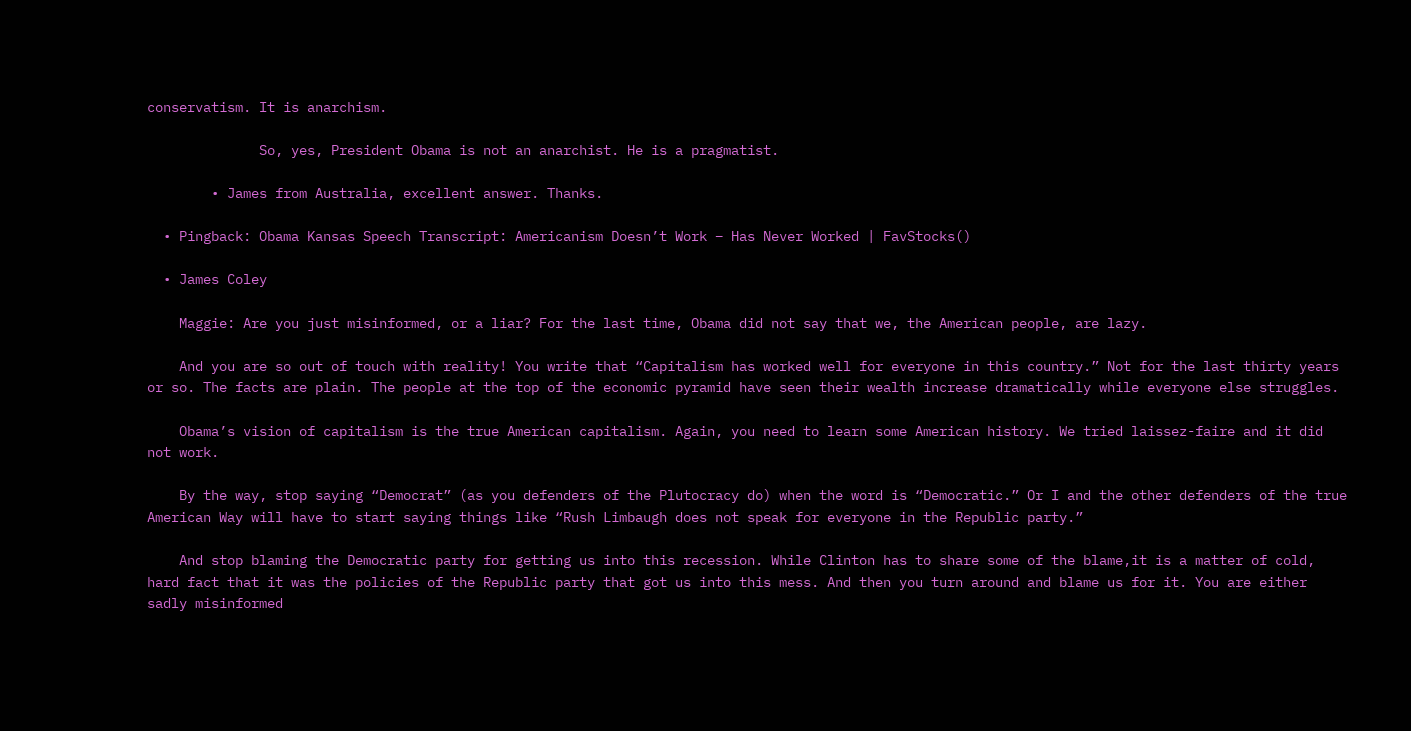conservatism. It is anarchism.

              So, yes, President Obama is not an anarchist. He is a pragmatist.

        • James from Australia, excellent answer. Thanks.

  • Pingback: Obama Kansas Speech Transcript: Americanism Doesn’t Work – Has Never Worked | FavStocks()

  • James Coley

    Maggie: Are you just misinformed, or a liar? For the last time, Obama did not say that we, the American people, are lazy.

    And you are so out of touch with reality! You write that “Capitalism has worked well for everyone in this country.” Not for the last thirty years or so. The facts are plain. The people at the top of the economic pyramid have seen their wealth increase dramatically while everyone else struggles.

    Obama’s vision of capitalism is the true American capitalism. Again, you need to learn some American history. We tried laissez-faire and it did not work.

    By the way, stop saying “Democrat” (as you defenders of the Plutocracy do) when the word is “Democratic.” Or I and the other defenders of the true American Way will have to start saying things like “Rush Limbaugh does not speak for everyone in the Republic party.”

    And stop blaming the Democratic party for getting us into this recession. While Clinton has to share some of the blame,it is a matter of cold, hard fact that it was the policies of the Republic party that got us into this mess. And then you turn around and blame us for it. You are either sadly misinformed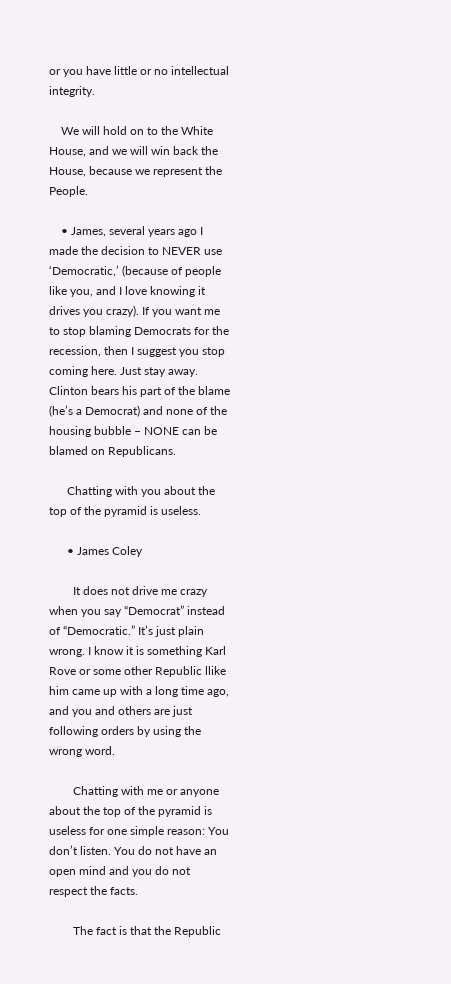or you have little or no intellectual integrity.

    We will hold on to the White House, and we will win back the House, because we represent the People.

    • James, several years ago I made the decision to NEVER use ‘Democratic,’ (because of people like you, and I love knowing it drives you crazy). If you want me to stop blaming Democrats for the recession, then I suggest you stop coming here. Just stay away. Clinton bears his part of the blame (he’s a Democrat) and none of the housing bubble – NONE can be blamed on Republicans.

      Chatting with you about the top of the pyramid is useless.

      • James Coley

        It does not drive me crazy when you say “Democrat” instead of “Democratic.” It’s just plain wrong. I know it is something Karl Rove or some other Republic llike him came up with a long time ago, and you and others are just following orders by using the wrong word.

        Chatting with me or anyone about the top of the pyramid is useless for one simple reason: You don’t listen. You do not have an open mind and you do not respect the facts.

        The fact is that the Republic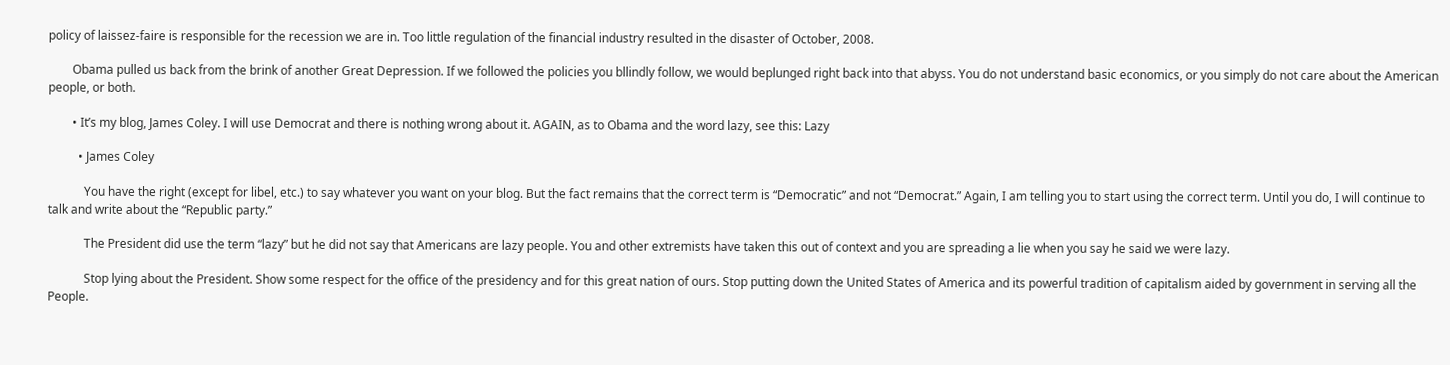policy of laissez-faire is responsible for the recession we are in. Too little regulation of the financial industry resulted in the disaster of October, 2008.

        Obama pulled us back from the brink of another Great Depression. If we followed the policies you bllindly follow, we would beplunged right back into that abyss. You do not understand basic economics, or you simply do not care about the American people, or both.

        • It’s my blog, James Coley. I will use Democrat and there is nothing wrong about it. AGAIN, as to Obama and the word lazy, see this: Lazy

          • James Coley

            You have the right (except for libel, etc.) to say whatever you want on your blog. But the fact remains that the correct term is “Democratic” and not “Democrat.” Again, I am telling you to start using the correct term. Until you do, I will continue to talk and write about the “Republic party.”

            The President did use the term “lazy” but he did not say that Americans are lazy people. You and other extremists have taken this out of context and you are spreading a lie when you say he said we were lazy.

            Stop lying about the President. Show some respect for the office of the presidency and for this great nation of ours. Stop putting down the United States of America and its powerful tradition of capitalism aided by government in serving all the People.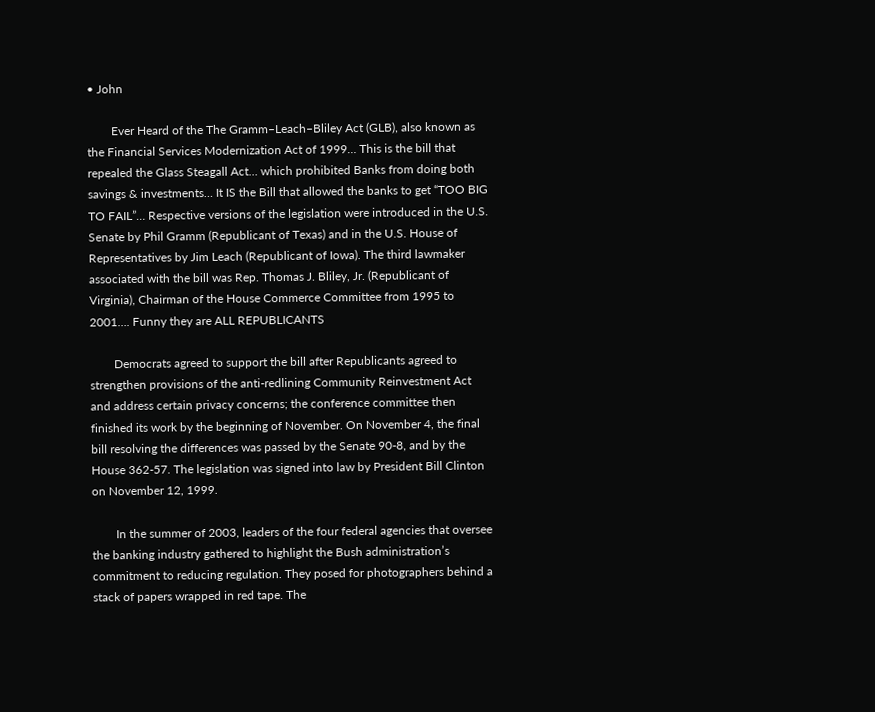• John

        Ever Heard of the The Gramm–Leach–Bliley Act (GLB), also known as the Financial Services Modernization Act of 1999… This is the bill that repealed the Glass Steagall Act… which prohibited Banks from doing both savings & investments… It IS the Bill that allowed the banks to get “TOO BIG TO FAIL”… Respective versions of the legislation were introduced in the U.S. Senate by Phil Gramm (Republicant of Texas) and in the U.S. House of Representatives by Jim Leach (Republicant of Iowa). The third lawmaker associated with the bill was Rep. Thomas J. Bliley, Jr. (Republicant of Virginia), Chairman of the House Commerce Committee from 1995 to 2001…. Funny they are ALL REPUBLICANTS

        Democrats agreed to support the bill after Republicants agreed to strengthen provisions of the anti-redlining Community Reinvestment Act and address certain privacy concerns; the conference committee then finished its work by the beginning of November. On November 4, the final bill resolving the differences was passed by the Senate 90-8, and by the House 362-57. The legislation was signed into law by President Bill Clinton on November 12, 1999.

        In the summer of 2003, leaders of the four federal agencies that oversee the banking industry gathered to highlight the Bush administration’s commitment to reducing regulation. They posed for photographers behind a stack of papers wrapped in red tape. The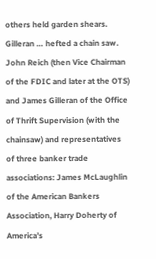others held garden shears. Gilleran … hefted a chain saw. John Reich (then Vice Chairman of the FDIC and later at the OTS) and James Gilleran of the Office of Thrift Supervision (with the chainsaw) and representatives of three banker trade associations: James McLaughlin of the American Bankers Association, Harry Doherty of America’s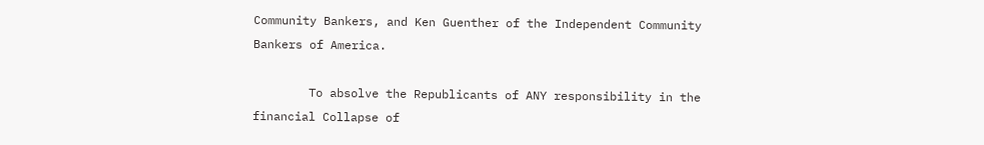Community Bankers, and Ken Guenther of the Independent Community Bankers of America.

        To absolve the Republicants of ANY responsibility in the financial Collapse of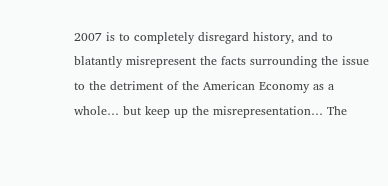2007 is to completely disregard history, and to blatantly misrepresent the facts surrounding the issue to the detriment of the American Economy as a whole… but keep up the misrepresentation… The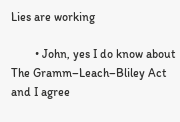Lies are working

        • John, yes I do know about The Gramm–Leach–Bliley Act and I agree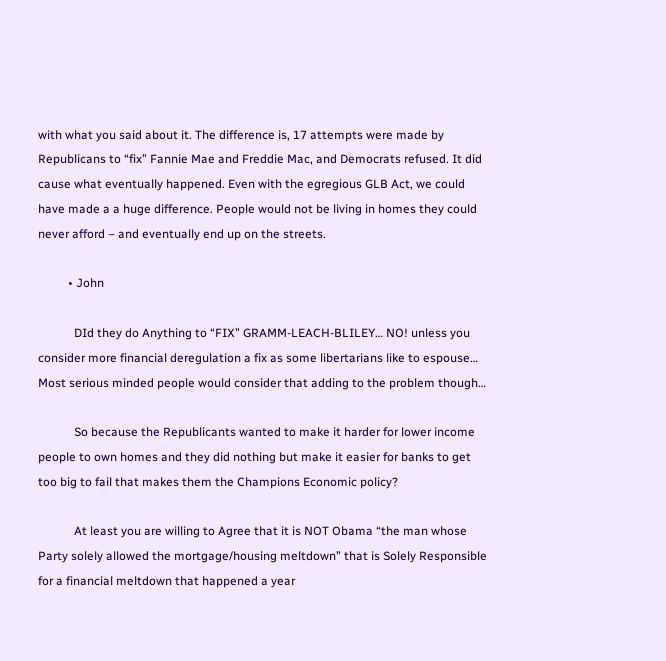with what you said about it. The difference is, 17 attempts were made by Republicans to “fix” Fannie Mae and Freddie Mac, and Democrats refused. It did cause what eventually happened. Even with the egregious GLB Act, we could have made a a huge difference. People would not be living in homes they could never afford – and eventually end up on the streets.

          • John

            DId they do Anything to “FIX” GRAMM-LEACH-BLILEY… NO! unless you consider more financial deregulation a fix as some libertarians like to espouse… Most serious minded people would consider that adding to the problem though…

            So because the Republicants wanted to make it harder for lower income people to own homes and they did nothing but make it easier for banks to get too big to fail that makes them the Champions Economic policy?

            At least you are willing to Agree that it is NOT Obama “the man whose Party solely allowed the mortgage/housing meltdown” that is Solely Responsible for a financial meltdown that happened a year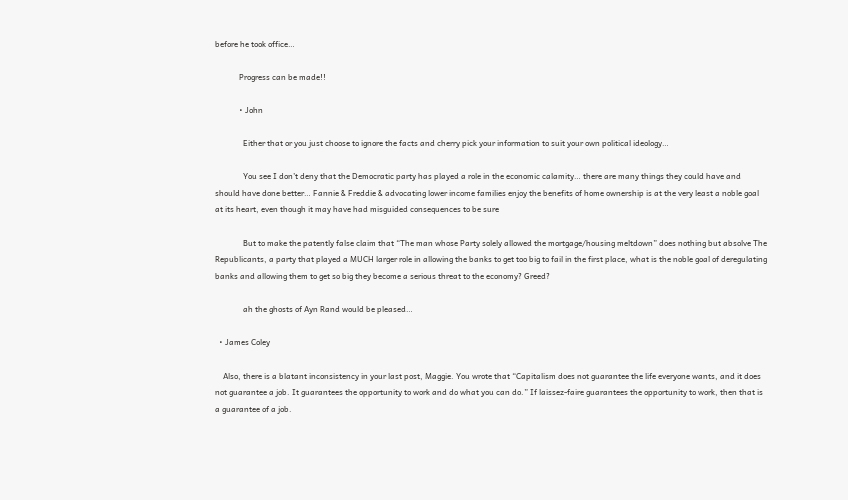before he took office…

            Progress can be made!!

            • John

              Either that or you just choose to ignore the facts and cherry pick your information to suit your own political ideology…

              You see I don’t deny that the Democratic party has played a role in the economic calamity… there are many things they could have and should have done better… Fannie & Freddie & advocating lower income families enjoy the benefits of home ownership is at the very least a noble goal at its heart, even though it may have had misguided consequences to be sure

              But to make the patently false claim that “The man whose Party solely allowed the mortgage/housing meltdown” does nothing but absolve The Republicants, a party that played a MUCH larger role in allowing the banks to get too big to fail in the first place, what is the noble goal of deregulating banks and allowing them to get so big they become a serious threat to the economy? Greed?

              ah the ghosts of Ayn Rand would be pleased…

  • James Coley

    Also, there is a blatant inconsistency in your last post, Maggie. You wrote that “Capitalism does not guarantee the life everyone wants, and it does not guarantee a job. It guarantees the opportunity to work and do what you can do.” If laissez-faire guarantees the opportunity to work, then that is a guarantee of a job.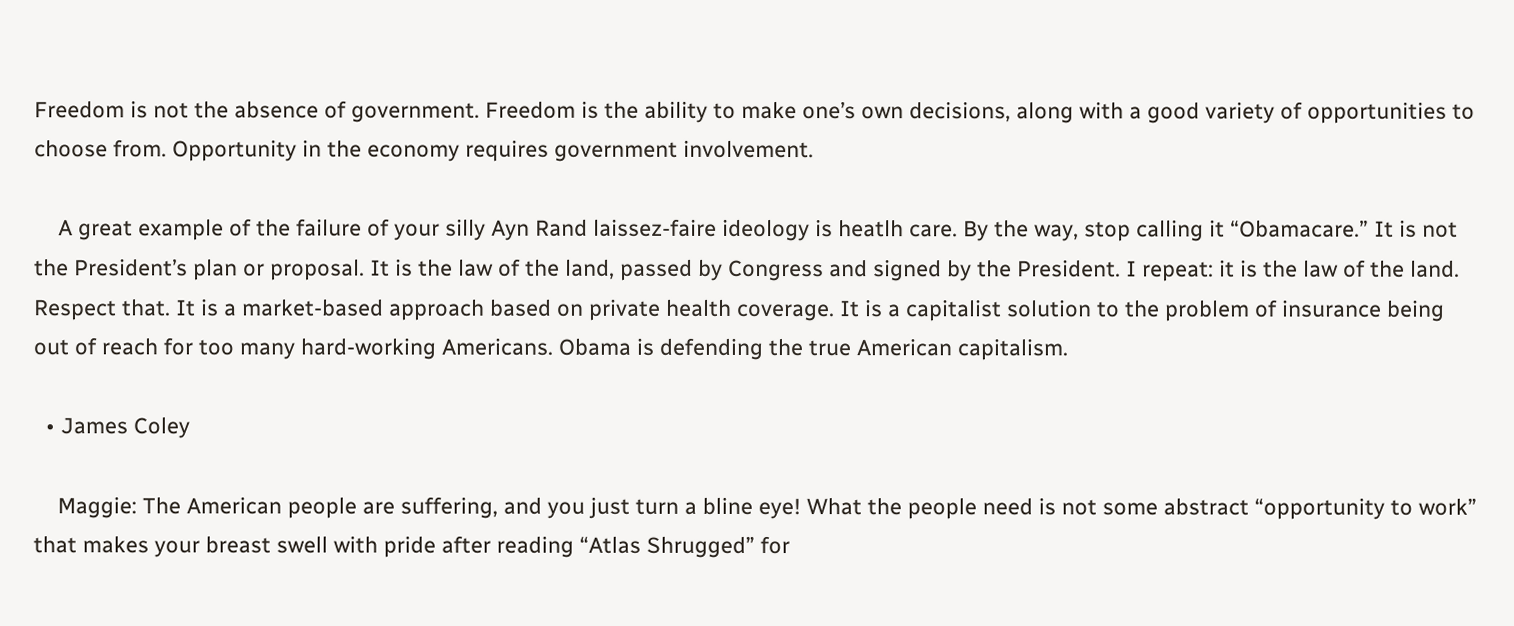Freedom is not the absence of government. Freedom is the ability to make one’s own decisions, along with a good variety of opportunities to choose from. Opportunity in the economy requires government involvement.

    A great example of the failure of your silly Ayn Rand laissez-faire ideology is heatlh care. By the way, stop calling it “Obamacare.” It is not the President’s plan or proposal. It is the law of the land, passed by Congress and signed by the President. I repeat: it is the law of the land. Respect that. It is a market-based approach based on private health coverage. It is a capitalist solution to the problem of insurance being out of reach for too many hard-working Americans. Obama is defending the true American capitalism.

  • James Coley

    Maggie: The American people are suffering, and you just turn a bline eye! What the people need is not some abstract “opportunity to work” that makes your breast swell with pride after reading “Atlas Shrugged” for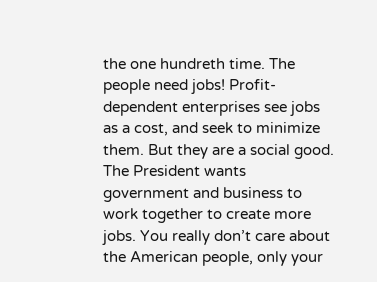the one hundreth time. The people need jobs! Profit-dependent enterprises see jobs as a cost, and seek to minimize them. But they are a social good. The President wants government and business to work together to create more jobs. You really don’t care about the American people, only your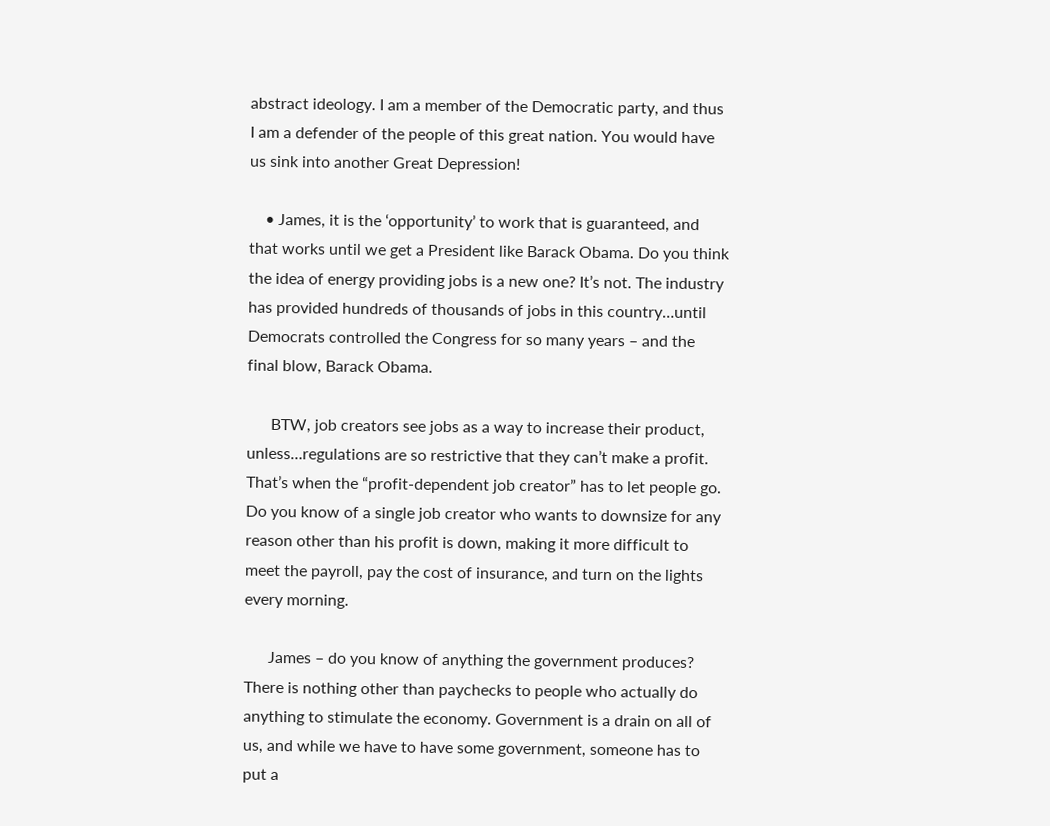abstract ideology. I am a member of the Democratic party, and thus I am a defender of the people of this great nation. You would have us sink into another Great Depression!

    • James, it is the ‘opportunity’ to work that is guaranteed, and that works until we get a President like Barack Obama. Do you think the idea of energy providing jobs is a new one? It’s not. The industry has provided hundreds of thousands of jobs in this country…until Democrats controlled the Congress for so many years – and the final blow, Barack Obama.

      BTW, job creators see jobs as a way to increase their product, unless…regulations are so restrictive that they can’t make a profit. That’s when the “profit-dependent job creator” has to let people go. Do you know of a single job creator who wants to downsize for any reason other than his profit is down, making it more difficult to meet the payroll, pay the cost of insurance, and turn on the lights every morning.

      James – do you know of anything the government produces? There is nothing other than paychecks to people who actually do anything to stimulate the economy. Government is a drain on all of us, and while we have to have some government, someone has to put a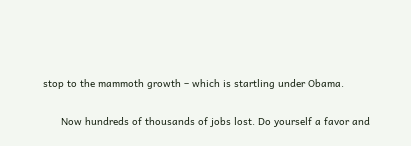stop to the mammoth growth – which is startling under Obama.

      Now hundreds of thousands of jobs lost. Do yourself a favor and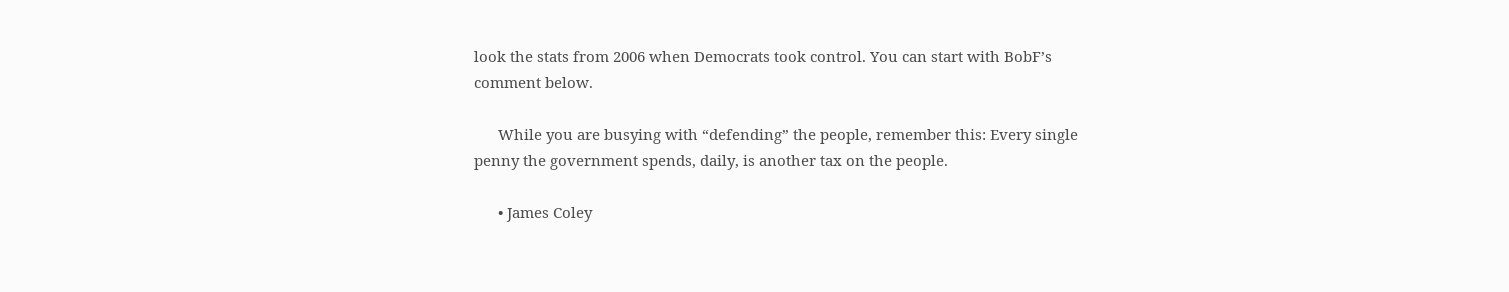look the stats from 2006 when Democrats took control. You can start with BobF’s comment below.

      While you are busying with “defending” the people, remember this: Every single penny the government spends, daily, is another tax on the people.

      • James Coley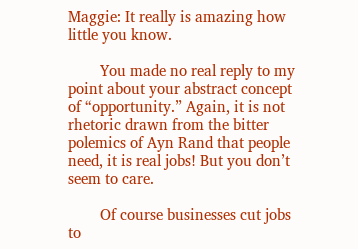Maggie: It really is amazing how little you know.

        You made no real reply to my point about your abstract concept of “opportunity.” Again, it is not rhetoric drawn from the bitter polemics of Ayn Rand that people need, it is real jobs! But you don’t seem to care.

        Of course businesses cut jobs to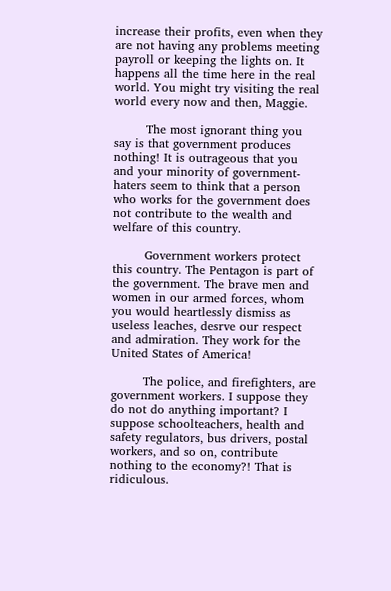increase their profits, even when they are not having any problems meeting payroll or keeping the lights on. It happens all the time here in the real world. You might try visiting the real world every now and then, Maggie.

        The most ignorant thing you say is that government produces nothing! It is outrageous that you and your minority of government-haters seem to think that a person who works for the government does not contribute to the wealth and welfare of this country.

        Government workers protect this country. The Pentagon is part of the government. The brave men and women in our armed forces, whom you would heartlessly dismiss as useless leaches, desrve our respect and admiration. They work for the United States of America!

        The police, and firefighters, are government workers. I suppose they do not do anything important? I suppose schoolteachers, health and safety regulators, bus drivers, postal workers, and so on, contribute nothing to the economy?! That is ridiculous.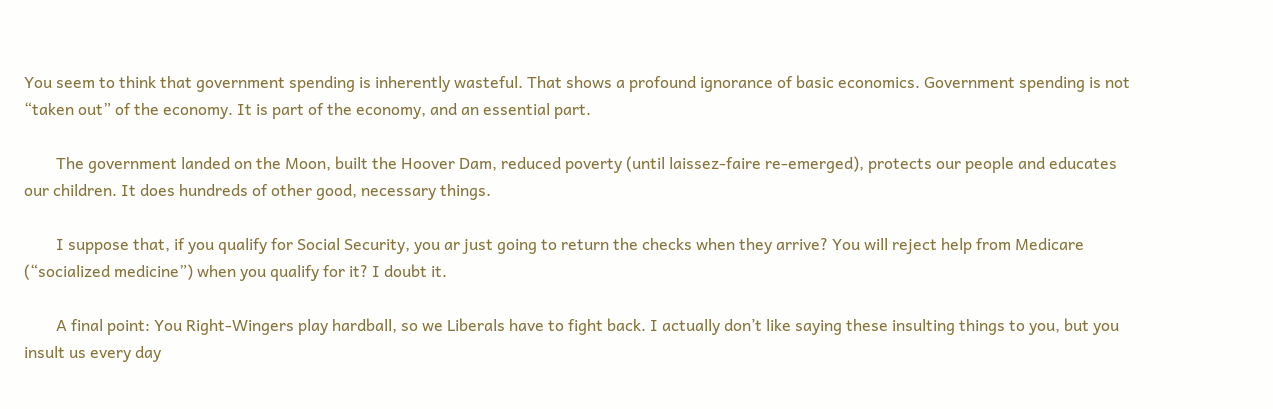You seem to think that government spending is inherently wasteful. That shows a profound ignorance of basic economics. Government spending is not “taken out” of the economy. It is part of the economy, and an essential part.

        The government landed on the Moon, built the Hoover Dam, reduced poverty (until laissez-faire re-emerged), protects our people and educates our children. It does hundreds of other good, necessary things.

        I suppose that, if you qualify for Social Security, you ar just going to return the checks when they arrive? You will reject help from Medicare (“socialized medicine”) when you qualify for it? I doubt it.

        A final point: You Right-Wingers play hardball, so we Liberals have to fight back. I actually don’t like saying these insulting things to you, but you insult us every day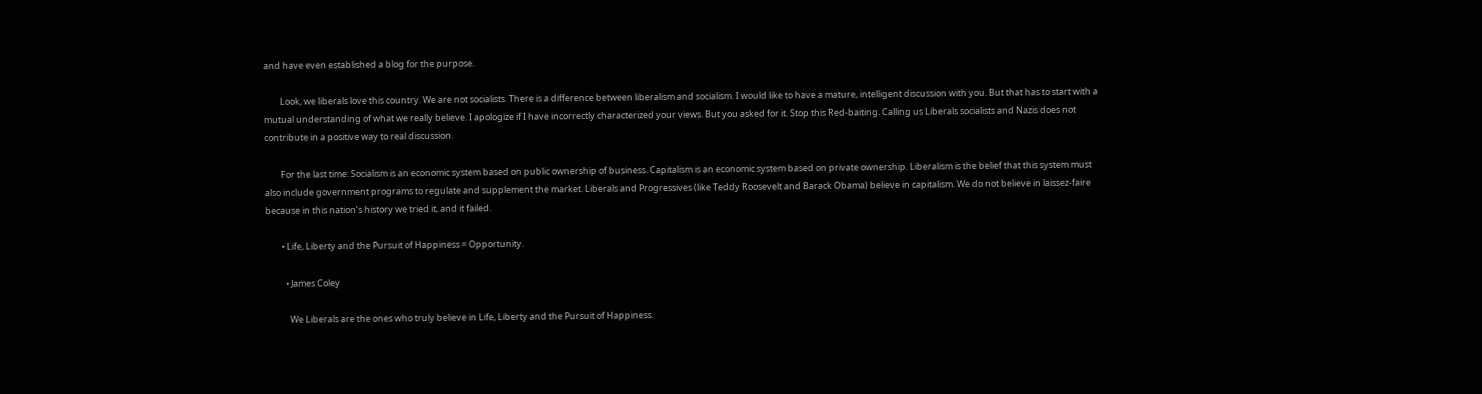and have even established a blog for the purpose.

        Look, we liberals love this country. We are not socialists. There is a difference between liberalism and socialism. I would like to have a mature, intelligent discussion with you. But that has to start with a mutual understanding of what we really believe. I apologize if I have incorrectly characterized your views. But you asked for it. Stop this Red-baiting. Calling us Liberals socialists and Nazis does not contribute in a positive way to real discussion.

        For the last time: Socialism is an economic system based on public ownership of business. Capitalism is an economic system based on private ownership. Liberalism is the belief that this system must also include government programs to regulate and supplement the market. Liberals and Progressives (like Teddy Roosevelt and Barack Obama) believe in capitalism. We do not believe in laissez-faire because in this nation’s history we tried it, and it failed.

        • Life, Liberty and the Pursuit of Happiness = Opportunity.

          • James Coley

            We Liberals are the ones who truly believe in Life, Liberty and the Pursuit of Happiness.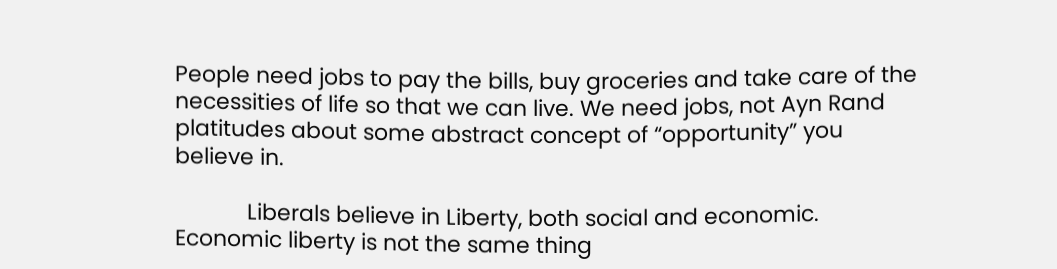People need jobs to pay the bills, buy groceries and take care of the necessities of life so that we can live. We need jobs, not Ayn Rand platitudes about some abstract concept of “opportunity” you believe in.

            Liberals believe in Liberty, both social and economic. Economic liberty is not the same thing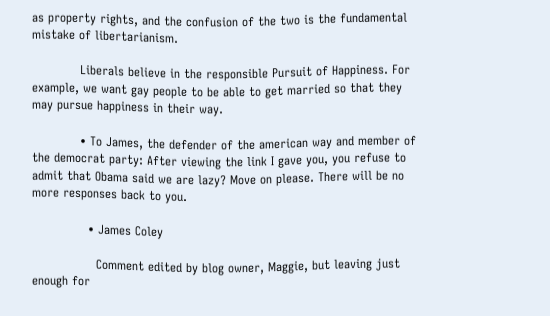as property rights, and the confusion of the two is the fundamental mistake of libertarianism.

            Liberals believe in the responsible Pursuit of Happiness. For example, we want gay people to be able to get married so that they may pursue happiness in their way.

            • To James, the defender of the american way and member of the democrat party: After viewing the link I gave you, you refuse to admit that Obama said we are lazy? Move on please. There will be no more responses back to you.

              • James Coley

                Comment edited by blog owner, Maggie, but leaving just enough for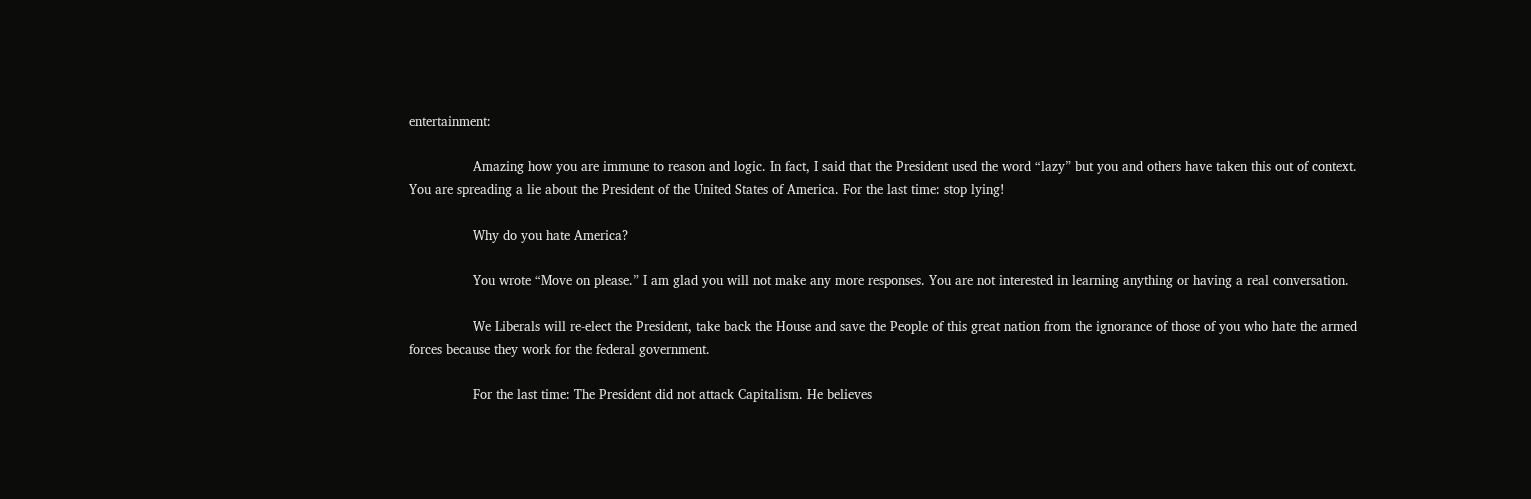entertainment:

                Amazing how you are immune to reason and logic. In fact, I said that the President used the word “lazy” but you and others have taken this out of context. You are spreading a lie about the President of the United States of America. For the last time: stop lying!

                Why do you hate America?

                You wrote “Move on please.” I am glad you will not make any more responses. You are not interested in learning anything or having a real conversation.

                We Liberals will re-elect the President, take back the House and save the People of this great nation from the ignorance of those of you who hate the armed forces because they work for the federal government.

                For the last time: The President did not attack Capitalism. He believes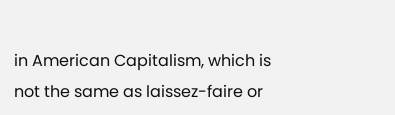in American Capitalism, which is not the same as laissez-faire or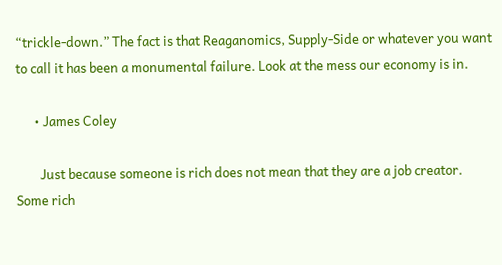“trickle-down.” The fact is that Reaganomics, Supply-Side or whatever you want to call it has been a monumental failure. Look at the mess our economy is in.

      • James Coley

        Just because someone is rich does not mean that they are a job creator. Some rich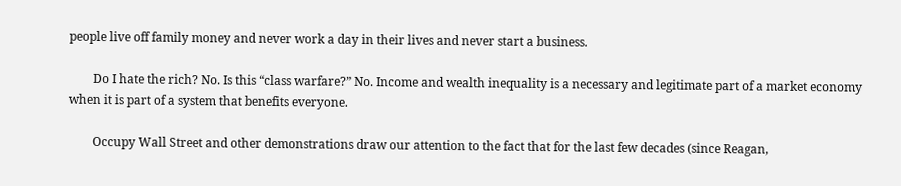people live off family money and never work a day in their lives and never start a business.

        Do I hate the rich? No. Is this “class warfare?” No. Income and wealth inequality is a necessary and legitimate part of a market economy when it is part of a system that benefits everyone.

        Occupy Wall Street and other demonstrations draw our attention to the fact that for the last few decades (since Reagan,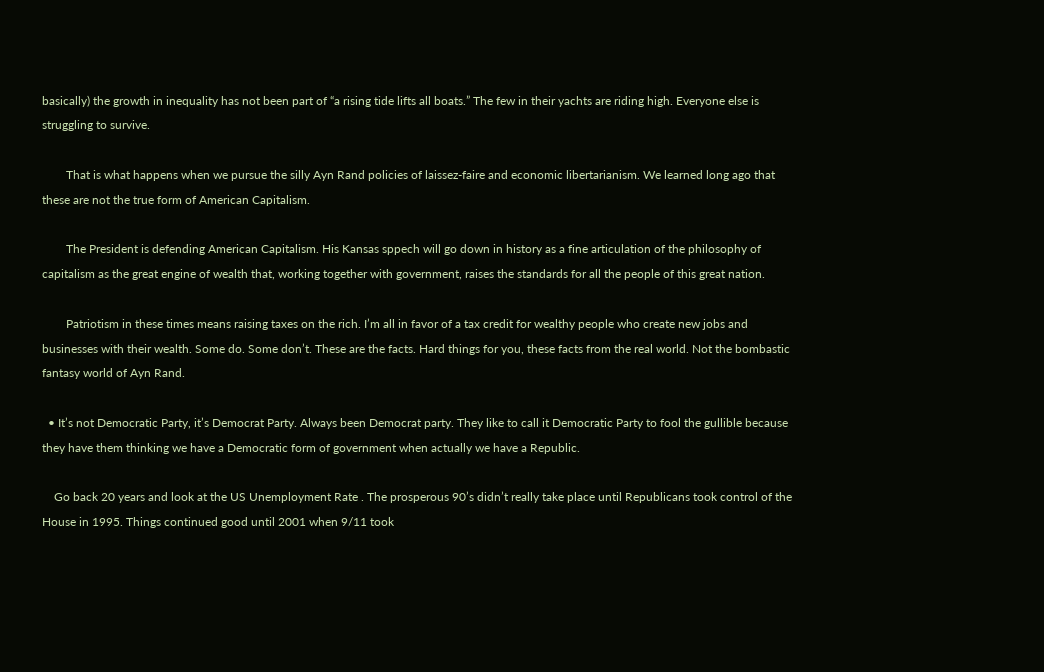basically) the growth in inequality has not been part of “a rising tide lifts all boats.” The few in their yachts are riding high. Everyone else is struggling to survive.

        That is what happens when we pursue the silly Ayn Rand policies of laissez-faire and economic libertarianism. We learned long ago that these are not the true form of American Capitalism.

        The President is defending American Capitalism. His Kansas sppech will go down in history as a fine articulation of the philosophy of capitalism as the great engine of wealth that, working together with government, raises the standards for all the people of this great nation.

        Patriotism in these times means raising taxes on the rich. I’m all in favor of a tax credit for wealthy people who create new jobs and businesses with their wealth. Some do. Some don’t. These are the facts. Hard things for you, these facts from the real world. Not the bombastic fantasy world of Ayn Rand.

  • It’s not Democratic Party, it’s Democrat Party. Always been Democrat party. They like to call it Democratic Party to fool the gullible because they have them thinking we have a Democratic form of government when actually we have a Republic.

    Go back 20 years and look at the US Unemployment Rate . The prosperous 90’s didn’t really take place until Republicans took control of the House in 1995. Things continued good until 2001 when 9/11 took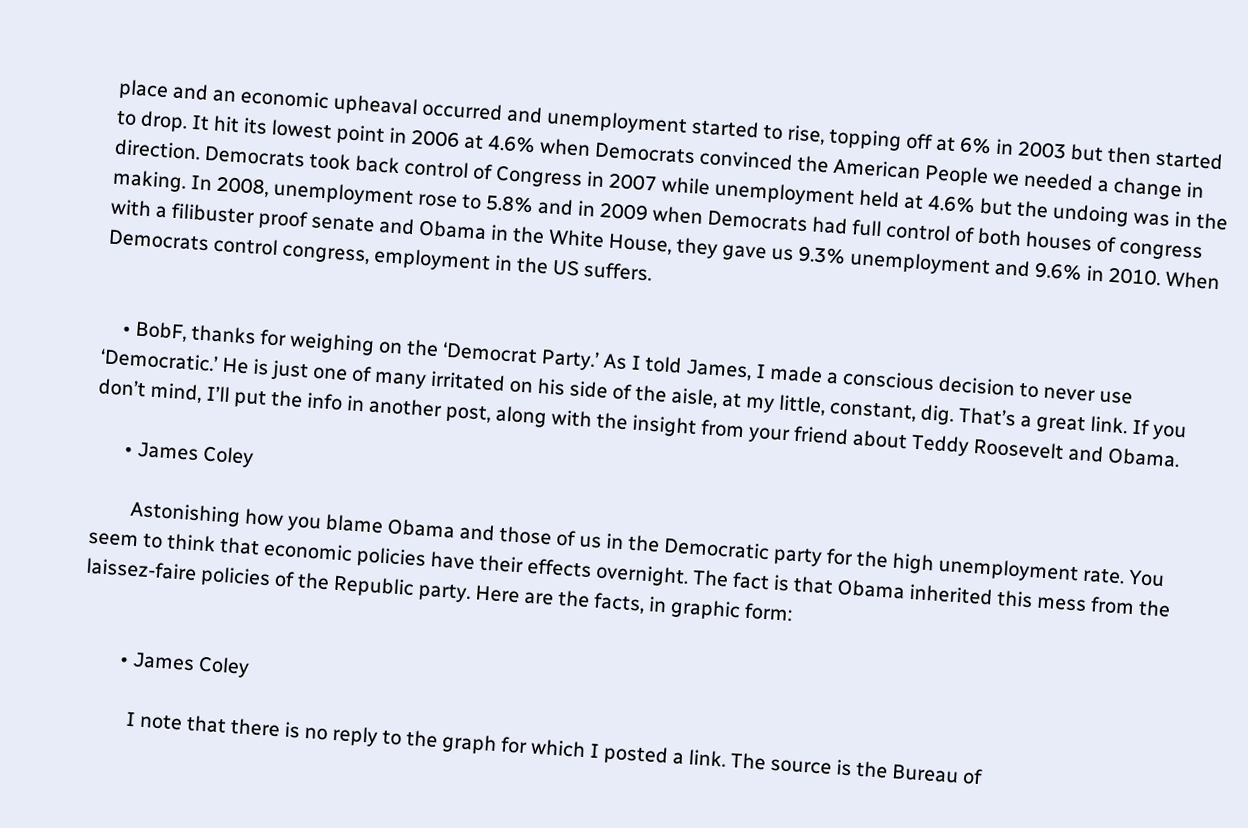place and an economic upheaval occurred and unemployment started to rise, topping off at 6% in 2003 but then started to drop. It hit its lowest point in 2006 at 4.6% when Democrats convinced the American People we needed a change in direction. Democrats took back control of Congress in 2007 while unemployment held at 4.6% but the undoing was in the making. In 2008, unemployment rose to 5.8% and in 2009 when Democrats had full control of both houses of congress with a filibuster proof senate and Obama in the White House, they gave us 9.3% unemployment and 9.6% in 2010. When Democrats control congress, employment in the US suffers.


    • BobF, thanks for weighing on the ‘Democrat Party.’ As I told James, I made a conscious decision to never use ‘Democratic.’ He is just one of many irritated on his side of the aisle, at my little, constant, dig. That’s a great link. If you don’t mind, I’ll put the info in another post, along with the insight from your friend about Teddy Roosevelt and Obama.

      • James Coley

        Astonishing how you blame Obama and those of us in the Democratic party for the high unemployment rate. You seem to think that economic policies have their effects overnight. The fact is that Obama inherited this mess from the laissez-faire policies of the Republic party. Here are the facts, in graphic form:


        • James Coley

          I note that there is no reply to the graph for which I posted a link. The source is the Bureau of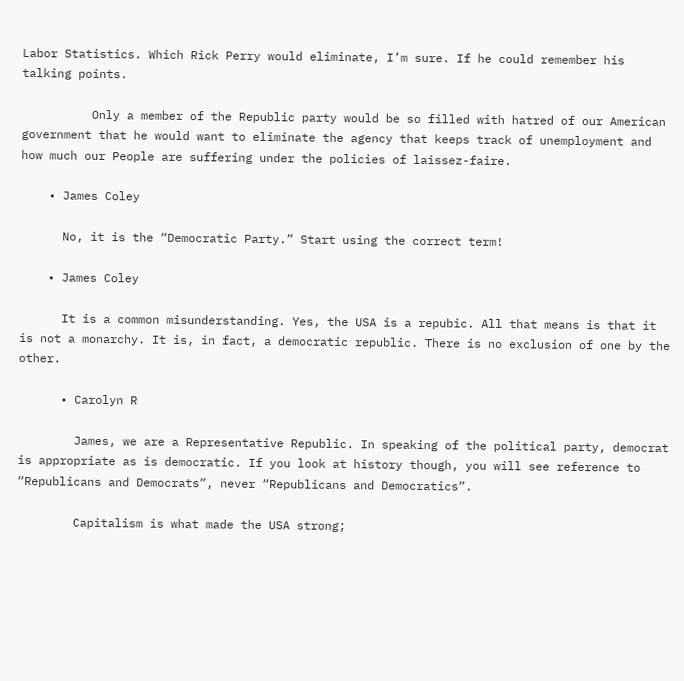Labor Statistics. Which Rick Perry would eliminate, I’m sure. If he could remember his talking points.

          Only a member of the Republic party would be so filled with hatred of our American government that he would want to eliminate the agency that keeps track of unemployment and how much our People are suffering under the policies of laissez-faire.

    • James Coley

      No, it is the “Democratic Party.” Start using the correct term!

    • James Coley

      It is a common misunderstanding. Yes, the USA is a repubic. All that means is that it is not a monarchy. It is, in fact, a democratic republic. There is no exclusion of one by the other.

      • Carolyn R

        James, we are a Representative Republic. In speaking of the political party, democrat is appropriate as is democratic. If you look at history though, you will see reference to “Republicans and Democrats”, never “Republicans and Democratics”.

        Capitalism is what made the USA strong;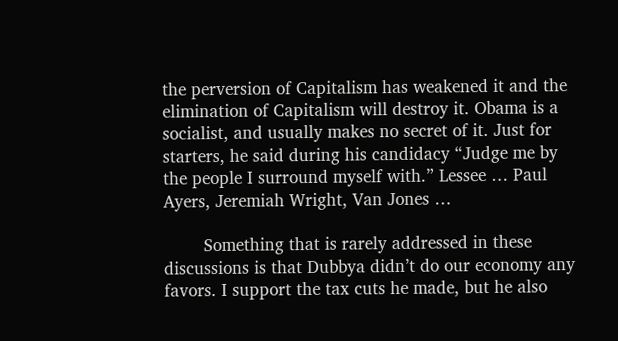the perversion of Capitalism has weakened it and the elimination of Capitalism will destroy it. Obama is a socialist, and usually makes no secret of it. Just for starters, he said during his candidacy “Judge me by the people I surround myself with.” Lessee … Paul Ayers, Jeremiah Wright, Van Jones …

        Something that is rarely addressed in these discussions is that Dubbya didn’t do our economy any favors. I support the tax cuts he made, but he also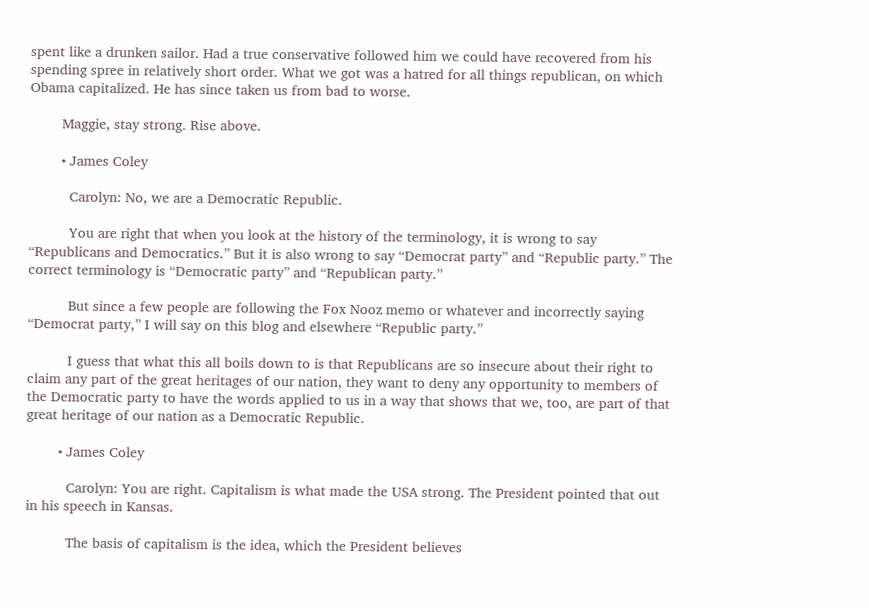spent like a drunken sailor. Had a true conservative followed him we could have recovered from his spending spree in relatively short order. What we got was a hatred for all things republican, on which Obama capitalized. He has since taken us from bad to worse.

        Maggie, stay strong. Rise above.

        • James Coley

          Carolyn: No, we are a Democratic Republic.

          You are right that when you look at the history of the terminology, it is wrong to say “Republicans and Democratics.” But it is also wrong to say “Democrat party” and “Republic party.” The correct terminology is “Democratic party” and “Republican party.”

          But since a few people are following the Fox Nooz memo or whatever and incorrectly saying “Democrat party,” I will say on this blog and elsewhere “Republic party.”

          I guess that what this all boils down to is that Republicans are so insecure about their right to claim any part of the great heritages of our nation, they want to deny any opportunity to members of the Democratic party to have the words applied to us in a way that shows that we, too, are part of that great heritage of our nation as a Democratic Republic.

        • James Coley

          Carolyn: You are right. Capitalism is what made the USA strong. The President pointed that out in his speech in Kansas.

          The basis of capitalism is the idea, which the President believes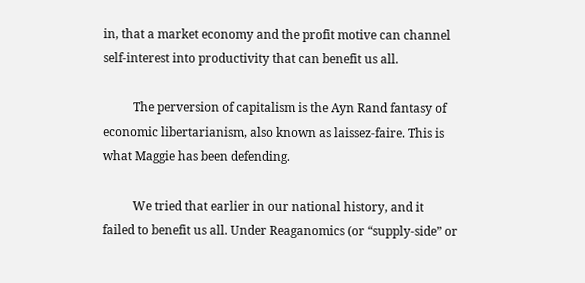in, that a market economy and the profit motive can channel self-interest into productivity that can benefit us all.

          The perversion of capitalism is the Ayn Rand fantasy of economic libertarianism, also known as laissez-faire. This is what Maggie has been defending.

          We tried that earlier in our national history, and it failed to benefit us all. Under Reaganomics (or “supply-side” or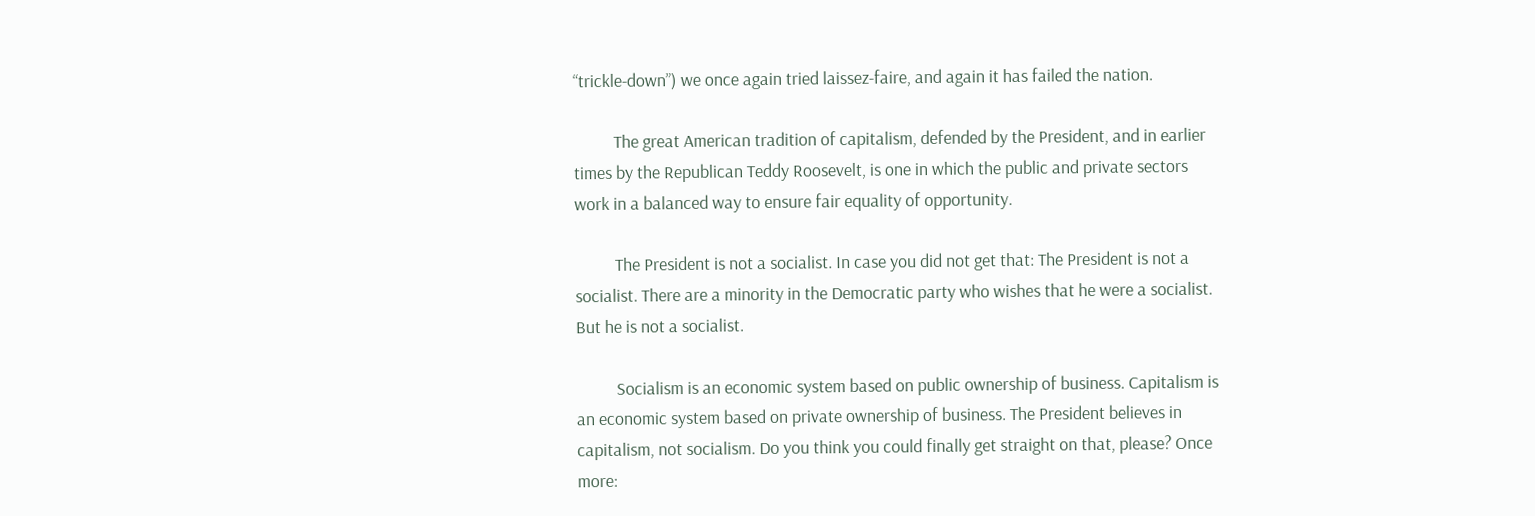“trickle-down”) we once again tried laissez-faire, and again it has failed the nation.

          The great American tradition of capitalism, defended by the President, and in earlier times by the Republican Teddy Roosevelt, is one in which the public and private sectors work in a balanced way to ensure fair equality of opportunity.

          The President is not a socialist. In case you did not get that: The President is not a socialist. There are a minority in the Democratic party who wishes that he were a socialist. But he is not a socialist.

          Socialism is an economic system based on public ownership of business. Capitalism is an economic system based on private ownership of business. The President believes in capitalism, not socialism. Do you think you could finally get straight on that, please? Once more: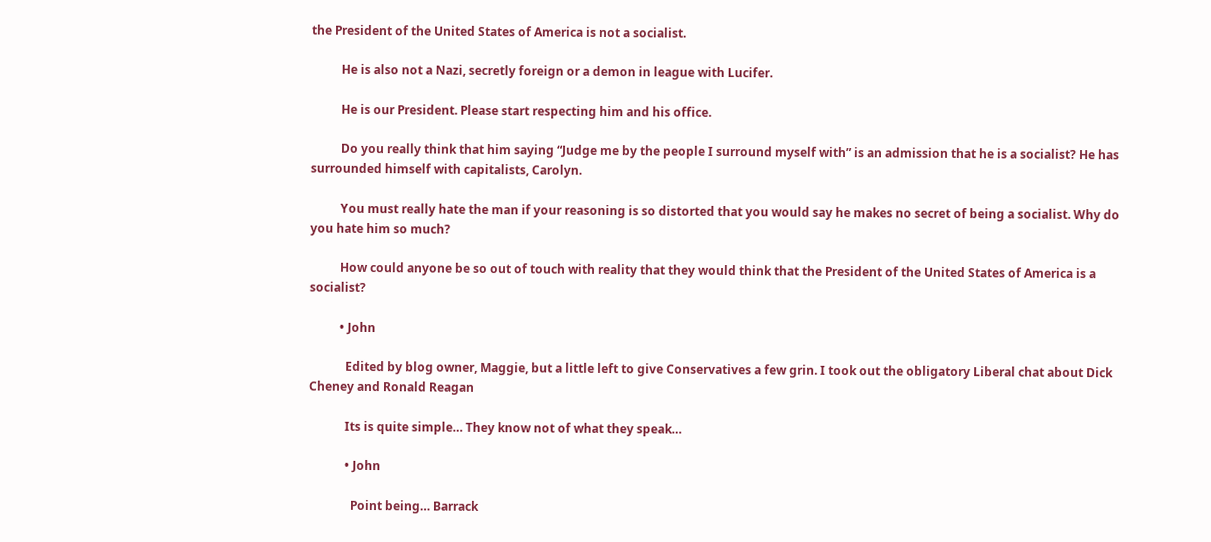the President of the United States of America is not a socialist.

          He is also not a Nazi, secretly foreign or a demon in league with Lucifer.

          He is our President. Please start respecting him and his office.

          Do you really think that him saying “Judge me by the people I surround myself with” is an admission that he is a socialist? He has surrounded himself with capitalists, Carolyn.

          You must really hate the man if your reasoning is so distorted that you would say he makes no secret of being a socialist. Why do you hate him so much?

          How could anyone be so out of touch with reality that they would think that the President of the United States of America is a socialist?

          • John

            Edited by blog owner, Maggie, but a little left to give Conservatives a few grin. I took out the obligatory Liberal chat about Dick Cheney and Ronald Reagan

            Its is quite simple… They know not of what they speak…

            • John

              Point being… Barrack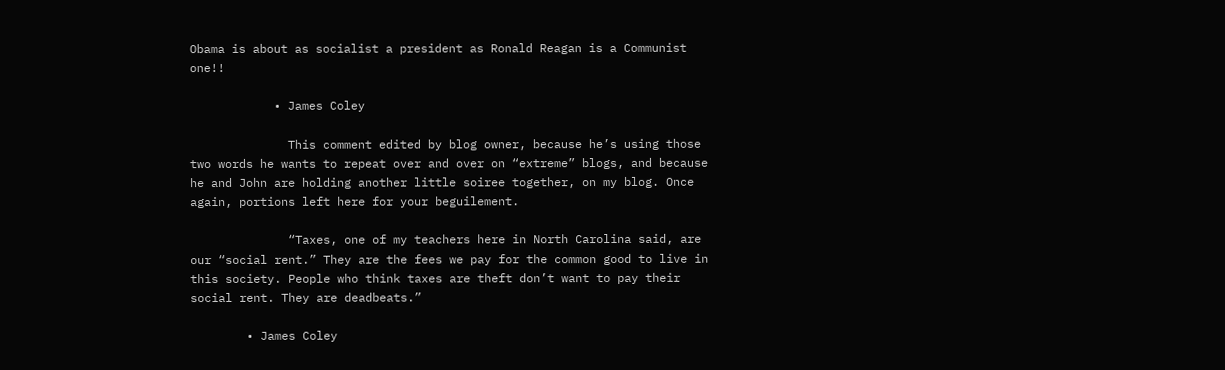Obama is about as socialist a president as Ronald Reagan is a Communist one!!

            • James Coley

              This comment edited by blog owner, because he’s using those two words he wants to repeat over and over on “extreme” blogs, and because he and John are holding another little soiree together, on my blog. Once again, portions left here for your beguilement.

              “Taxes, one of my teachers here in North Carolina said, are our “social rent.” They are the fees we pay for the common good to live in this society. People who think taxes are theft don’t want to pay their social rent. They are deadbeats.”

        • James Coley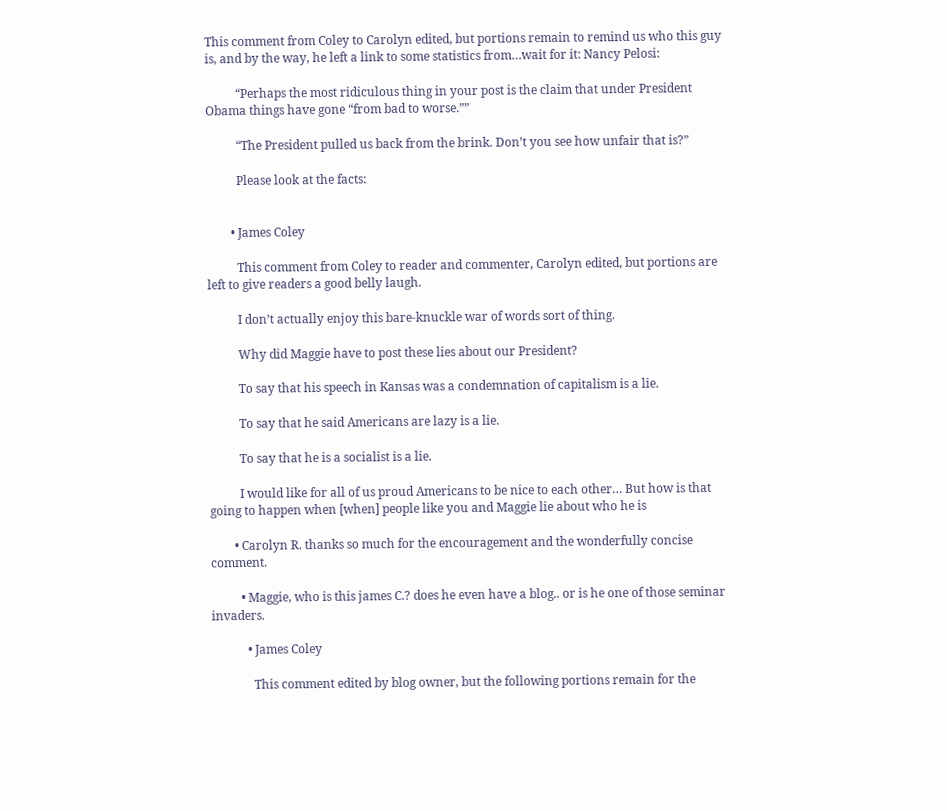This comment from Coley to Carolyn edited, but portions remain to remind us who this guy is, and by the way, he left a link to some statistics from…wait for it: Nancy Pelosi:

          “Perhaps the most ridiculous thing in your post is the claim that under President Obama things have gone “from bad to worse.””

          “The President pulled us back from the brink. Don’t you see how unfair that is?”

          Please look at the facts:


        • James Coley

          This comment from Coley to reader and commenter, Carolyn edited, but portions are left to give readers a good belly laugh.

          I don’t actually enjoy this bare-knuckle war of words sort of thing.

          Why did Maggie have to post these lies about our President?

          To say that his speech in Kansas was a condemnation of capitalism is a lie.

          To say that he said Americans are lazy is a lie.

          To say that he is a socialist is a lie.

          I would like for all of us proud Americans to be nice to each other… But how is that going to happen when [when] people like you and Maggie lie about who he is

        • Carolyn R. thanks so much for the encouragement and the wonderfully concise comment.

          • Maggie, who is this james C.? does he even have a blog.. or is he one of those seminar invaders.

            • James Coley

              This comment edited by blog owner, but the following portions remain for the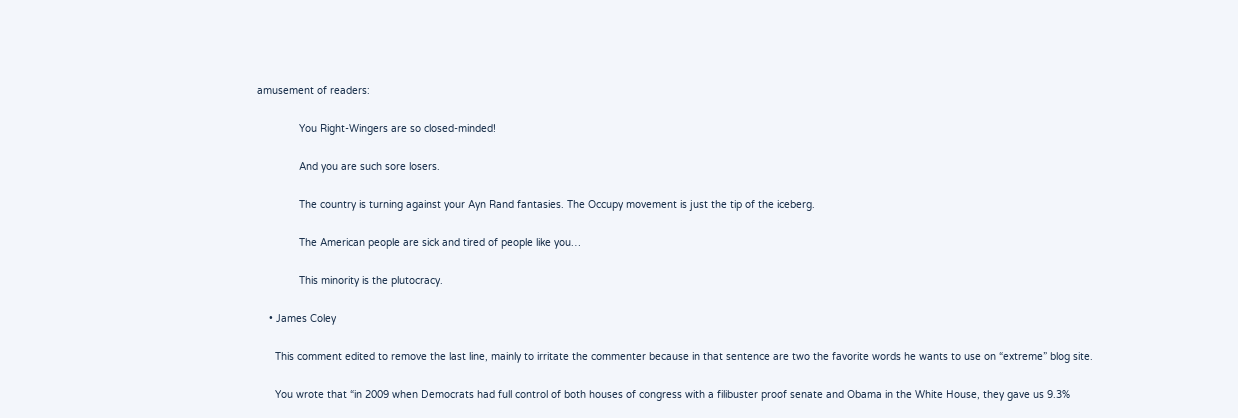amusement of readers:

              You Right-Wingers are so closed-minded!

              And you are such sore losers.

              The country is turning against your Ayn Rand fantasies. The Occupy movement is just the tip of the iceberg.

              The American people are sick and tired of people like you…

              This minority is the plutocracy.

    • James Coley

      This comment edited to remove the last line, mainly to irritate the commenter because in that sentence are two the favorite words he wants to use on “extreme” blog site.

      You wrote that “in 2009 when Democrats had full control of both houses of congress with a filibuster proof senate and Obama in the White House, they gave us 9.3%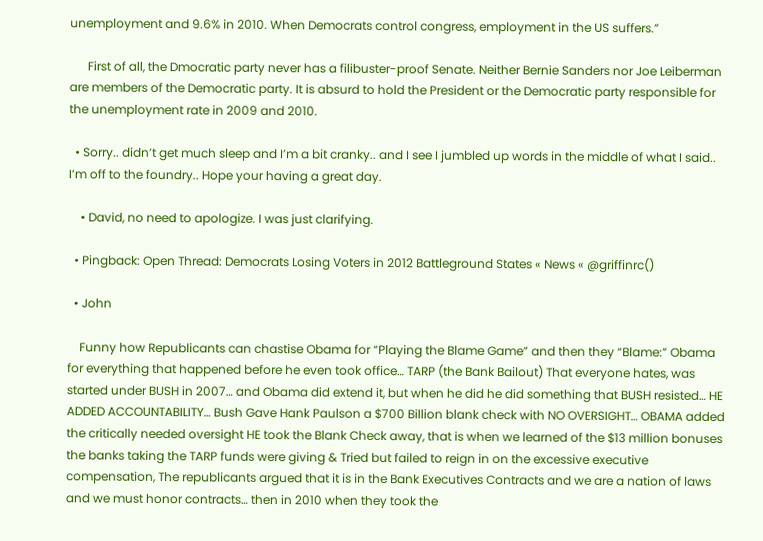unemployment and 9.6% in 2010. When Democrats control congress, employment in the US suffers.”

      First of all, the Dmocratic party never has a filibuster-proof Senate. Neither Bernie Sanders nor Joe Leiberman are members of the Democratic party. It is absurd to hold the President or the Democratic party responsible for the unemployment rate in 2009 and 2010.

  • Sorry.. didn’t get much sleep and I’m a bit cranky.. and I see I jumbled up words in the middle of what I said.. I’m off to the foundry.. Hope your having a great day.

    • David, no need to apologize. I was just clarifying.

  • Pingback: Open Thread: Democrats Losing Voters in 2012 Battleground States « News « @griffinrc()

  • John

    Funny how Republicants can chastise Obama for “Playing the Blame Game” and then they “Blame:” Obama for everything that happened before he even took office… TARP (the Bank Bailout) That everyone hates, was started under BUSH in 2007… and Obama did extend it, but when he did he did something that BUSH resisted… HE ADDED ACCOUNTABILITY… Bush Gave Hank Paulson a $700 Billion blank check with NO OVERSIGHT… OBAMA added the critically needed oversight HE took the Blank Check away, that is when we learned of the $13 million bonuses the banks taking the TARP funds were giving & Tried but failed to reign in on the excessive executive compensation, The republicants argued that it is in the Bank Executives Contracts and we are a nation of laws and we must honor contracts… then in 2010 when they took the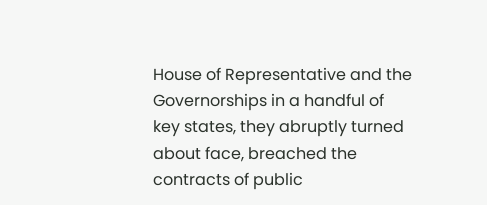House of Representative and the Governorships in a handful of key states, they abruptly turned about face, breached the contracts of public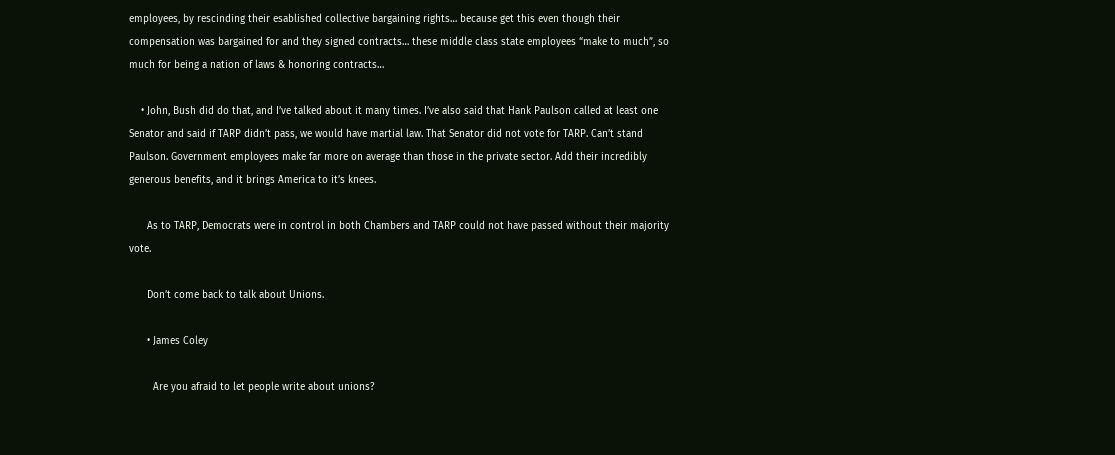employees, by rescinding their esablished collective bargaining rights… because get this even though their compensation was bargained for and they signed contracts… these middle class state employees “make to much”, so much for being a nation of laws & honoring contracts…

    • John, Bush did do that, and I’ve talked about it many times. I’ve also said that Hank Paulson called at least one Senator and said if TARP didn’t pass, we would have martial law. That Senator did not vote for TARP. Can’t stand Paulson. Government employees make far more on average than those in the private sector. Add their incredibly generous benefits, and it brings America to it’s knees.

      As to TARP, Democrats were in control in both Chambers and TARP could not have passed without their majority vote.

      Don’t come back to talk about Unions.

      • James Coley

        Are you afraid to let people write about unions?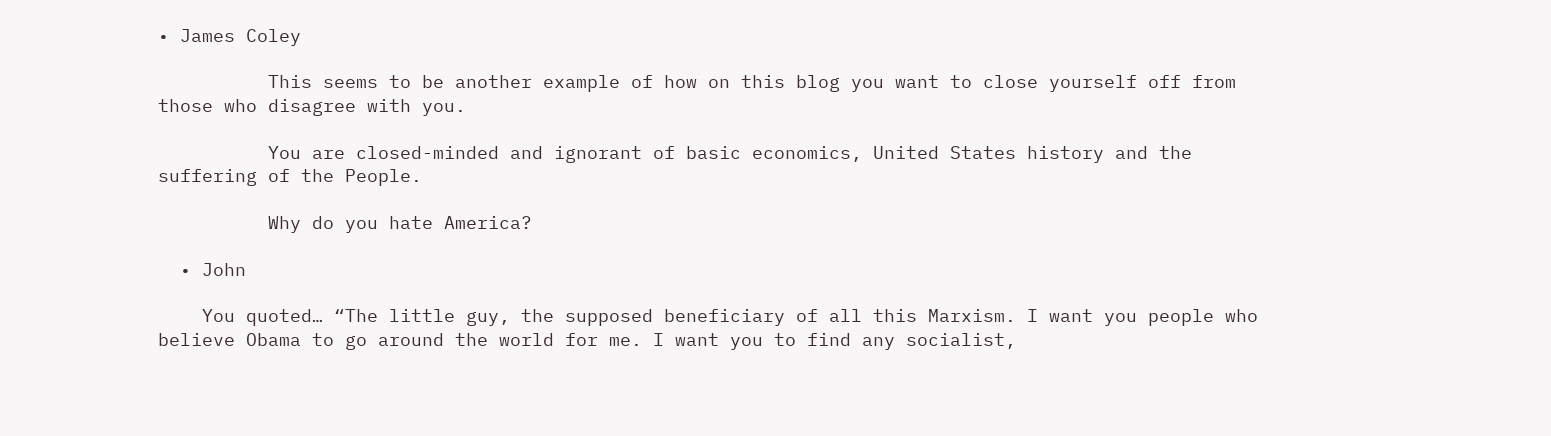• James Coley

          This seems to be another example of how on this blog you want to close yourself off from those who disagree with you.

          You are closed-minded and ignorant of basic economics, United States history and the suffering of the People.

          Why do you hate America?

  • John

    You quoted… “The little guy, the supposed beneficiary of all this Marxism. I want you people who believe Obama to go around the world for me. I want you to find any socialist,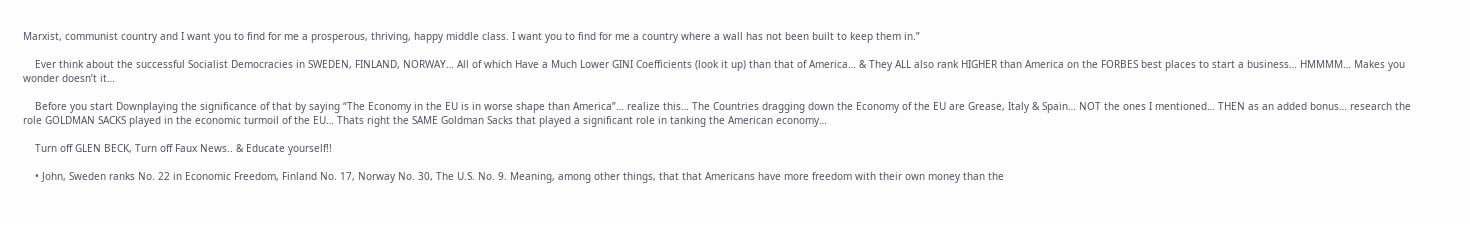Marxist, communist country and I want you to find for me a prosperous, thriving, happy middle class. I want you to find for me a country where a wall has not been built to keep them in.”

    Ever think about the successful Socialist Democracies in SWEDEN, FINLAND, NORWAY… All of which Have a Much Lower GINI Coefficients (look it up) than that of America… & They ALL also rank HIGHER than America on the FORBES best places to start a business… HMMMM… Makes you wonder doesn’t it…

    Before you start Downplaying the significance of that by saying “The Economy in the EU is in worse shape than America”… realize this… The Countries dragging down the Economy of the EU are Grease, Italy & Spain… NOT the ones I mentioned… THEN as an added bonus… research the role GOLDMAN SACKS played in the economic turmoil of the EU… Thats right the SAME Goldman Sacks that played a significant role in tanking the American economy…

    Turn off GLEN BECK, Turn off Faux News.. & Educate yourself!!

    • John, Sweden ranks No. 22 in Economic Freedom, Finland No. 17, Norway No. 30, The U.S. No. 9. Meaning, among other things, that that Americans have more freedom with their own money than the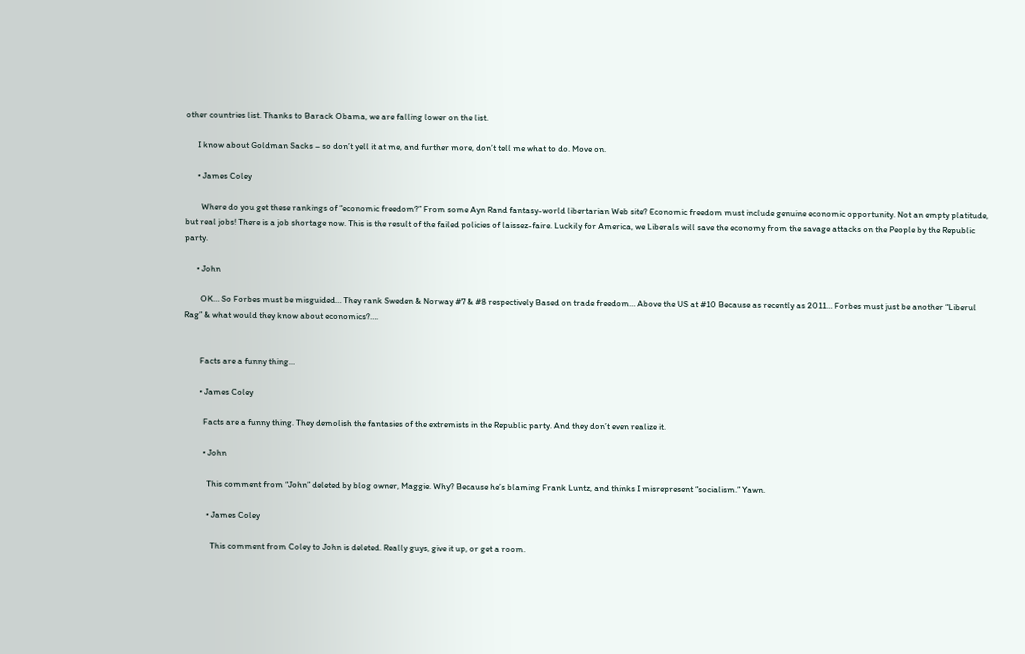other countries list. Thanks to Barack Obama, we are falling lower on the list.

      I know about Goldman Sacks – so don’t yell it at me, and further more, don’t tell me what to do. Move on.

      • James Coley

        Where do you get these rankings of “economic freedom?” From some Ayn Rand fantasy-world libertarian Web site? Economic freedom must include genuine economic opportunity. Not an empty platitude, but real jobs! There is a job shortage now. This is the result of the failed policies of laissez-faire. Luckily for America, we Liberals will save the economy from the savage attacks on the People by the Republic party.

      • John

        OK… So Forbes must be misguided… They rank Sweden & Norway #7 & #8 respectively Based on trade freedom… Above the US at #10 Because as recently as 2011… Forbes must just be another “Liberul Rag” & what would they know about economics?….


        Facts are a funny thing…

        • James Coley

          Facts are a funny thing. They demolish the fantasies of the extremists in the Republic party. And they don’t even realize it.

          • John

            This comment from “John” deleted by blog owner, Maggie. Why? Because he’s blaming Frank Luntz, and thinks I misrepresent “socialism.” Yawn.

            • James Coley

              This comment from Coley to John is deleted. Really guys, give it up, or get a room.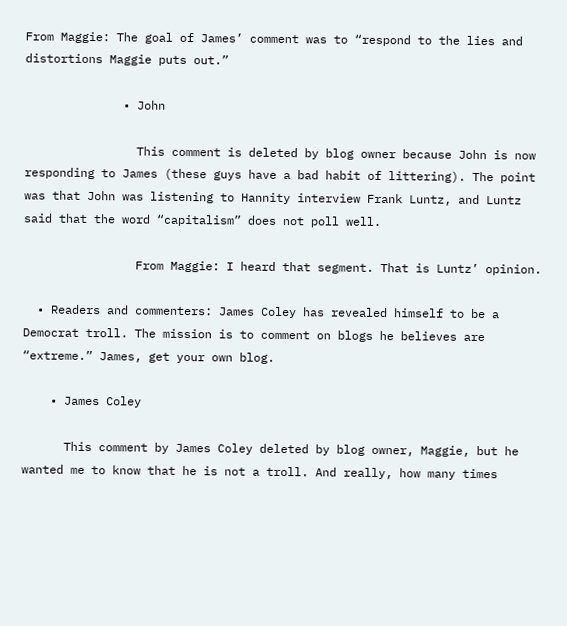From Maggie: The goal of James’ comment was to “respond to the lies and distortions Maggie puts out.”

              • John

                This comment is deleted by blog owner because John is now responding to James (these guys have a bad habit of littering). The point was that John was listening to Hannity interview Frank Luntz, and Luntz said that the word “capitalism” does not poll well.

                From Maggie: I heard that segment. That is Luntz’ opinion.

  • Readers and commenters: James Coley has revealed himself to be a Democrat troll. The mission is to comment on blogs he believes are “extreme.” James, get your own blog.

    • James Coley

      This comment by James Coley deleted by blog owner, Maggie, but he wanted me to know that he is not a troll. And really, how many times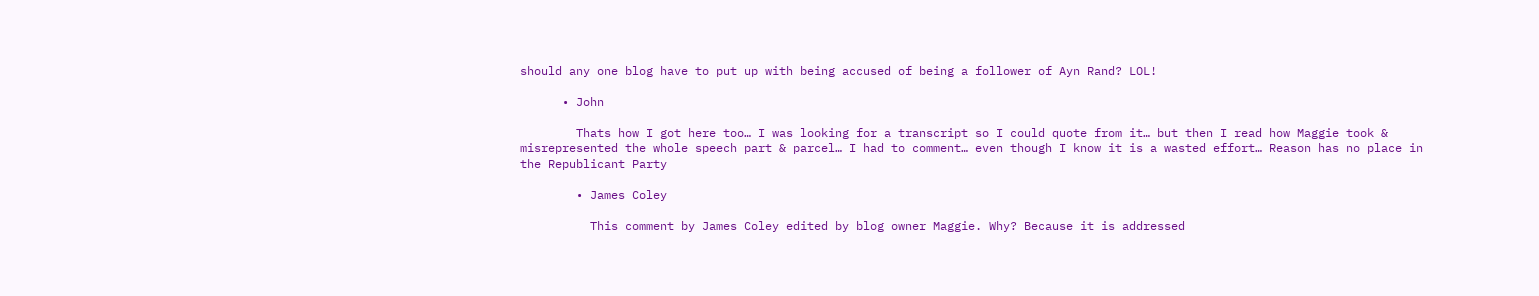should any one blog have to put up with being accused of being a follower of Ayn Rand? LOL!

      • John

        Thats how I got here too… I was looking for a transcript so I could quote from it… but then I read how Maggie took & misrepresented the whole speech part & parcel… I had to comment… even though I know it is a wasted effort… Reason has no place in the Republicant Party

        • James Coley

          This comment by James Coley edited by blog owner Maggie. Why? Because it is addressed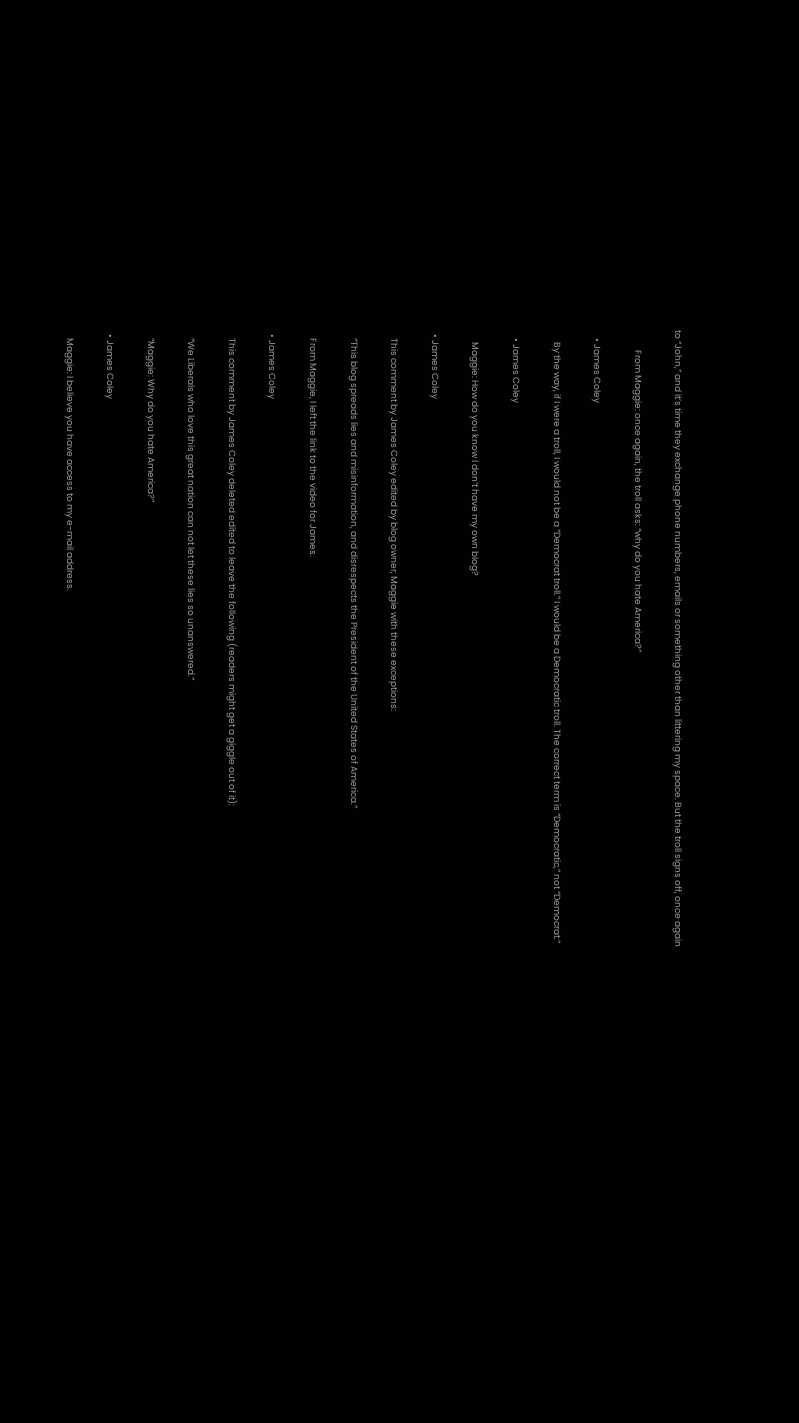to “John,” and it’s time they exchange phone numbers, emails or something other than littering my space. But the troll signs off, once again

          From Maggie: once again, the troll asks: “why do you hate America?”

    • James Coley

      By the way, if I were a troll, I would not be a “Democrat troll.” I would be a Democratic troll. The correct term is “Democratic,” not “Democrat.”

    • James Coley

      Maggie: How do you know I don’t have my own blog?

  • James Coley

    This comment by James Coley edited by blog owner, Maggie with these exceptions:

    “This blog spreads lies and misinformation, and disrespects the President of the United States of America.”

    From Maggie, I left the link to the video for James.

  • James Coley

    This comment by James Coley deleted edited to leave the following (readers might get a giggle out of it):

    “We Liberals who love this great nation can not let these lies so unanswered.”

    “Maggie: Why do you hate America?”

  • James Coley

    Maggie: I believe you have access to my e-mail address.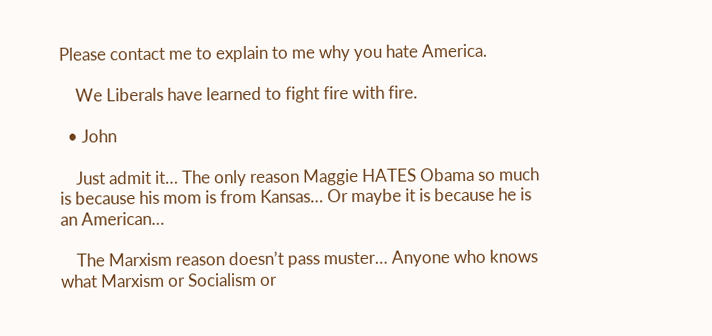Please contact me to explain to me why you hate America.

    We Liberals have learned to fight fire with fire.

  • John

    Just admit it… The only reason Maggie HATES Obama so much is because his mom is from Kansas… Or maybe it is because he is an American…

    The Marxism reason doesn’t pass muster… Anyone who knows what Marxism or Socialism or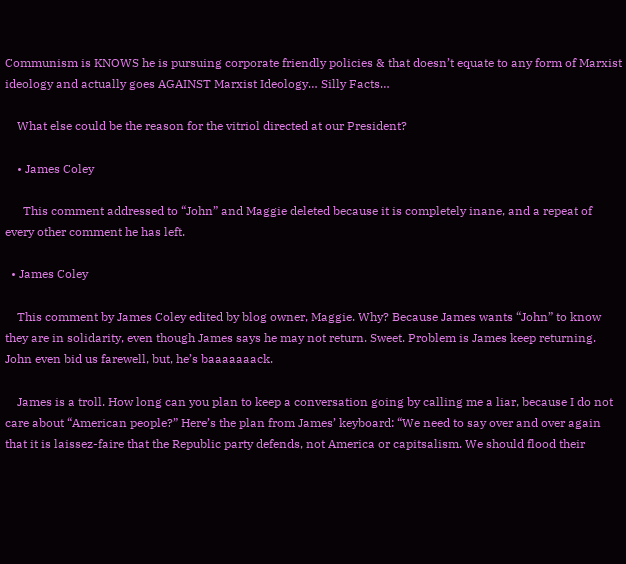Communism is KNOWS he is pursuing corporate friendly policies & that doesn’t equate to any form of Marxist ideology and actually goes AGAINST Marxist Ideology… Silly Facts…

    What else could be the reason for the vitriol directed at our President?

    • James Coley

      This comment addressed to “John” and Maggie deleted because it is completely inane, and a repeat of every other comment he has left.

  • James Coley

    This comment by James Coley edited by blog owner, Maggie. Why? Because James wants “John” to know they are in solidarity, even though James says he may not return. Sweet. Problem is James keep returning. John even bid us farewell, but, he’s baaaaaaack.

    James is a troll. How long can you plan to keep a conversation going by calling me a liar, because I do not care about “American people?” Here’s the plan from James’ keyboard: “We need to say over and over again that it is laissez-faire that the Republic party defends, not America or capitsalism. We should flood their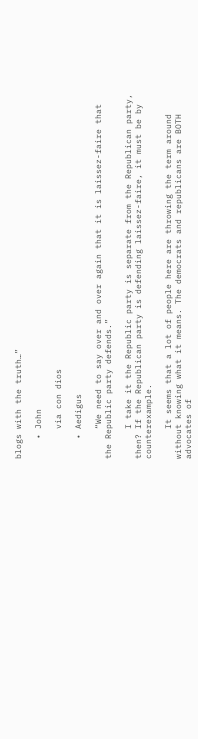blogs with the truth…”

    • John

      via con dios

    • Aedigus

      “We need to say over and over again that it is laissez-faire that the Republic party defends.”

      I take it the Republic party is separate from the Republican party, then? If the Republican party is defending laissez-faire, it must be by counterexample.

      It seems that a lot of people here are throwing the term around without knowing what it means. The democrats and republicans are BOTH advocates of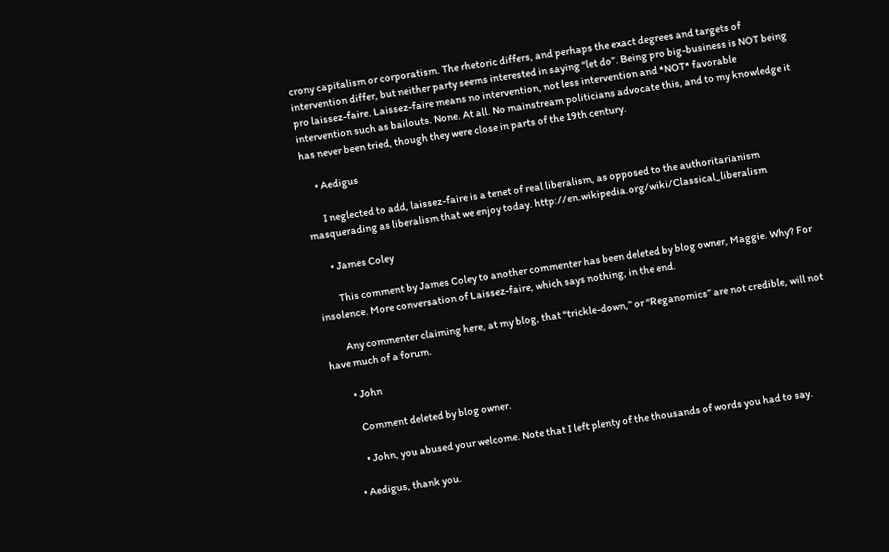crony capitalism or corporatism. The rhetoric differs, and perhaps the exact degrees and targets of intervention differ, but neither party seems interested in saying “let do”. Being pro big-business is NOT being pro laissez-faire. Laissez-faire means no intervention, not less intervention and *NOT* favorable intervention such as bailouts. None. At all. No mainstream politicians advocate this, and to my knowledge it has never been tried, though they were close in parts of the 19th century.

      • Aedigus

        I neglected to add, laissez-faire is a tenet of real liberalism, as opposed to the authoritarianism masquerading as liberalism that we enjoy today. http://en.wikipedia.org/wiki/Classical_liberalism

        • James Coley

          This comment by James Coley to another commenter has been deleted by blog owner, Maggie. Why? For insolence. More conversation of Laissez-faire, which says nothing, in the end.

          Any commenter claiming here, at my blog, that “trickle-down,” or “Reganomics” are not credible, will not have much of a forum.

          • John

            Comment deleted by blog owner.

            • John, you abused your welcome. Note that I left plenty of the thousands of words you had to say.

        • Aedigus, thank you.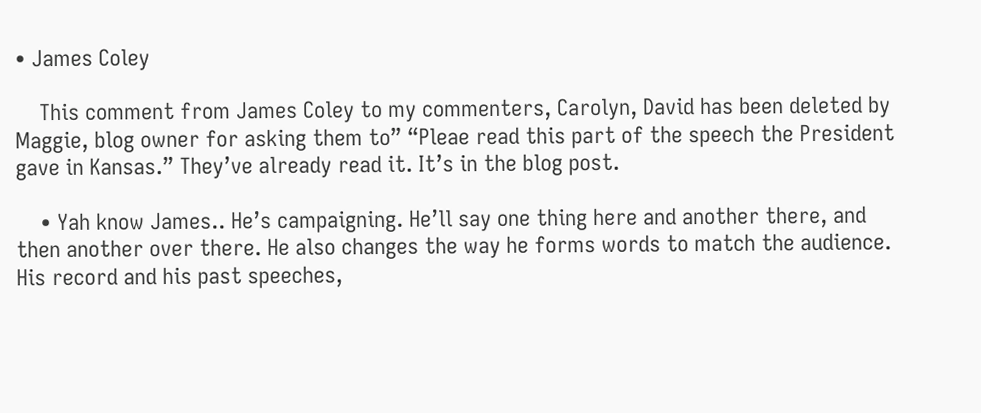• James Coley

    This comment from James Coley to my commenters, Carolyn, David has been deleted by Maggie, blog owner for asking them to” “Pleae read this part of the speech the President gave in Kansas.” They’ve already read it. It’s in the blog post.

    • Yah know James.. He’s campaigning. He’ll say one thing here and another there, and then another over there. He also changes the way he forms words to match the audience. His record and his past speeches,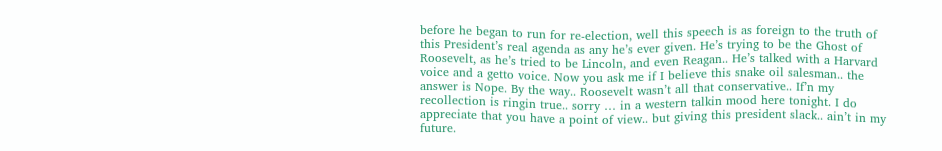before he began to run for re-election, well this speech is as foreign to the truth of this President’s real agenda as any he’s ever given. He’s trying to be the Ghost of Roosevelt, as he’s tried to be Lincoln, and even Reagan.. He’s talked with a Harvard voice and a getto voice. Now you ask me if I believe this snake oil salesman.. the answer is Nope. By the way.. Roosevelt wasn’t all that conservative.. If’n my recollection is ringin true.. sorry … in a western talkin mood here tonight. I do appreciate that you have a point of view.. but giving this president slack.. ain’t in my future.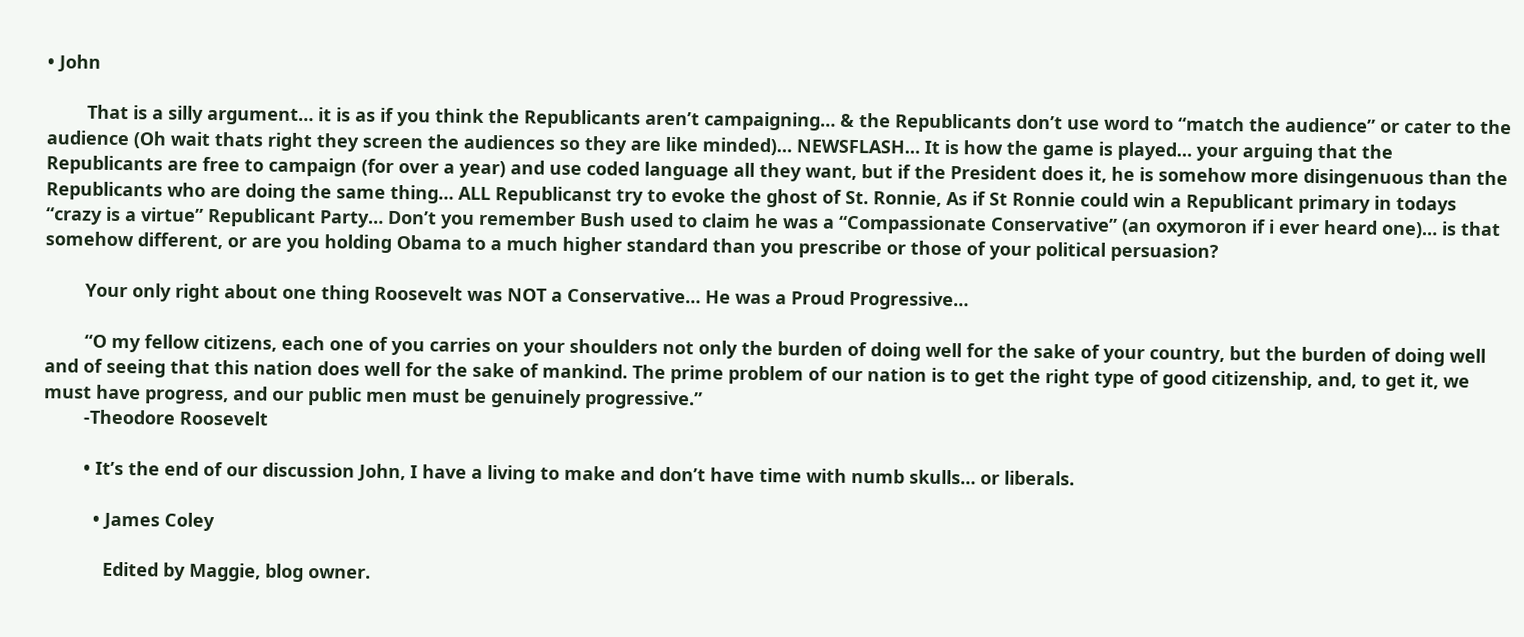• John

        That is a silly argument… it is as if you think the Republicants aren’t campaigning… & the Republicants don’t use word to “match the audience” or cater to the audience (Oh wait thats right they screen the audiences so they are like minded)… NEWSFLASH… It is how the game is played… your arguing that the Republicants are free to campaign (for over a year) and use coded language all they want, but if the President does it, he is somehow more disingenuous than the Republicants who are doing the same thing… ALL Republicanst try to evoke the ghost of St. Ronnie, As if St Ronnie could win a Republicant primary in todays “crazy is a virtue” Republicant Party… Don’t you remember Bush used to claim he was a “Compassionate Conservative” (an oxymoron if i ever heard one)… is that somehow different, or are you holding Obama to a much higher standard than you prescribe or those of your political persuasion?

        Your only right about one thing Roosevelt was NOT a Conservative… He was a Proud Progressive…

        “O my fellow citizens, each one of you carries on your shoulders not only the burden of doing well for the sake of your country, but the burden of doing well and of seeing that this nation does well for the sake of mankind. The prime problem of our nation is to get the right type of good citizenship, and, to get it, we must have progress, and our public men must be genuinely progressive.”
        -Theodore Roosevelt

        • It’s the end of our discussion John, I have a living to make and don’t have time with numb skulls… or liberals.

          • James Coley

            Edited by Maggie, blog owner.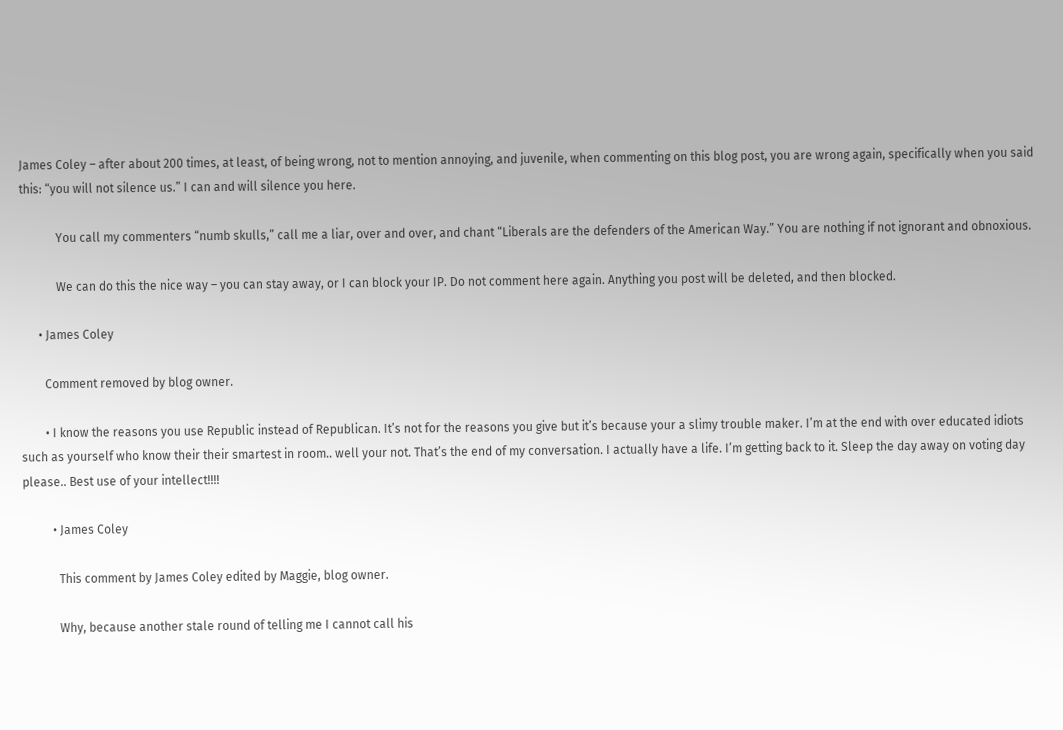James Coley – after about 200 times, at least, of being wrong, not to mention annoying, and juvenile, when commenting on this blog post, you are wrong again, specifically when you said this: “you will not silence us.” I can and will silence you here.

            You call my commenters “numb skulls,” call me a liar, over and over, and chant “Liberals are the defenders of the American Way.” You are nothing if not ignorant and obnoxious.

            We can do this the nice way – you can stay away, or I can block your IP. Do not comment here again. Anything you post will be deleted, and then blocked.

      • James Coley

        Comment removed by blog owner.

        • I know the reasons you use Republic instead of Republican. It’s not for the reasons you give but it’s because your a slimy trouble maker. I’m at the end with over educated idiots such as yourself who know their their smartest in room.. well your not. That’s the end of my conversation. I actually have a life. I’m getting back to it. Sleep the day away on voting day please.. Best use of your intellect!!!!

          • James Coley

            This comment by James Coley edited by Maggie, blog owner.

            Why, because another stale round of telling me I cannot call his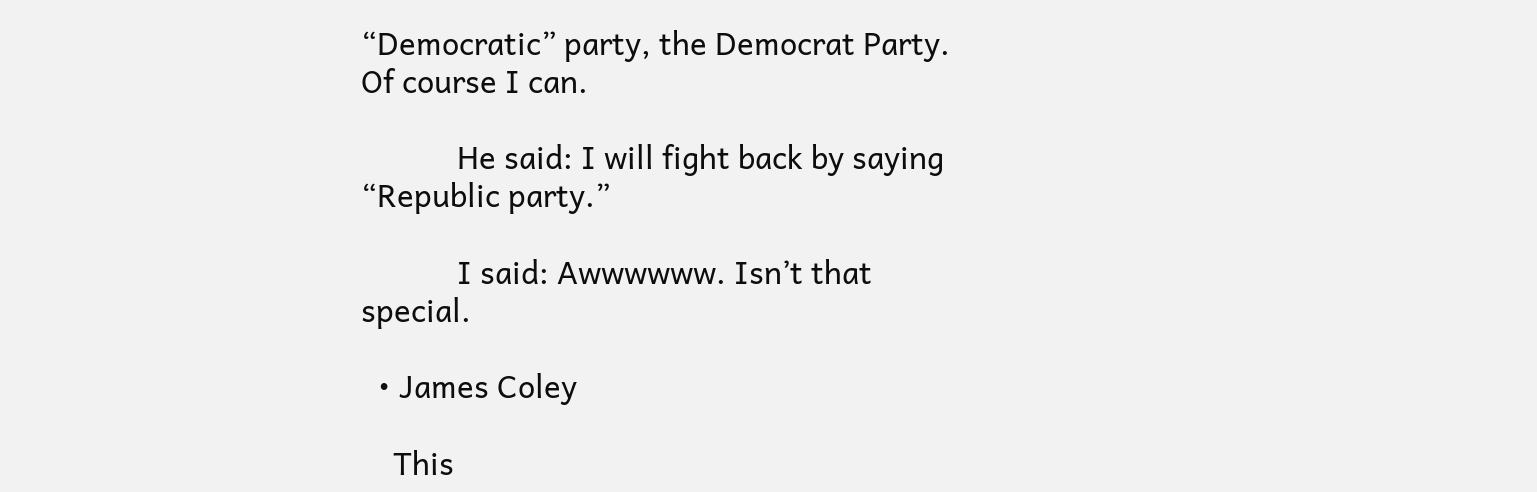“Democratic” party, the Democrat Party. Of course I can.

            He said: I will fight back by saying “Republic party.”

            I said: Awwwwww. Isn’t that special.

  • James Coley

    This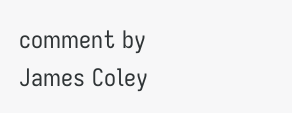comment by James Coley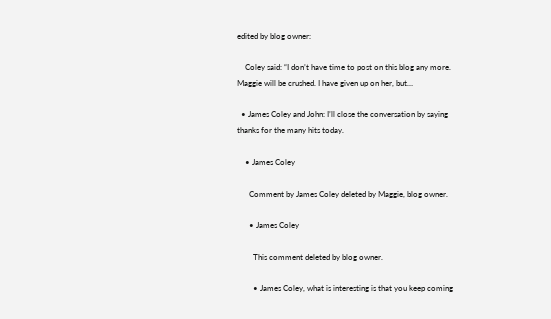edited by blog owner:

    Coley said: “I don’t have time to post on this blog any more. Maggie will be crushed. I have given up on her, but…

  • James Coley and John: I’ll close the conversation by saying thanks for the many hits today.

    • James Coley

      Comment by James Coley deleted by Maggie, blog owner.

      • James Coley

        This comment deleted by blog owner.

        • James Coley, what is interesting is that you keep coming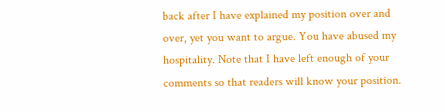back after I have explained my position over and over, yet you want to argue. You have abused my hospitality. Note that I have left enough of your comments so that readers will know your position.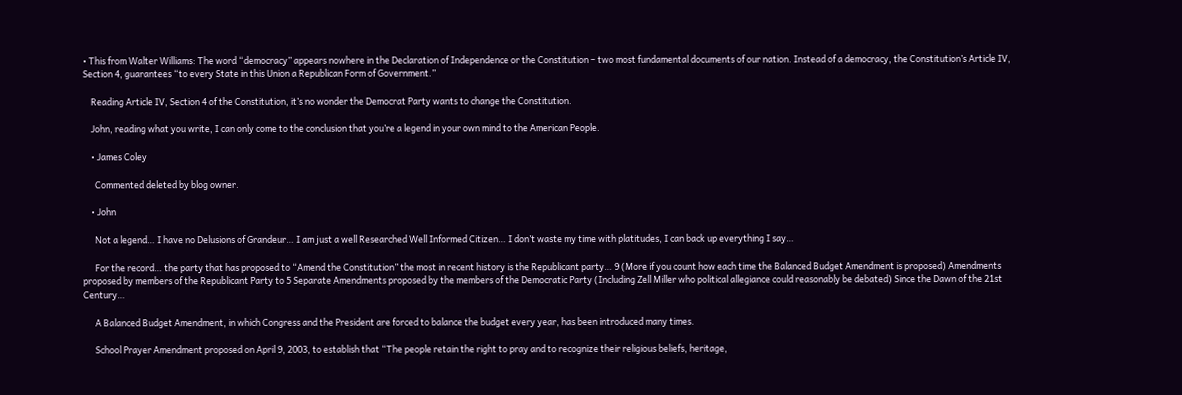• This from Walter Williams: The word “democracy” appears nowhere in the Declaration of Independence or the Constitution – two most fundamental documents of our nation. Instead of a democracy, the Constitution’s Article IV, Section 4, guarantees “to every State in this Union a Republican Form of Government.”

    Reading Article IV, Section 4 of the Constitution, it’s no wonder the Democrat Party wants to change the Constitution.

    John, reading what you write, I can only come to the conclusion that you’re a legend in your own mind to the American People.

    • James Coley

      Commented deleted by blog owner.

    • John

      Not a legend… I have no Delusions of Grandeur… I am just a well Researched Well Informed Citizen… I don’t waste my time with platitudes, I can back up everything I say…

      For the record… the party that has proposed to “Amend the Constitution” the most in recent history is the Republicant party… 9 (More if you count how each time the Balanced Budget Amendment is proposed) Amendments proposed by members of the Republicant Party to 5 Separate Amendments proposed by the members of the Democratic Party (Including Zell Miller who political allegiance could reasonably be debated) Since the Dawn of the 21st Century…

      A Balanced Budget Amendment, in which Congress and the President are forced to balance the budget every year, has been introduced many times.

      School Prayer Amendment proposed on April 9, 2003, to establish that “The people retain the right to pray and to recognize their religious beliefs, heritage,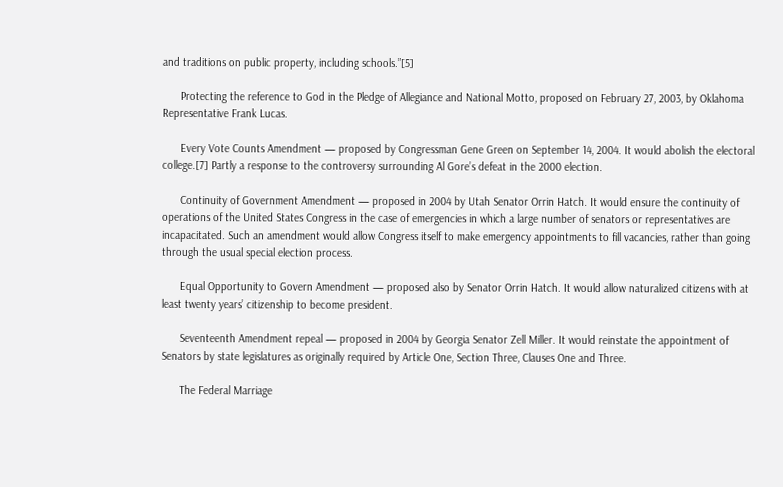and traditions on public property, including schools.”[5]

      Protecting the reference to God in the Pledge of Allegiance and National Motto, proposed on February 27, 2003, by Oklahoma Representative Frank Lucas.

      Every Vote Counts Amendment — proposed by Congressman Gene Green on September 14, 2004. It would abolish the electoral college.[7] Partly a response to the controversy surrounding Al Gore’s defeat in the 2000 election.

      Continuity of Government Amendment — proposed in 2004 by Utah Senator Orrin Hatch. It would ensure the continuity of operations of the United States Congress in the case of emergencies in which a large number of senators or representatives are incapacitated. Such an amendment would allow Congress itself to make emergency appointments to fill vacancies, rather than going through the usual special election process.

      Equal Opportunity to Govern Amendment — proposed also by Senator Orrin Hatch. It would allow naturalized citizens with at least twenty years’ citizenship to become president.

      Seventeenth Amendment repeal — proposed in 2004 by Georgia Senator Zell Miller. It would reinstate the appointment of Senators by state legislatures as originally required by Article One, Section Three, Clauses One and Three.

      The Federal Marriage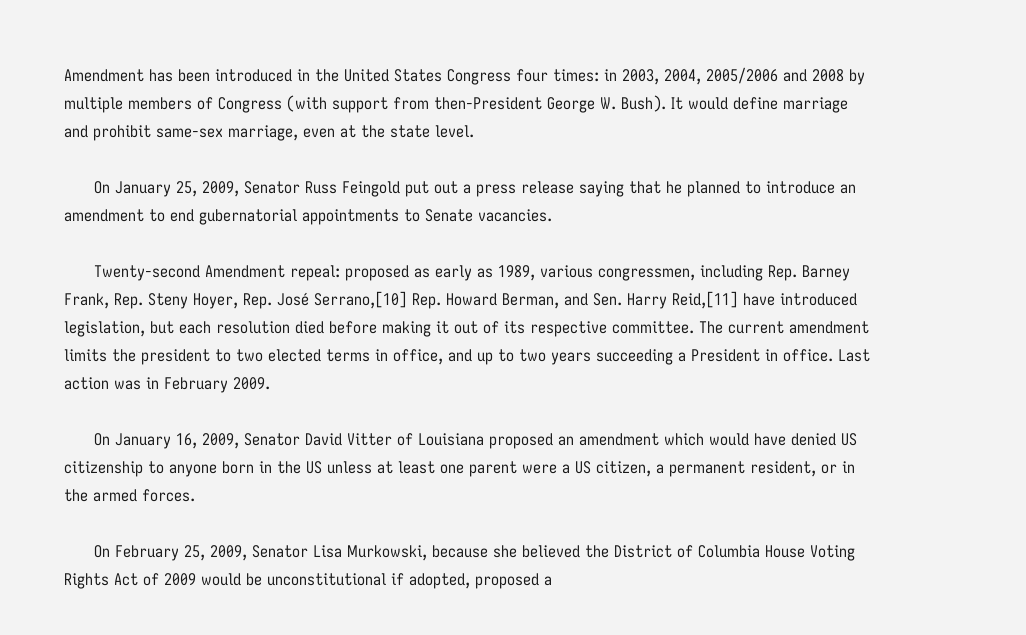Amendment has been introduced in the United States Congress four times: in 2003, 2004, 2005/2006 and 2008 by multiple members of Congress (with support from then-President George W. Bush). It would define marriage and prohibit same-sex marriage, even at the state level.

      On January 25, 2009, Senator Russ Feingold put out a press release saying that he planned to introduce an amendment to end gubernatorial appointments to Senate vacancies.

      Twenty-second Amendment repeal: proposed as early as 1989, various congressmen, including Rep. Barney Frank, Rep. Steny Hoyer, Rep. José Serrano,[10] Rep. Howard Berman, and Sen. Harry Reid,[11] have introduced legislation, but each resolution died before making it out of its respective committee. The current amendment limits the president to two elected terms in office, and up to two years succeeding a President in office. Last action was in February 2009.

      On January 16, 2009, Senator David Vitter of Louisiana proposed an amendment which would have denied US citizenship to anyone born in the US unless at least one parent were a US citizen, a permanent resident, or in the armed forces.

      On February 25, 2009, Senator Lisa Murkowski, because she believed the District of Columbia House Voting Rights Act of 2009 would be unconstitutional if adopted, proposed a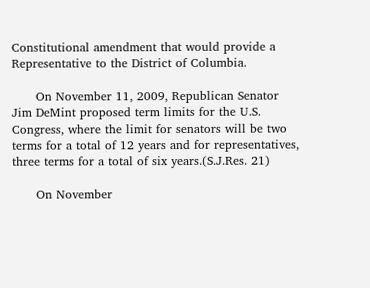Constitutional amendment that would provide a Representative to the District of Columbia.

      On November 11, 2009, Republican Senator Jim DeMint proposed term limits for the U.S. Congress, where the limit for senators will be two terms for a total of 12 years and for representatives, three terms for a total of six years.(S.J.Res. 21)

      On November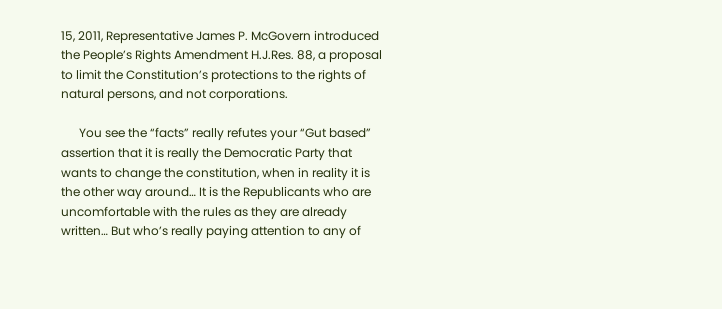15, 2011, Representative James P. McGovern introduced the People’s Rights Amendment H.J.Res. 88, a proposal to limit the Constitution’s protections to the rights of natural persons, and not corporations.

      You see the “facts” really refutes your “Gut based” assertion that it is really the Democratic Party that wants to change the constitution, when in reality it is the other way around… It is the Republicants who are uncomfortable with the rules as they are already written… But who’s really paying attention to any of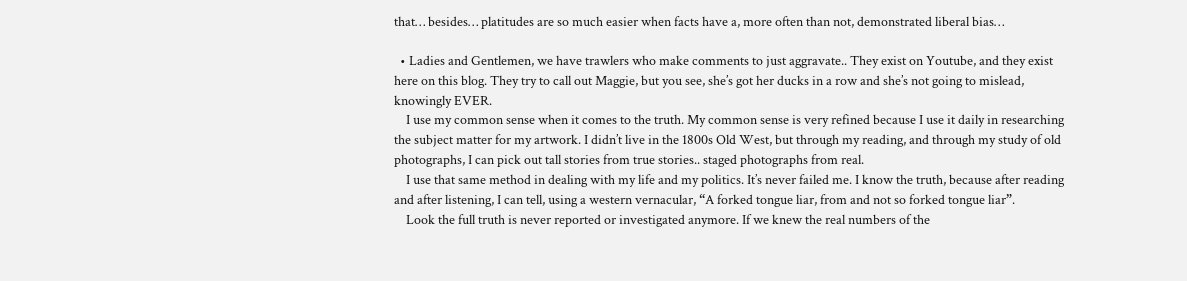that… besides… platitudes are so much easier when facts have a, more often than not, demonstrated liberal bias…

  • Ladies and Gentlemen, we have trawlers who make comments to just aggravate.. They exist on Youtube, and they exist here on this blog. They try to call out Maggie, but you see, she’s got her ducks in a row and she’s not going to mislead, knowingly EVER.
    I use my common sense when it comes to the truth. My common sense is very refined because I use it daily in researching the subject matter for my artwork. I didn’t live in the 1800s Old West, but through my reading, and through my study of old photographs, I can pick out tall stories from true stories.. staged photographs from real.
    I use that same method in dealing with my life and my politics. It’s never failed me. I know the truth, because after reading and after listening, I can tell, using a western vernacular, “A forked tongue liar, from and not so forked tongue liar”.
    Look the full truth is never reported or investigated anymore. If we knew the real numbers of the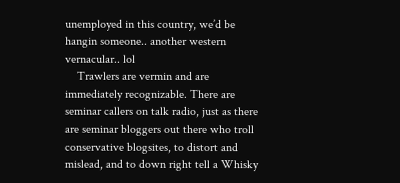unemployed in this country, we’d be hangin someone.. another western vernacular.. lol
    Trawlers are vermin and are immediately recognizable. There are seminar callers on talk radio, just as there are seminar bloggers out there who troll conservative blogsites, to distort and mislead, and to down right tell a Whisky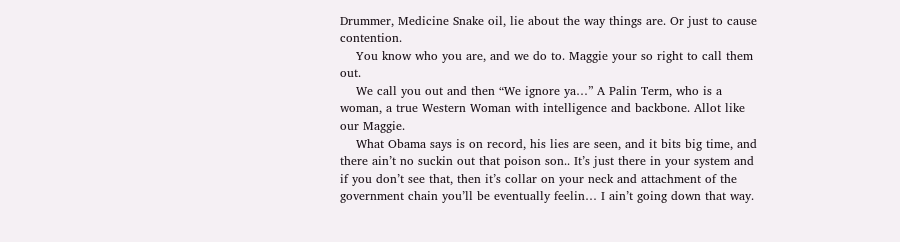Drummer, Medicine Snake oil, lie about the way things are. Or just to cause contention.
    You know who you are, and we do to. Maggie your so right to call them out.
    We call you out and then “We ignore ya…” A Palin Term, who is a woman, a true Western Woman with intelligence and backbone. Allot like our Maggie.
    What Obama says is on record, his lies are seen, and it bits big time, and there ain’t no suckin out that poison son.. It’s just there in your system and if you don’t see that, then it’s collar on your neck and attachment of the government chain you’ll be eventually feelin… I ain’t going down that way.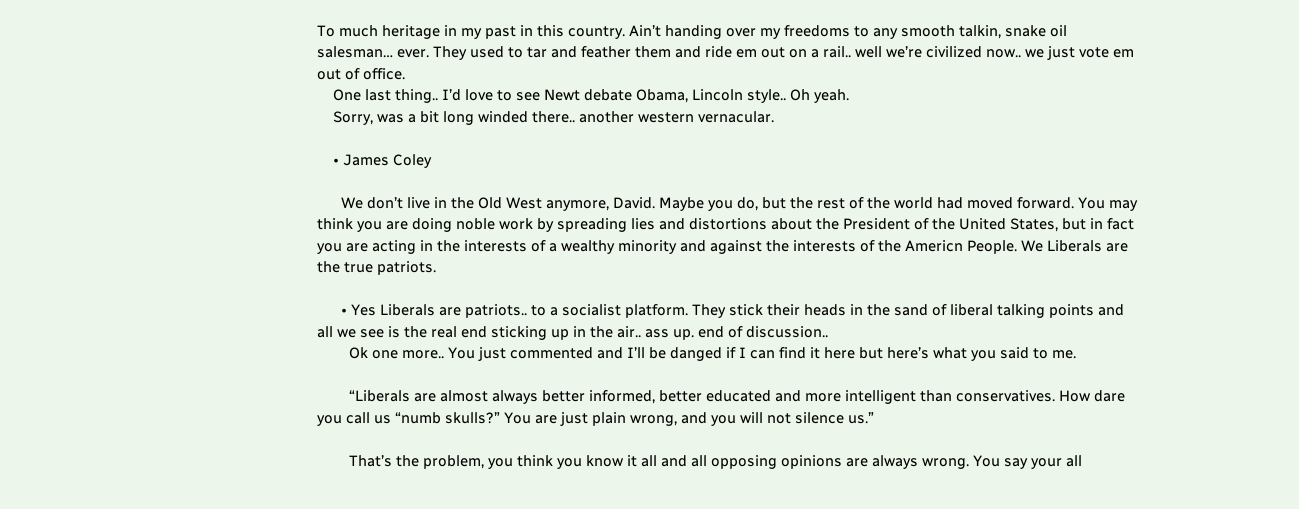To much heritage in my past in this country. Ain’t handing over my freedoms to any smooth talkin, snake oil salesman… ever. They used to tar and feather them and ride em out on a rail.. well we’re civilized now.. we just vote em out of office.
    One last thing.. I’d love to see Newt debate Obama, Lincoln style.. Oh yeah.
    Sorry, was a bit long winded there.. another western vernacular.

    • James Coley

      We don’t live in the Old West anymore, David. Maybe you do, but the rest of the world had moved forward. You may think you are doing noble work by spreading lies and distortions about the President of the United States, but in fact you are acting in the interests of a wealthy minority and against the interests of the Americn People. We Liberals are the true patriots.

      • Yes Liberals are patriots.. to a socialist platform. They stick their heads in the sand of liberal talking points and all we see is the real end sticking up in the air.. ass up. end of discussion..
        Ok one more.. You just commented and I’ll be danged if I can find it here but here’s what you said to me.

        “Liberals are almost always better informed, better educated and more intelligent than conservatives. How dare you call us “numb skulls?” You are just plain wrong, and you will not silence us.”

        That’s the problem, you think you know it all and all opposing opinions are always wrong. You say your all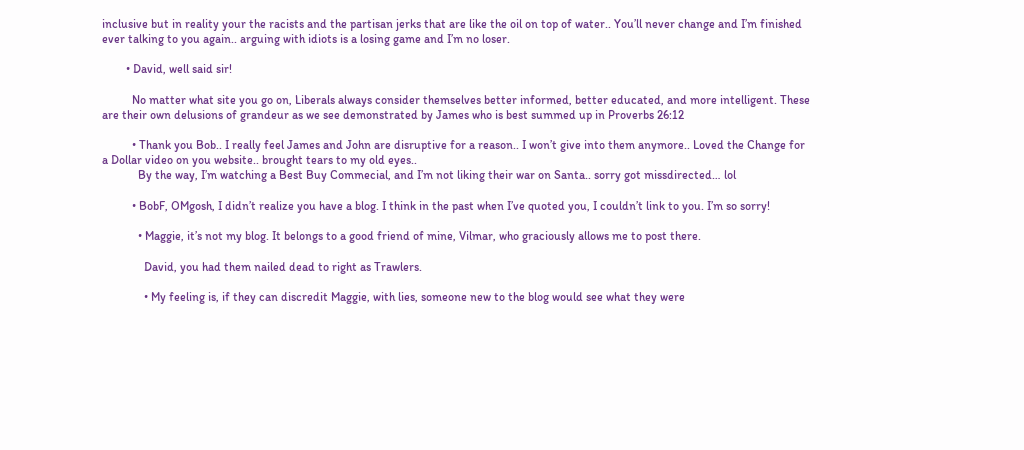inclusive but in reality your the racists and the partisan jerks that are like the oil on top of water.. You’ll never change and I’m finished ever talking to you again.. arguing with idiots is a losing game and I’m no loser.

        • David, well said sir!

          No matter what site you go on, Liberals always consider themselves better informed, better educated, and more intelligent. These are their own delusions of grandeur as we see demonstrated by James who is best summed up in Proverbs 26:12

          • Thank you Bob.. I really feel James and John are disruptive for a reason.. I won’t give into them anymore.. Loved the Change for a Dollar video on you website.. brought tears to my old eyes..
            By the way, I’m watching a Best Buy Commecial, and I’m not liking their war on Santa.. sorry got missdirected… lol

          • BobF, OMgosh, I didn’t realize you have a blog. I think in the past when I’ve quoted you, I couldn’t link to you. I’m so sorry!

            • Maggie, it’s not my blog. It belongs to a good friend of mine, Vilmar, who graciously allows me to post there.

              David, you had them nailed dead to right as Trawlers.

              • My feeling is, if they can discredit Maggie, with lies, someone new to the blog would see what they were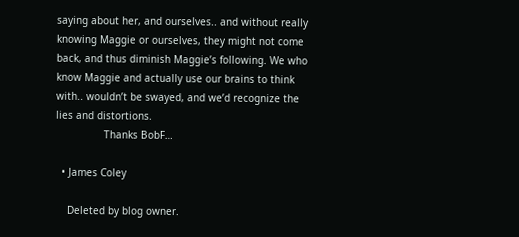saying about her, and ourselves.. and without really knowing Maggie or ourselves, they might not come back, and thus diminish Maggie’s following. We who know Maggie and actually use our brains to think with.. wouldn’t be swayed, and we’d recognize the lies and distortions.
                Thanks BobF…

  • James Coley

    Deleted by blog owner.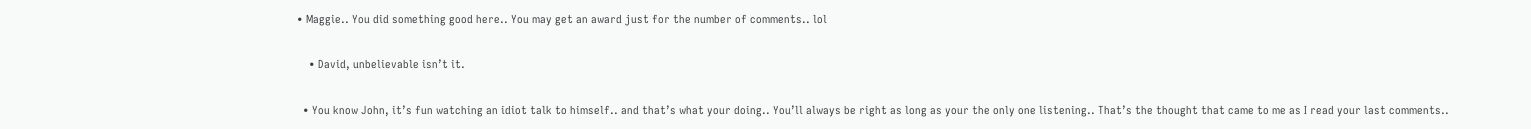• Maggie.. You did something good here.. You may get an award just for the number of comments.. lol

    • David, unbelievable isn’t it.

  • You know John, it’s fun watching an idiot talk to himself.. and that’s what your doing.. You’ll always be right as long as your the only one listening.. That’s the thought that came to me as I read your last comments..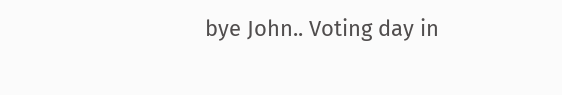bye John.. Voting day in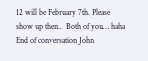12 will be February 7th. Please show up then..  Both of you… haha End of conversation John